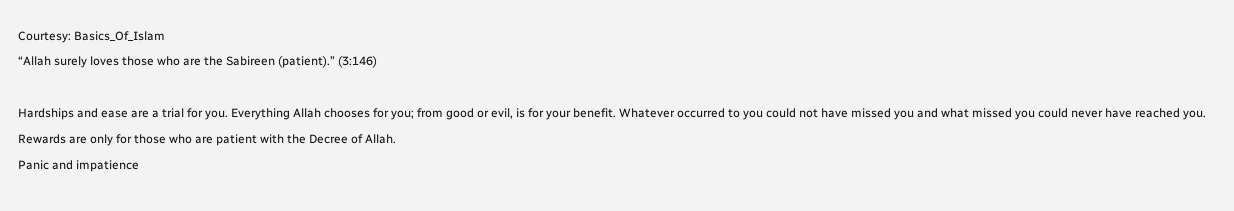Courtesy: Basics_Of_Islam
“Allah surely loves those who are the Sabireen (patient).” (3:146)

Hardships and ease are a trial for you. Everything Allah chooses for you; from good or evil, is for your benefit. Whatever occurred to you could not have missed you and what missed you could never have reached you. Rewards are only for those who are patient with the Decree of Allah.
Panic and impatience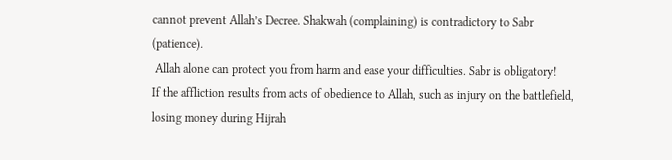cannot prevent Allah’s Decree. Shakwah (complaining) is contradictory to Sabr (patience).
 Allah alone can protect you from harm and ease your difficulties. Sabr is obligatory!
If the affliction results from acts of obedience to Allah, such as injury on the battlefield, losing money during Hijrah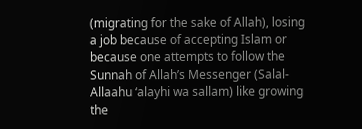(migrating for the sake of Allah), losing a job because of accepting Islam or because one attempts to follow the Sunnah of Allah’s Messenger (Salal-Allaahu ‘alayhi wa sallam) like growing the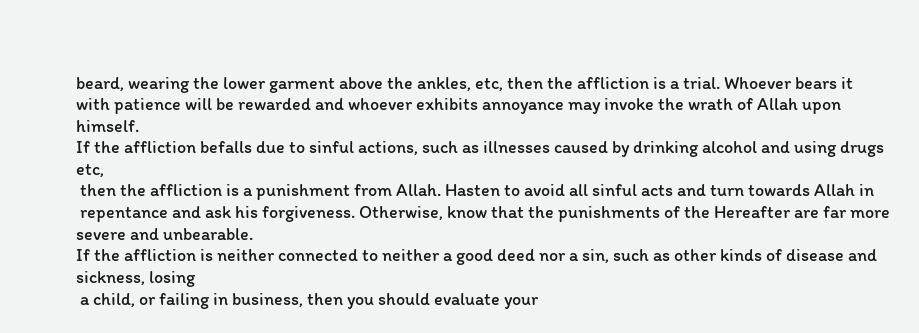beard, wearing the lower garment above the ankles, etc, then the affliction is a trial. Whoever bears it with patience will be rewarded and whoever exhibits annoyance may invoke the wrath of Allah upon himself.
If the affliction befalls due to sinful actions, such as illnesses caused by drinking alcohol and using drugs etc,
 then the affliction is a punishment from Allah. Hasten to avoid all sinful acts and turn towards Allah in
 repentance and ask his forgiveness. Otherwise, know that the punishments of the Hereafter are far more severe and unbearable.
If the affliction is neither connected to neither a good deed nor a sin, such as other kinds of disease and sickness, losing
 a child, or failing in business, then you should evaluate your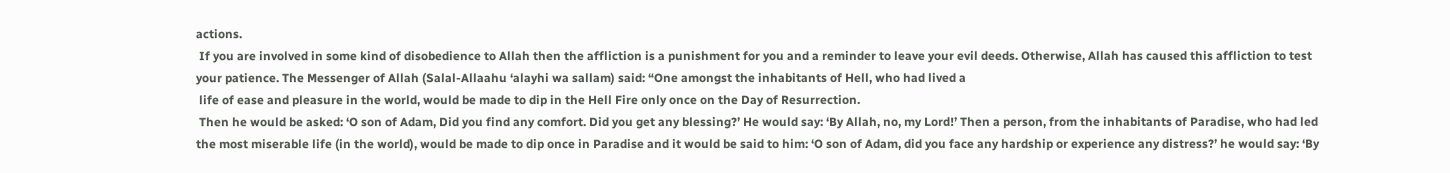actions.
 If you are involved in some kind of disobedience to Allah then the affliction is a punishment for you and a reminder to leave your evil deeds. Otherwise, Allah has caused this affliction to test your patience. The Messenger of Allah (Salal-Allaahu ‘alayhi wa sallam) said: “One amongst the inhabitants of Hell, who had lived a
 life of ease and pleasure in the world, would be made to dip in the Hell Fire only once on the Day of Resurrection.
 Then he would be asked: ‘O son of Adam, Did you find any comfort. Did you get any blessing?’ He would say: ‘By Allah, no, my Lord!’ Then a person, from the inhabitants of Paradise, who had led the most miserable life (in the world), would be made to dip once in Paradise and it would be said to him: ‘O son of Adam, did you face any hardship or experience any distress?’ he would say: ‘By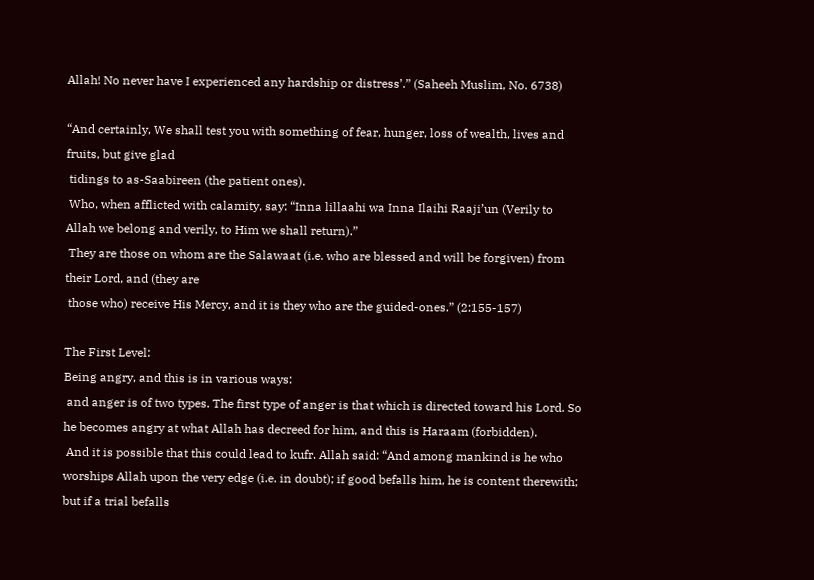Allah! No never have I experienced any hardship or distress’.” (Saheeh Muslim, No. 6738)

“And certainly, We shall test you with something of fear, hunger, loss of wealth, lives and fruits, but give glad
 tidings to as-Saabireen (the patient ones).
 Who, when afflicted with calamity, say: “Inna lillaahi wa Inna Ilaihi Raaji’un (Verily to Allah we belong and verily, to Him we shall return).”
 They are those on whom are the Salawaat (i.e. who are blessed and will be forgiven) from their Lord, and (they are
 those who) receive His Mercy, and it is they who are the guided-ones.” (2:155-157)

The First Level:
Being angry, and this is in various ways:
 and anger is of two types. The first type of anger is that which is directed toward his Lord. So he becomes angry at what Allah has decreed for him, and this is Haraam (forbidden).
 And it is possible that this could lead to kufr. Allah said: “And among mankind is he who worships Allah upon the very edge (i.e. in doubt); if good befalls him, he is content therewith; but if a trial befalls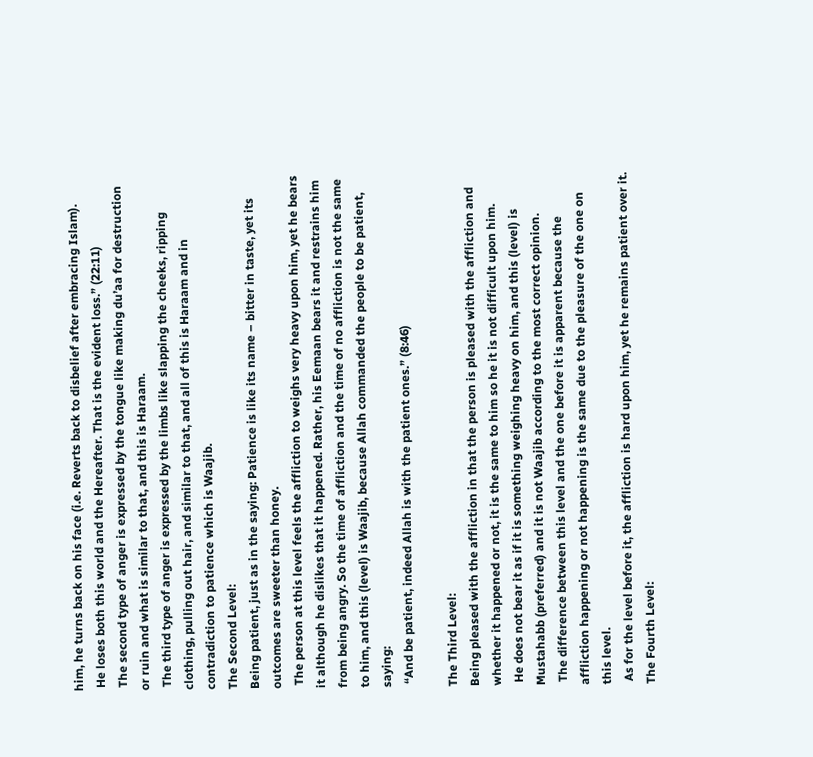him, he turns back on his face (i.e. Reverts back to disbelief after embracing Islam).
 He loses both this world and the Hereafter. That is the evident loss.” (22:11)
 The second type of anger is expressed by the tongue like making du’aa for destruction or ruin and what is similar to that, and this is Haraam.
 The third type of anger is expressed by the limbs like slapping the cheeks, ripping clothing, pulling out hair, and similar to that, and all of this is Haraam and in contradiction to patience which is Waajib.
The Second Level:
Being patient, just as in the saying: Patience is like its name – bitter in taste, yet its outcomes are sweeter than honey.
 The person at this level feels the affliction to weighs very heavy upon him, yet he bears it although he dislikes that it happened. Rather, his Eemaan bears it and restrains him from being angry. So the time of affliction and the time of no affliction is not the same to him, and this (level) is Waajib, because Allah commanded the people to be patient, saying:
 “And be patient, indeed Allah is with the patient ones.” (8:46)

The Third Level:
Being pleased with the affliction in that the person is pleased with the affliction and whether it happened or not, it is the same to him so he it is not difficult upon him.
 He does not bear it as if it is something weighing heavy on him, and this (level) is Mustahabb (preferred) and it is not Waajib according to the most correct opinion.
 The difference between this level and the one before it is apparent because the affliction happening or not happening is the same due to the pleasure of the one on this level.
 As for the level before it, the affliction is hard upon him, yet he remains patient over it.
The Fourth Level: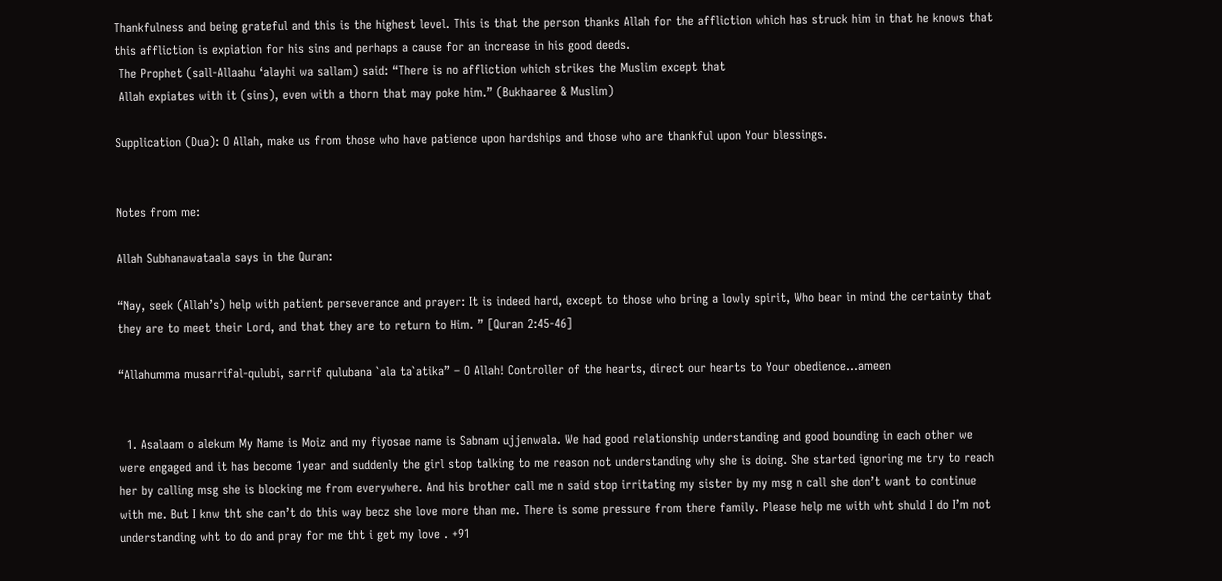Thankfulness and being grateful and this is the highest level. This is that the person thanks Allah for the affliction which has struck him in that he knows that this affliction is expiation for his sins and perhaps a cause for an increase in his good deeds.
 The Prophet (sall-Allaahu ‘alayhi wa sallam) said: “There is no affliction which strikes the Muslim except that
 Allah expiates with it (sins), even with a thorn that may poke him.” (Bukhaaree & Muslim)

Supplication (Dua): O Allah, make us from those who have patience upon hardships and those who are thankful upon Your blessings.


Notes from me:

Allah Subhanawataala says in the Quran:

“Nay, seek (Allah’s) help with patient perseverance and prayer: It is indeed hard, except to those who bring a lowly spirit, Who bear in mind the certainty that they are to meet their Lord, and that they are to return to Him. ” [Quran 2:45-46]

“Allahumma musarrifal-qulubi, sarrif qulubana `ala ta`atika” – O Allah! Controller of the hearts, direct our hearts to Your obedience…ameen


  1. Asalaam o alekum My Name is Moiz and my fiyosae name is Sabnam ujjenwala. We had good relationship understanding and good bounding in each other we were engaged and it has become 1year and suddenly the girl stop talking to me reason not understanding why she is doing. She started ignoring me try to reach her by calling msg she is blocking me from everywhere. And his brother call me n said stop irritating my sister by my msg n call she don’t want to continue with me. But I knw tht she can’t do this way becz she love more than me. There is some pressure from there family. Please help me with wht shuld I do I’m not understanding wht to do and pray for me tht i get my love . +91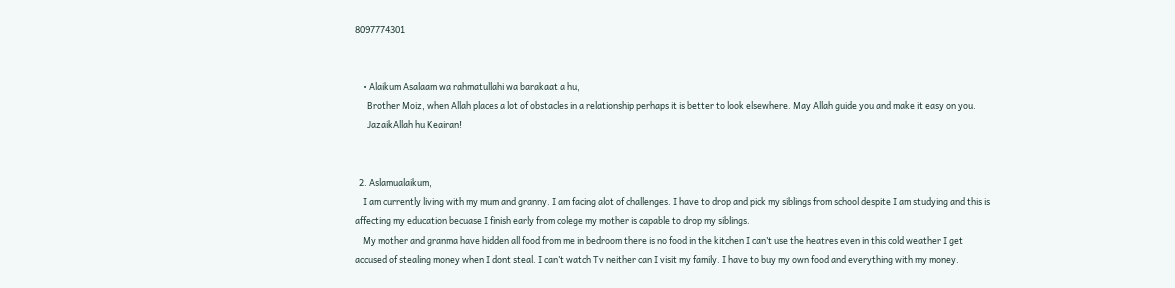8097774301


    • Alaikum Asalaam wa rahmatullahi wa barakaat a hu,
      Brother Moiz, when Allah places a lot of obstacles in a relationship perhaps it is better to look elsewhere. May Allah guide you and make it easy on you.
      JazaikAllah hu Keairan!


  2. Aslamualaikum,
    I am currently living with my mum and granny. I am facing alot of challenges. I have to drop and pick my siblings from school despite I am studying and this is affecting my education becuase I finish early from colege my mother is capable to drop my siblings.
    My mother and granma have hidden all food from me in bedroom there is no food in the kitchen I can’t use the heatres even in this cold weather I get accused of stealing money when I dont steal. I can’t watch Tv neither can I visit my family. I have to buy my own food and everything with my money.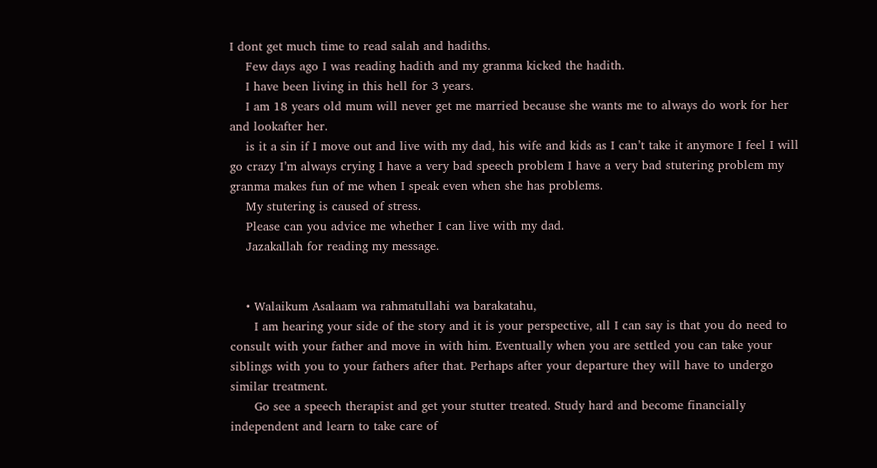I dont get much time to read salah and hadiths.
    Few days ago I was reading hadith and my granma kicked the hadith.
    I have been living in this hell for 3 years.
    I am 18 years old mum will never get me married because she wants me to always do work for her and lookafter her.
    is it a sin if I move out and live with my dad, his wife and kids as I can’t take it anymore I feel I will go crazy I’m always crying I have a very bad speech problem I have a very bad stutering problem my granma makes fun of me when I speak even when she has problems.
    My stutering is caused of stress.
    Please can you advice me whether I can live with my dad.
    Jazakallah for reading my message.


    • Walaikum Asalaam wa rahmatullahi wa barakatahu,
      I am hearing your side of the story and it is your perspective, all I can say is that you do need to consult with your father and move in with him. Eventually when you are settled you can take your siblings with you to your fathers after that. Perhaps after your departure they will have to undergo similar treatment.
      Go see a speech therapist and get your stutter treated. Study hard and become financially independent and learn to take care of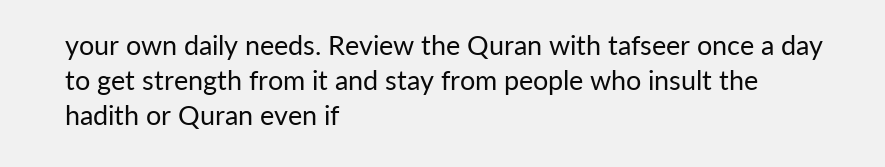your own daily needs. Review the Quran with tafseer once a day to get strength from it and stay from people who insult the hadith or Quran even if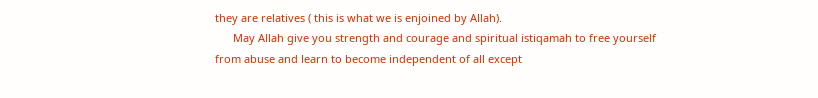they are relatives ( this is what we is enjoined by Allah).
      May Allah give you strength and courage and spiritual istiqamah to free yourself from abuse and learn to become independent of all except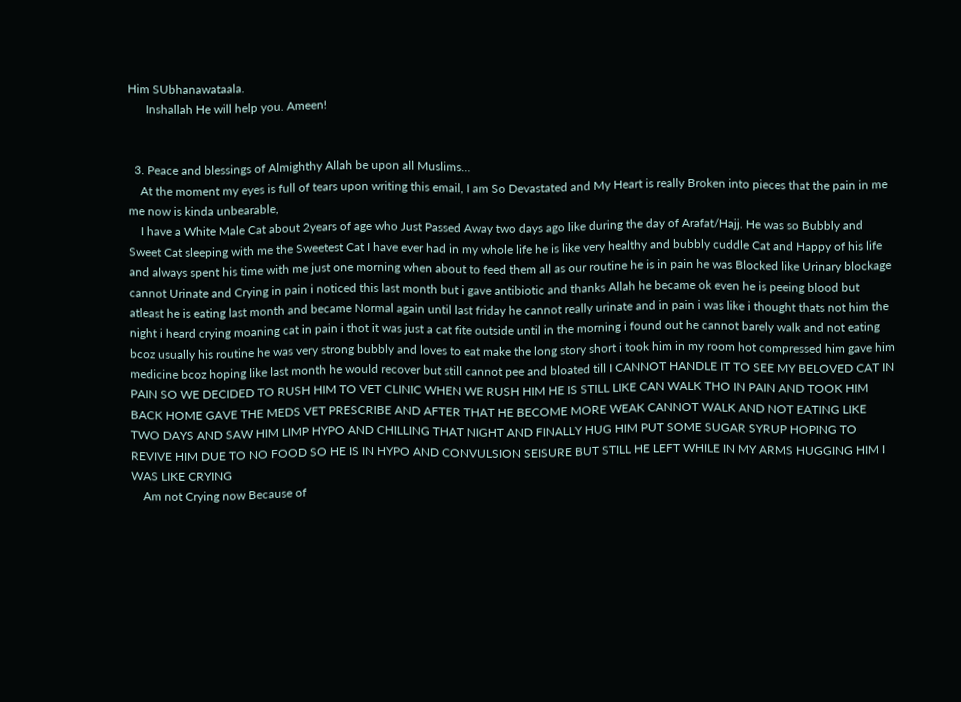Him SUbhanawataala.
      Inshallah He will help you. Ameen!


  3. Peace and blessings of Almighthy Allah be upon all Muslims…
    At the moment my eyes is full of tears upon writing this email, I am So Devastated and My Heart is really Broken into pieces that the pain in me me now is kinda unbearable,
    I have a White Male Cat about 2years of age who Just Passed Away two days ago like during the day of Arafat/Hajj. He was so Bubbly and Sweet Cat sleeping with me the Sweetest Cat I have ever had in my whole life he is like very healthy and bubbly cuddle Cat and Happy of his life and always spent his time with me just one morning when about to feed them all as our routine he is in pain he was Blocked like Urinary blockage cannot Urinate and Crying in pain i noticed this last month but i gave antibiotic and thanks Allah he became ok even he is peeing blood but atleast he is eating last month and became Normal again until last friday he cannot really urinate and in pain i was like i thought thats not him the night i heard crying moaning cat in pain i thot it was just a cat fite outside until in the morning i found out he cannot barely walk and not eating bcoz usually his routine he was very strong bubbly and loves to eat make the long story short i took him in my room hot compressed him gave him medicine bcoz hoping like last month he would recover but still cannot pee and bloated till I CANNOT HANDLE IT TO SEE MY BELOVED CAT IN PAIN SO WE DECIDED TO RUSH HIM TO VET CLINIC WHEN WE RUSH HIM HE IS STILL LIKE CAN WALK THO IN PAIN AND TOOK HIM BACK HOME GAVE THE MEDS VET PRESCRIBE AND AFTER THAT HE BECOME MORE WEAK CANNOT WALK AND NOT EATING LIKE TWO DAYS AND SAW HIM LIMP HYPO AND CHILLING THAT NIGHT AND FINALLY HUG HIM PUT SOME SUGAR SYRUP HOPING TO REVIVE HIM DUE TO NO FOOD SO HE IS IN HYPO AND CONVULSION SEISURE BUT STILL HE LEFT WHILE IN MY ARMS HUGGING HIM I WAS LIKE CRYING
    Am not Crying now Because of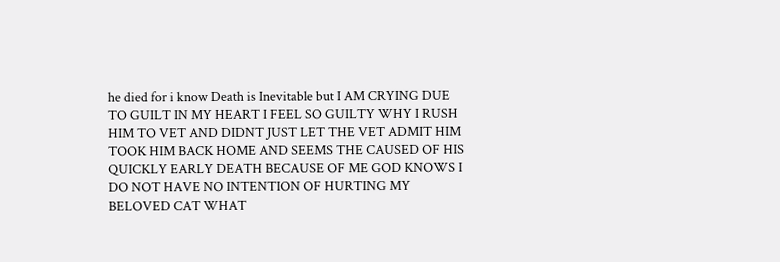he died for i know Death is Inevitable but I AM CRYING DUE TO GUILT IN MY HEART I FEEL SO GUILTY WHY I RUSH HIM TO VET AND DIDNT JUST LET THE VET ADMIT HIM TOOK HIM BACK HOME AND SEEMS THE CAUSED OF HIS QUICKLY EARLY DEATH BECAUSE OF ME GOD KNOWS I DO NOT HAVE NO INTENTION OF HURTING MY BELOVED CAT WHAT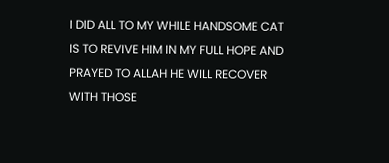I DID ALL TO MY WHILE HANDSOME CAT IS TO REVIVE HIM IN MY FULL HOPE AND PRAYED TO ALLAH HE WILL RECOVER WITH THOSE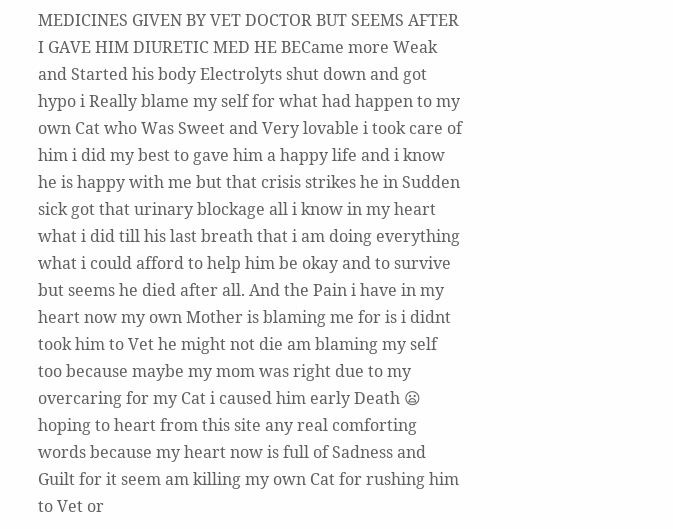MEDICINES GIVEN BY VET DOCTOR BUT SEEMS AFTER I GAVE HIM DIURETIC MED HE BECame more Weak and Started his body Electrolyts shut down and got hypo i Really blame my self for what had happen to my own Cat who Was Sweet and Very lovable i took care of him i did my best to gave him a happy life and i know he is happy with me but that crisis strikes he in Sudden sick got that urinary blockage all i know in my heart what i did till his last breath that i am doing everything what i could afford to help him be okay and to survive but seems he died after all. And the Pain i have in my heart now my own Mother is blaming me for is i didnt took him to Vet he might not die am blaming my self too because maybe my mom was right due to my overcaring for my Cat i caused him early Death 😦 hoping to heart from this site any real comforting words because my heart now is full of Sadness and Guilt for it seem am killing my own Cat for rushing him to Vet or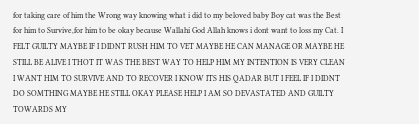for taking care of him the Wrong way knowing what i did to my beloved baby Boy cat was the Best for him to Survive,for him to be okay because Wallahi God Allah knows i dont want to loss my Cat. I FELT GUILTY MAYBE IF I DIDNT RUSH HIM TO VET MAYBE HE CAN MANAGE OR MAYBE HE STILL BE ALIVE I THOT IT WAS THE BEST WAY TO HELP HIM MY INTENTION IS VERY CLEAN I WANT HIM TO SURVIVE AND TO RECOVER I KNOW ITS HIS QADAR BUT I FEEL IF I DIDNT DO SOMTHING MAYBE HE STILL OKAY PLEASE HELP I AM SO DEVASTATED AND GUILTY TOWARDS MY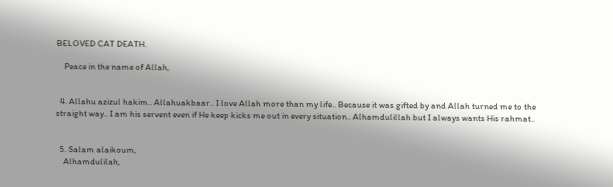BELOVED CAT DEATH.

    Peace in the name of Allah,


  4. Allahu azizul hakim.. Allahuakbaar.. I love Allah more than my life.. Because it was gifted by and Allah turned me to the straight way.. I am his servent even if He keep kicks me out in every situation.. Alhamdulillah but I always wants His rahmat..


  5. Salam alaikoum,
    Alhamdulilah,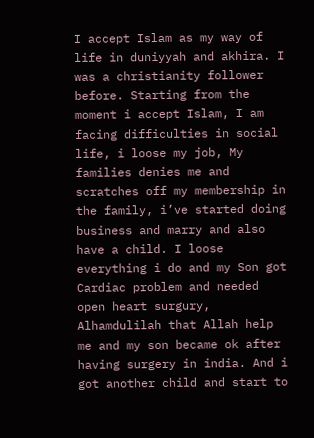I accept Islam as my way of life in duniyyah and akhira. I was a christianity follower before. Starting from the moment i accept Islam, I am facing difficulties in social life, i loose my job, My families denies me and scratches off my membership in the family, i’ve started doing business and marry and also have a child. I loose everything i do and my Son got Cardiac problem and needed open heart surgury, Alhamdulilah that Allah help me and my son became ok after having surgery in india. And i got another child and start to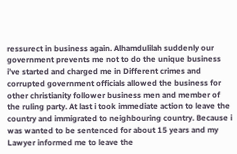ressurect in business again. Alhamdulilah suddenly our government prevents me not to do the unique business i’ve started and charged me in Different crimes and corrupted government officials allowed the business for other christianity follower business men and member of the ruling party. At last i took immediate action to leave the country and immigrated to neighbouring country. Because i was wanted to be sentenced for about 15 years and my Lawyer informed me to leave the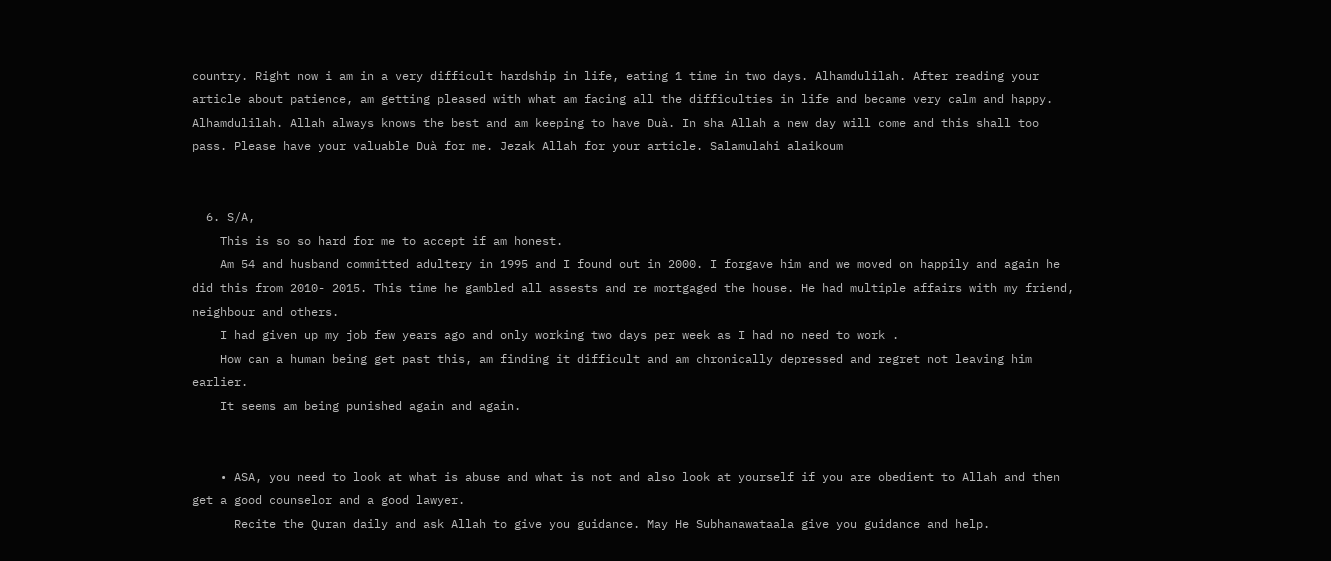country. Right now i am in a very difficult hardship in life, eating 1 time in two days. Alhamdulilah. After reading your article about patience, am getting pleased with what am facing all the difficulties in life and became very calm and happy. Alhamdulilah. Allah always knows the best and am keeping to have Duà. In sha Allah a new day will come and this shall too pass. Please have your valuable Duà for me. Jezak Allah for your article. Salamulahi alaikoum


  6. S/A,
    This is so so hard for me to accept if am honest.
    Am 54 and husband committed adultery in 1995 and I found out in 2000. I forgave him and we moved on happily and again he did this from 2010- 2015. This time he gambled all assests and re mortgaged the house. He had multiple affairs with my friend, neighbour and others.
    I had given up my job few years ago and only working two days per week as I had no need to work .
    How can a human being get past this, am finding it difficult and am chronically depressed and regret not leaving him earlier.
    It seems am being punished again and again.


    • ASA, you need to look at what is abuse and what is not and also look at yourself if you are obedient to Allah and then get a good counselor and a good lawyer.
      Recite the Quran daily and ask Allah to give you guidance. May He Subhanawataala give you guidance and help.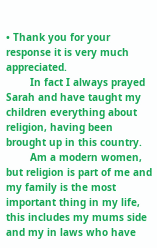• Thank you for your response it is very much appreciated.
        In fact I always prayed Sarah and have taught my children everything about religion, having been brought up in this country.
        Am a modern women, but religion is part of me and my family is the most important thing in my life, this includes my mums side and my in laws who have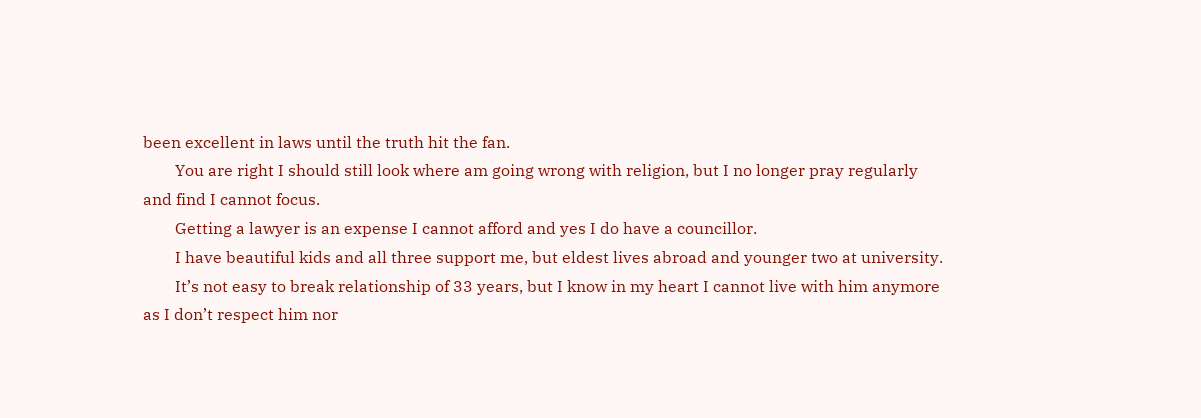been excellent in laws until the truth hit the fan.
        You are right I should still look where am going wrong with religion, but I no longer pray regularly and find I cannot focus.
        Getting a lawyer is an expense I cannot afford and yes I do have a councillor.
        I have beautiful kids and all three support me, but eldest lives abroad and younger two at university.
        It’s not easy to break relationship of 33 years, but I know in my heart I cannot live with him anymore as I don’t respect him nor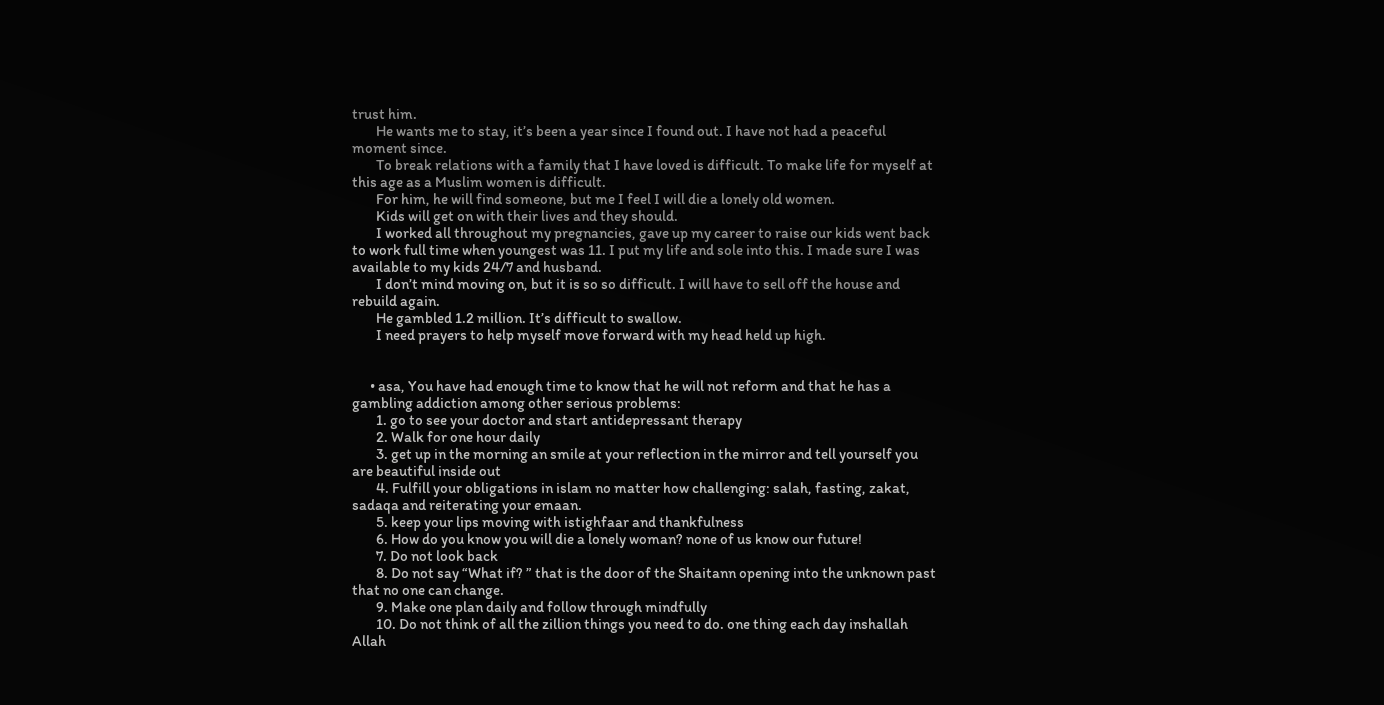trust him.
        He wants me to stay, it’s been a year since I found out. I have not had a peaceful moment since.
        To break relations with a family that I have loved is difficult. To make life for myself at this age as a Muslim women is difficult.
        For him, he will find someone, but me I feel I will die a lonely old women.
        Kids will get on with their lives and they should.
        I worked all throughout my pregnancies, gave up my career to raise our kids went back to work full time when youngest was 11. I put my life and sole into this. I made sure I was available to my kids 24/7 and husband.
        I don’t mind moving on, but it is so so difficult. I will have to sell off the house and rebuild again.
        He gambled 1.2 million. It’s difficult to swallow.
        I need prayers to help myself move forward with my head held up high.


      • asa, You have had enough time to know that he will not reform and that he has a gambling addiction among other serious problems:
        1. go to see your doctor and start antidepressant therapy
        2. Walk for one hour daily
        3. get up in the morning an smile at your reflection in the mirror and tell yourself you are beautiful inside out
        4. Fulfill your obligations in islam no matter how challenging: salah, fasting, zakat, sadaqa and reiterating your emaan.
        5. keep your lips moving with istighfaar and thankfulness
        6. How do you know you will die a lonely woman? none of us know our future!
        7. Do not look back
        8. Do not say “What if? ” that is the door of the Shaitann opening into the unknown past that no one can change.
        9. Make one plan daily and follow through mindfully
        10. Do not think of all the zillion things you need to do. one thing each day inshallah Allah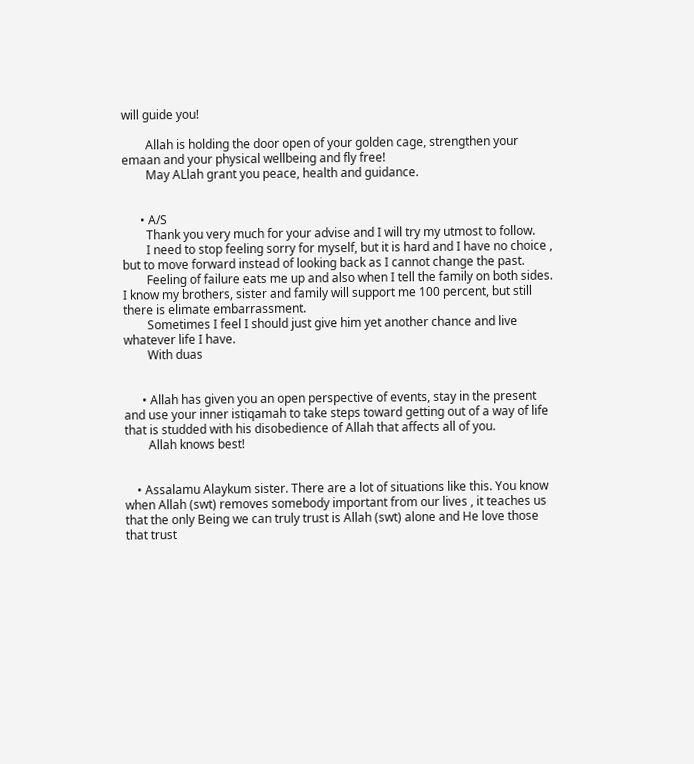will guide you!

        Allah is holding the door open of your golden cage, strengthen your emaan and your physical wellbeing and fly free!
        May ALlah grant you peace, health and guidance.


      • A/S
        Thank you very much for your advise and I will try my utmost to follow.
        I need to stop feeling sorry for myself, but it is hard and I have no choice , but to move forward instead of looking back as I cannot change the past.
        Feeling of failure eats me up and also when I tell the family on both sides. I know my brothers, sister and family will support me 100 percent, but still there is elimate embarrassment.
        Sometimes I feel I should just give him yet another chance and live whatever life I have.
        With duas


      • Allah has given you an open perspective of events, stay in the present and use your inner istiqamah to take steps toward getting out of a way of life that is studded with his disobedience of Allah that affects all of you.
        Allah knows best!


    • Assalamu Alaykum sister. There are a lot of situations like this. You know when Allah (swt) removes somebody important from our lives , it teaches us that the only Being we can truly trust is Allah (swt) alone and He love those that trust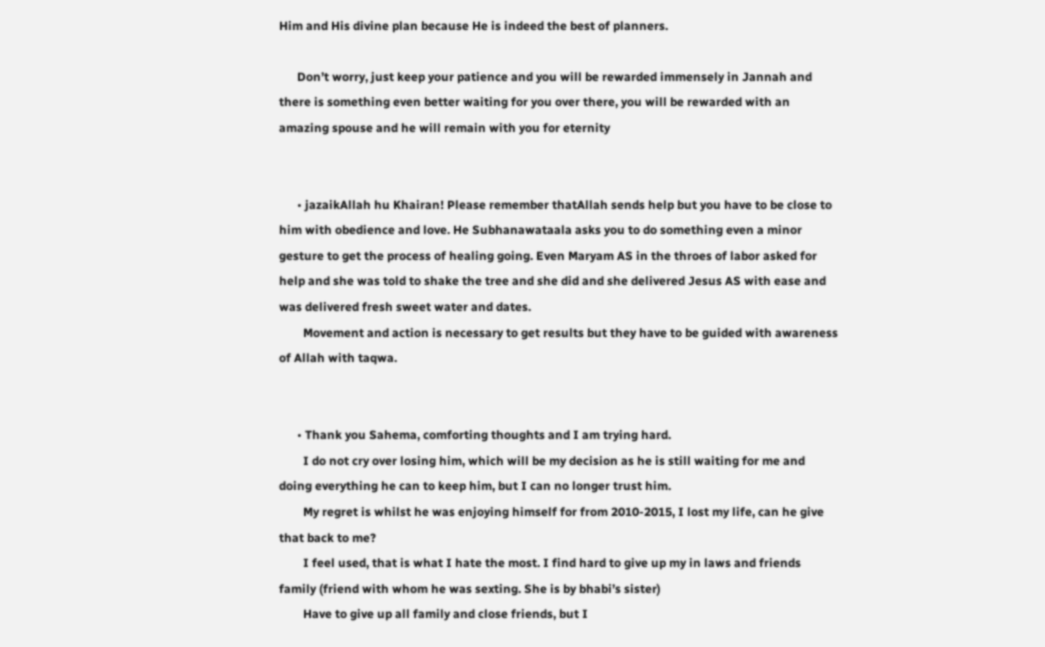Him and His divine plan because He is indeed the best of planners.

      Don’t worry, just keep your patience and you will be rewarded immensely in Jannah and there is something even better waiting for you over there, you will be rewarded with an amazing spouse and he will remain with you for eternity


      • jazaikAllah hu Khairan! Please remember thatAllah sends help but you have to be close to him with obedience and love. He Subhanawataala asks you to do something even a minor gesture to get the process of healing going. Even Maryam AS in the throes of labor asked for help and she was told to shake the tree and she did and she delivered Jesus AS with ease and was delivered fresh sweet water and dates.
        Movement and action is necessary to get results but they have to be guided with awareness of Allah with taqwa.


      • Thank you Sahema, comforting thoughts and I am trying hard.
        I do not cry over losing him, which will be my decision as he is still waiting for me and doing everything he can to keep him, but I can no longer trust him.
        My regret is whilst he was enjoying himself for from 2010-2015, I lost my life, can he give that back to me?
        I feel used, that is what I hate the most. I find hard to give up my in laws and friends family (friend with whom he was sexting. She is by bhabi’s sister)
        Have to give up all family and close friends, but I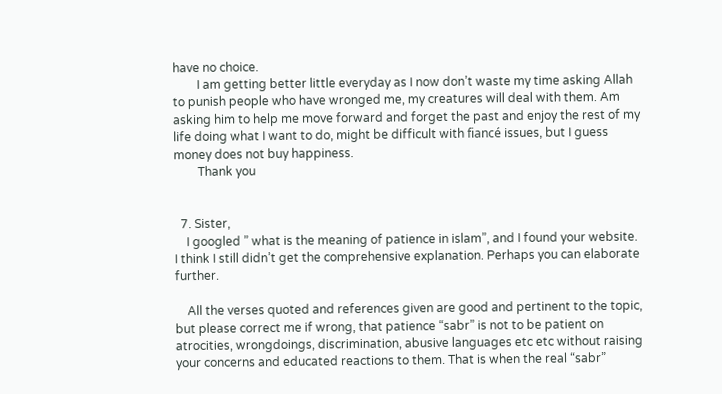have no choice.
        I am getting better little everyday as I now don’t waste my time asking Allah to punish people who have wronged me, my creatures will deal with them. Am asking him to help me move forward and forget the past and enjoy the rest of my life doing what I want to do, might be difficult with fiancé issues, but I guess money does not buy happiness.
        Thank you


  7. Sister,
    I googled ” what is the meaning of patience in islam”, and I found your website. I think I still didn’t get the comprehensive explanation. Perhaps you can elaborate further.

    All the verses quoted and references given are good and pertinent to the topic, but please correct me if wrong, that patience “sabr” is not to be patient on atrocities, wrongdoings, discrimination, abusive languages etc etc without raising your concerns and educated reactions to them. That is when the real “sabr”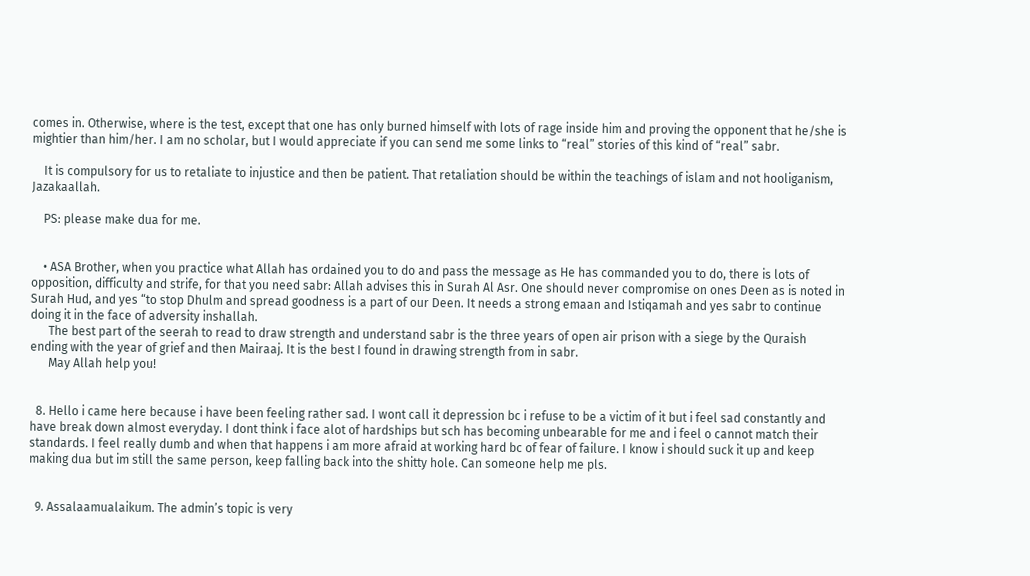comes in. Otherwise, where is the test, except that one has only burned himself with lots of rage inside him and proving the opponent that he/she is mightier than him/her. I am no scholar, but I would appreciate if you can send me some links to “real” stories of this kind of “real” sabr.

    It is compulsory for us to retaliate to injustice and then be patient. That retaliation should be within the teachings of islam and not hooliganism, Jazakaallah.

    PS: please make dua for me.


    • ASA Brother, when you practice what Allah has ordained you to do and pass the message as He has commanded you to do, there is lots of opposition, difficulty and strife, for that you need sabr: Allah advises this in Surah Al Asr. One should never compromise on ones Deen as is noted in Surah Hud, and yes “to stop Dhulm and spread goodness is a part of our Deen. It needs a strong emaan and Istiqamah and yes sabr to continue doing it in the face of adversity inshallah.
      The best part of the seerah to read to draw strength and understand sabr is the three years of open air prison with a siege by the Quraish ending with the year of grief and then Mairaaj. It is the best I found in drawing strength from in sabr.
      May Allah help you!


  8. Hello i came here because i have been feeling rather sad. I wont call it depression bc i refuse to be a victim of it but i feel sad constantly and have break down almost everyday. I dont think i face alot of hardships but sch has becoming unbearable for me and i feel o cannot match their standards. I feel really dumb and when that happens i am more afraid at working hard bc of fear of failure. I know i should suck it up and keep making dua but im still the same person, keep falling back into the shitty hole. Can someone help me pls.


  9. Assalaamualaikum. The admin’s topic is very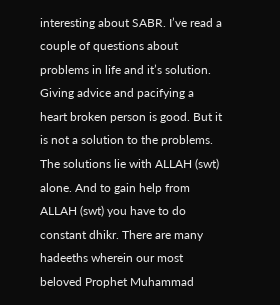interesting about SABR. I’ve read a couple of questions about problems in life and it’s solution. Giving advice and pacifying a heart broken person is good. But it is not a solution to the problems. The solutions lie with ALLAH (swt) alone. And to gain help from ALLAH (swt) you have to do constant dhikr. There are many hadeeths wherein our most beloved Prophet Muhammad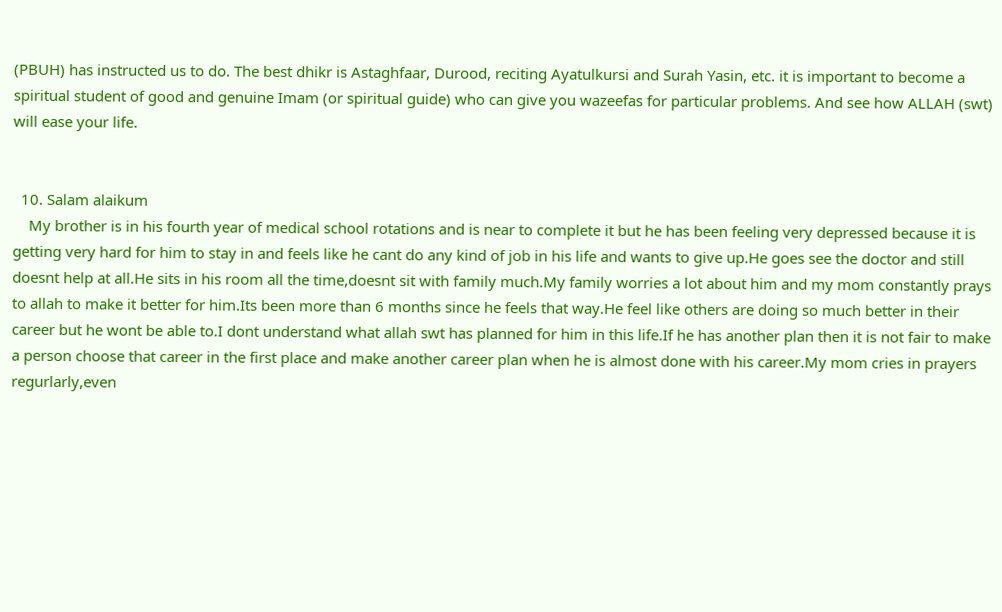(PBUH) has instructed us to do. The best dhikr is Astaghfaar, Durood, reciting Ayatulkursi and Surah Yasin, etc. it is important to become a spiritual student of good and genuine Imam (or spiritual guide) who can give you wazeefas for particular problems. And see how ALLAH (swt) will ease your life.


  10. Salam alaikum
    My brother is in his fourth year of medical school rotations and is near to complete it but he has been feeling very depressed because it is getting very hard for him to stay in and feels like he cant do any kind of job in his life and wants to give up.He goes see the doctor and still doesnt help at all.He sits in his room all the time,doesnt sit with family much.My family worries a lot about him and my mom constantly prays to allah to make it better for him.Its been more than 6 months since he feels that way.He feel like others are doing so much better in their career but he wont be able to.I dont understand what allah swt has planned for him in this life.If he has another plan then it is not fair to make a person choose that career in the first place and make another career plan when he is almost done with his career.My mom cries in prayers regurlarly,even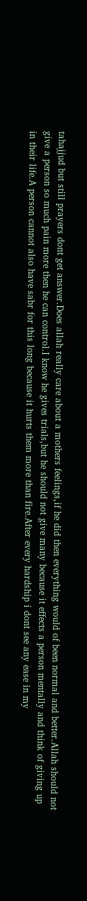tahajjud but still prayers dont get answer.Does allah really care about a mothers feelings,if he did then everything would of been normal and better.Allah should not give a person so much pain more then he can control.I know he gives trials,but he should not give many because it effects a person mentally and think of giving up in their life.A person cannot also have sabr for this long because it hurts them more than fire.After every hardship i dont see any ease in my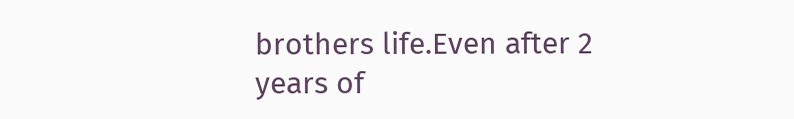brothers life.Even after 2 years of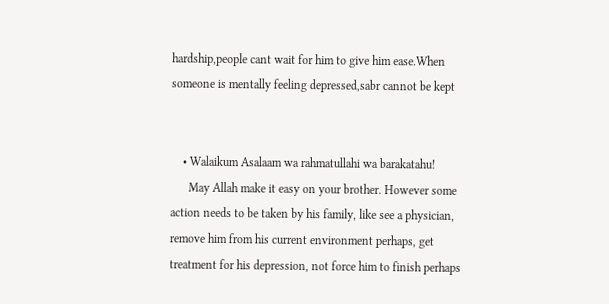hardship,people cant wait for him to give him ease.When someone is mentally feeling depressed,sabr cannot be kept


    • Walaikum Asalaam wa rahmatullahi wa barakatahu!
      May Allah make it easy on your brother. However some action needs to be taken by his family, like see a physician, remove him from his current environment perhaps, get treatment for his depression, not force him to finish perhaps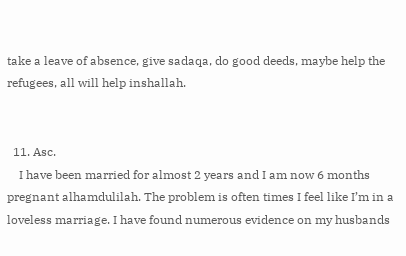take a leave of absence, give sadaqa, do good deeds, maybe help the refugees, all will help inshallah.


  11. Asc.
    I have been married for almost 2 years and I am now 6 months pregnant alhamdulilah. The problem is often times I feel like I’m in a loveless marriage. I have found numerous evidence on my husbands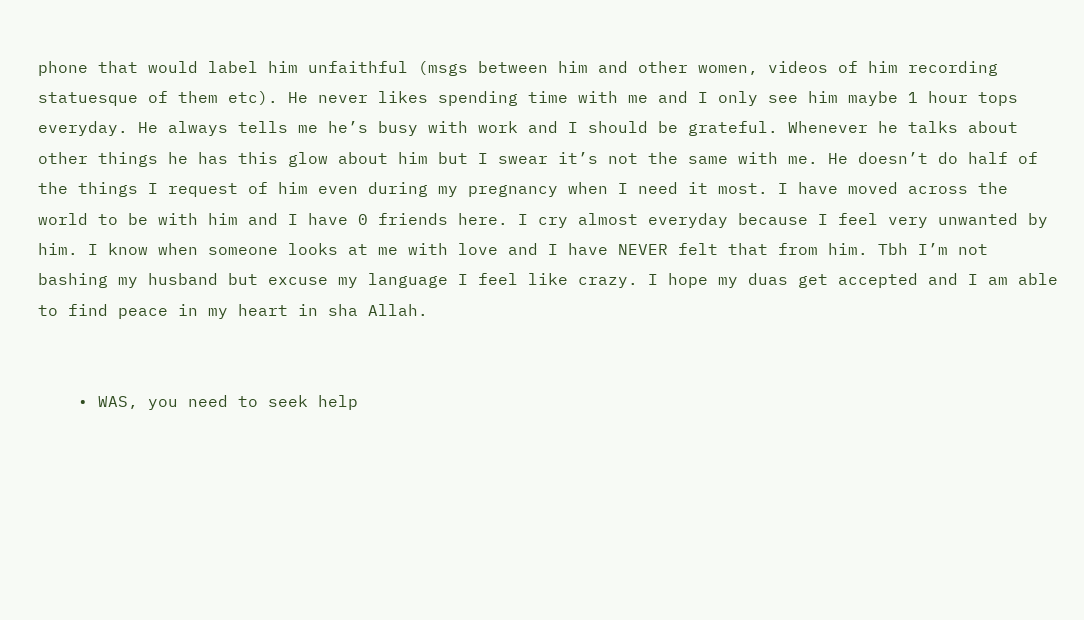phone that would label him unfaithful (msgs between him and other women, videos of him recording statuesque of them etc). He never likes spending time with me and I only see him maybe 1 hour tops everyday. He always tells me he’s busy with work and I should be grateful. Whenever he talks about other things he has this glow about him but I swear it’s not the same with me. He doesn’t do half of the things I request of him even during my pregnancy when I need it most. I have moved across the world to be with him and I have 0 friends here. I cry almost everyday because I feel very unwanted by him. I know when someone looks at me with love and I have NEVER felt that from him. Tbh I’m not bashing my husband but excuse my language I feel like crazy. I hope my duas get accepted and I am able to find peace in my heart in sha Allah.


    • WAS, you need to seek help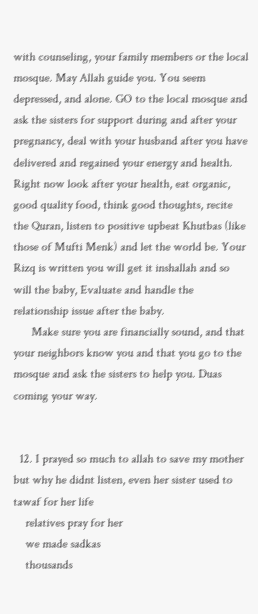with counseling, your family members or the local mosque. May Allah guide you. You seem depressed, and alone. GO to the local mosque and ask the sisters for support during and after your pregnancy, deal with your husband after you have delivered and regained your energy and health. Right now look after your health, eat organic, good quality food, think good thoughts, recite the Quran, listen to positive upbeat Khutbas (like those of Mufti Menk) and let the world be. Your Rizq is written you will get it inshallah and so will the baby, Evaluate and handle the relationship issue after the baby.
      Make sure you are financially sound, and that your neighbors know you and that you go to the mosque and ask the sisters to help you. Duas coming your way.


  12. I prayed so much to allah to save my mother but why he didnt listen, even her sister used to tawaf for her life
    relatives pray for her
    we made sadkas
    thousands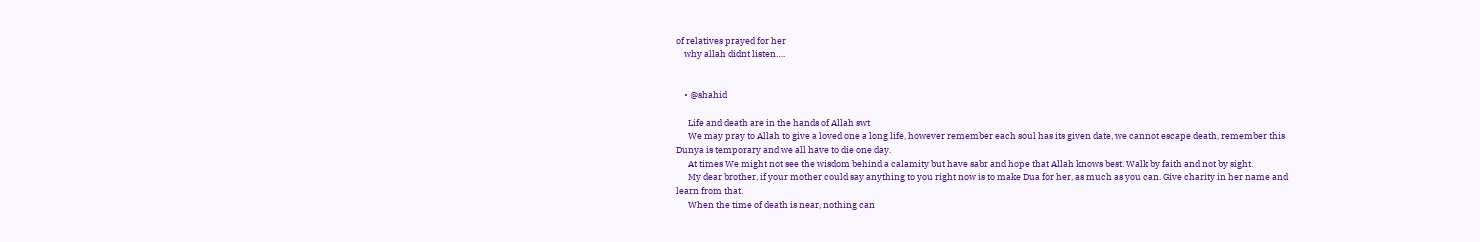of relatives prayed for her
    why allah didnt listen….


    • @shahid

      Life and death are in the hands of Allah swt
      We may pray to Allah to give a loved one a long life, however remember each soul has its given date, we cannot escape death, remember this Dunya is temporary and we all have to die one day.
      At times We might not see the wisdom behind a calamity but have sabr and hope that Allah knows best. Walk by faith and not by sight.
      My dear brother, if your mother could say anything to you right now is to make Dua for her, as much as you can. Give charity in her name and learn from that.
      When the time of death is near, nothing can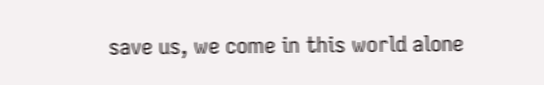save us, we come in this world alone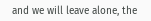and we will leave alone, the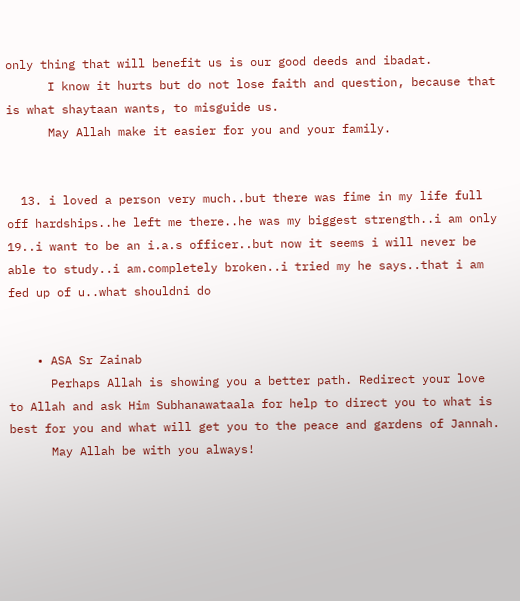only thing that will benefit us is our good deeds and ibadat.
      I know it hurts but do not lose faith and question, because that is what shaytaan wants, to misguide us.
      May Allah make it easier for you and your family.


  13. i loved a person very much..but there was fime in my life full off hardships..he left me there..he was my biggest strength..i am only 19..i want to be an i.a.s officer..but now it seems i will never be able to study..i am.completely broken..i tried my he says..that i am fed up of u..what shouldni do


    • ASA Sr Zainab
      Perhaps Allah is showing you a better path. Redirect your love to Allah and ask Him Subhanawataala for help to direct you to what is best for you and what will get you to the peace and gardens of Jannah.
      May Allah be with you always!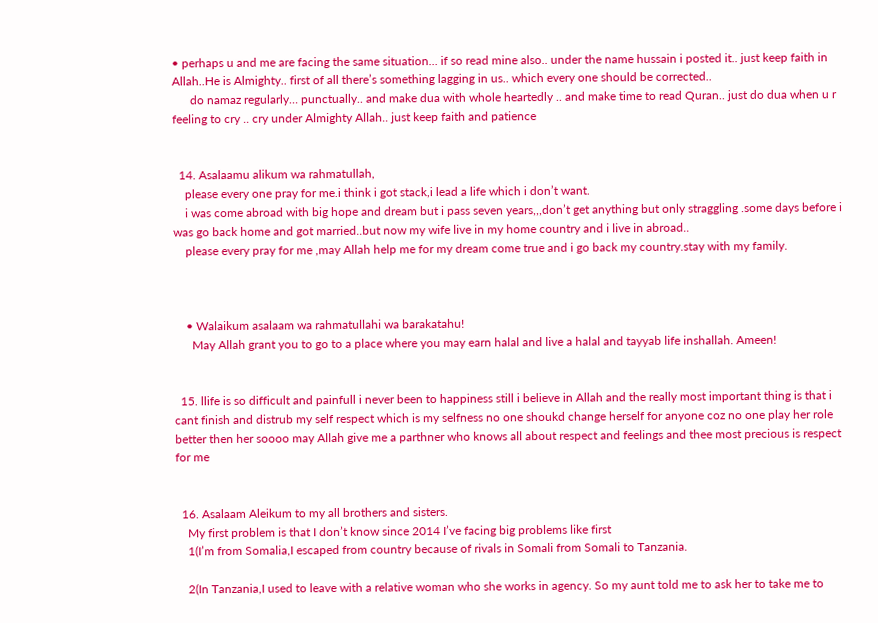• perhaps u and me are facing the same situation… if so read mine also.. under the name hussain i posted it.. just keep faith in Allah..He is Almighty.. first of all there’s something lagging in us.. which every one should be corrected..
      do namaz regularly… punctually.. and make dua with whole heartedly .. and make time to read Quran.. just do dua when u r feeling to cry .. cry under Almighty Allah.. just keep faith and patience


  14. Asalaamu alikum wa rahmatullah,
    please every one pray for me.i think i got stack,i lead a life which i don’t want.
    i was come abroad with big hope and dream but i pass seven years,,,don’t get anything but only straggling .some days before i was go back home and got married..but now my wife live in my home country and i live in abroad..
    please every pray for me ,may Allah help me for my dream come true and i go back my country.stay with my family.



    • Walaikum asalaam wa rahmatullahi wa barakatahu!
      May Allah grant you to go to a place where you may earn halal and live a halal and tayyab life inshallah. Ameen!


  15. llife is so difficult and painfull i never been to happiness still i believe in Allah and the really most important thing is that i cant finish and distrub my self respect which is my selfness no one shoukd change herself for anyone coz no one play her role better then her soooo may Allah give me a parthner who knows all about respect and feelings and thee most precious is respect for me


  16. Asalaam Aleikum to my all brothers and sisters.
    My first problem is that I don’t know since 2014 I’ve facing big problems like first
    1(I’m from Somalia,I escaped from country because of rivals in Somali from Somali to Tanzania.

    2(In Tanzania,I used to leave with a relative woman who she works in agency. So my aunt told me to ask her to take me to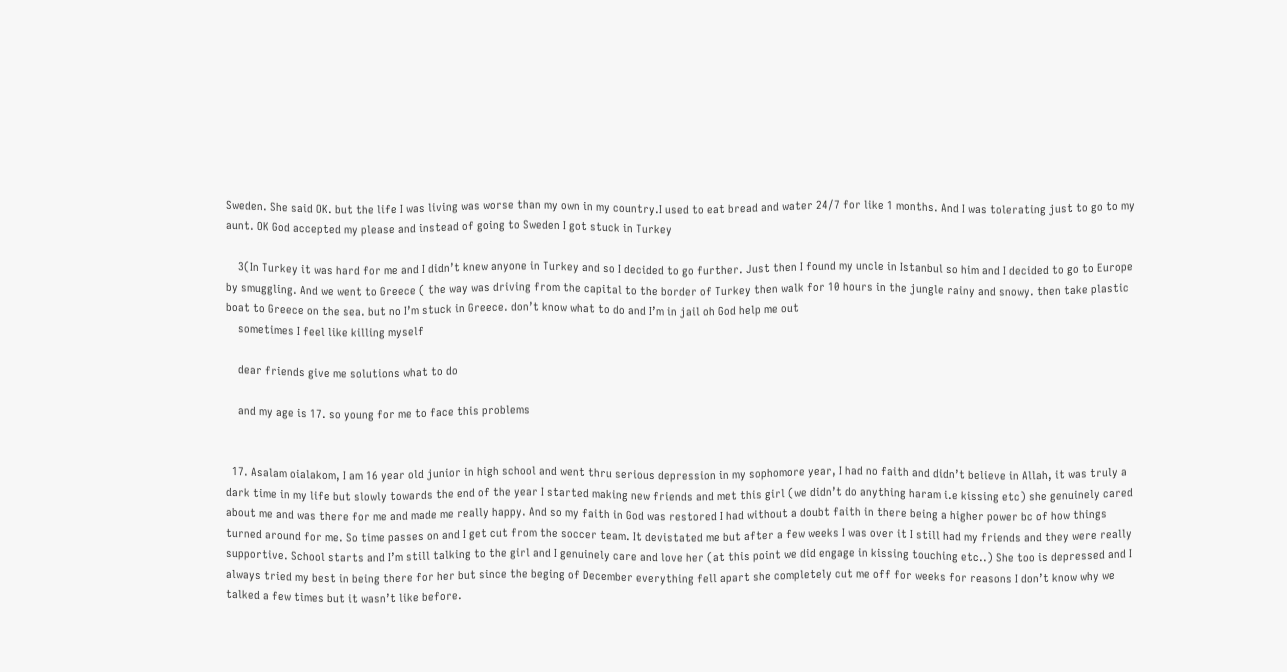Sweden. She said OK. but the life I was living was worse than my own in my country.I used to eat bread and water 24/7 for like 1 months. And I was tolerating just to go to my aunt. OK God accepted my please and instead of going to Sweden I got stuck in Turkey

    3(In Turkey it was hard for me and I didn’t knew anyone in Turkey and so I decided to go further. Just then I found my uncle in Istanbul so him and I decided to go to Europe by smuggling. And we went to Greece ( the way was driving from the capital to the border of Turkey then walk for 10 hours in the jungle rainy and snowy. then take plastic boat to Greece on the sea. but no I’m stuck in Greece. don’t know what to do and I’m in jail oh God help me out
    sometimes I feel like killing myself

    dear friends give me solutions what to do

    and my age is 17. so young for me to face this problems


  17. Asalam oialakom, I am 16 year old junior in high school and went thru serious depression in my sophomore year, I had no faith and didn’t believe in Allah, it was truly a dark time in my life but slowly towards the end of the year I started making new friends and met this girl (we didn’t do anything haram i.e kissing etc) she genuinely cared about me and was there for me and made me really happy. And so my faith in God was restored I had without a doubt faith in there being a higher power bc of how things turned around for me. So time passes on and I get cut from the soccer team. It devistated me but after a few weeks I was over it I still had my friends and they were really supportive. School starts and I’m still talking to the girl and I genuinely care and love her (at this point we did engage in kissing touching etc..) She too is depressed and I always tried my best in being there for her but since the beging of December everything fell apart she completely cut me off for weeks for reasons I don’t know why we talked a few times but it wasn’t like before.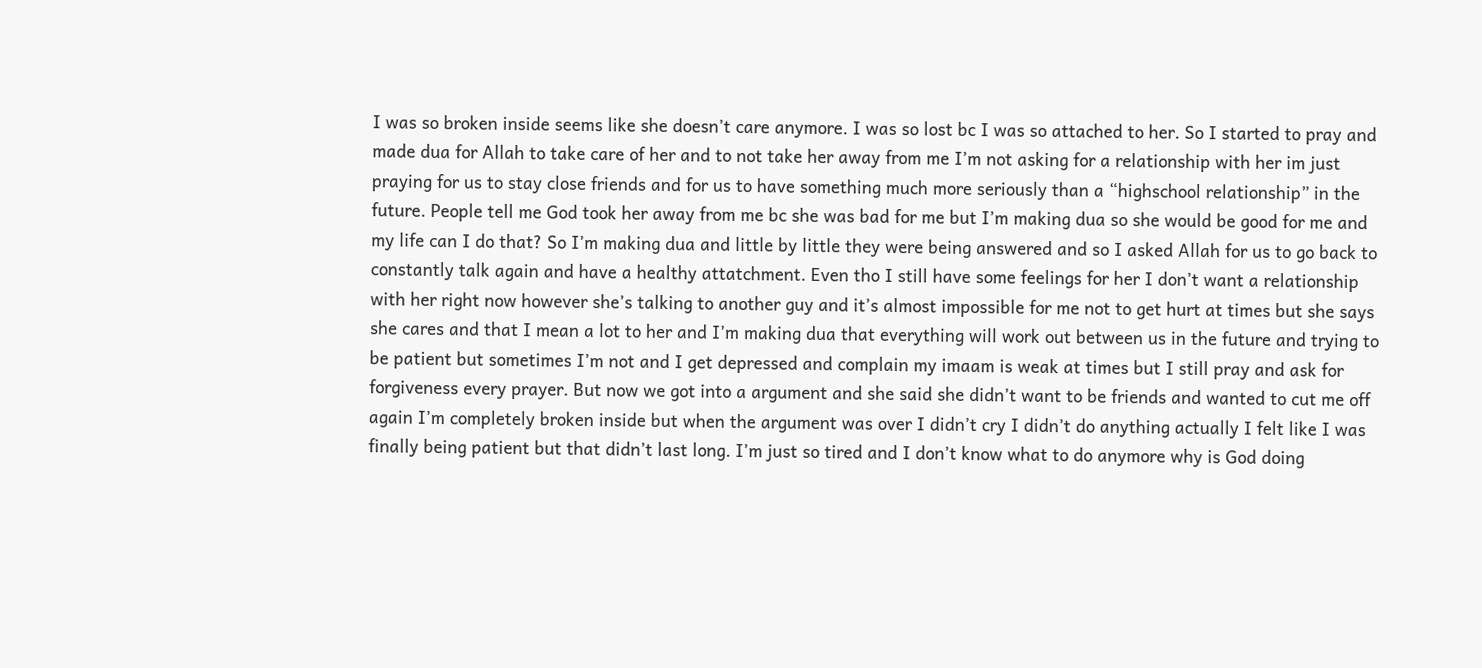I was so broken inside seems like she doesn’t care anymore. I was so lost bc I was so attached to her. So I started to pray and made dua for Allah to take care of her and to not take her away from me I’m not asking for a relationship with her im just praying for us to stay close friends and for us to have something much more seriously than a “highschool relationship” in the future. People tell me God took her away from me bc she was bad for me but I’m making dua so she would be good for me and my life can I do that? So I’m making dua and little by little they were being answered and so I asked Allah for us to go back to constantly talk again and have a healthy attatchment. Even tho I still have some feelings for her I don’t want a relationship with her right now however she’s talking to another guy and it’s almost impossible for me not to get hurt at times but she says she cares and that I mean a lot to her and I’m making dua that everything will work out between us in the future and trying to be patient but sometimes I’m not and I get depressed and complain my imaam is weak at times but I still pray and ask for forgiveness every prayer. But now we got into a argument and she said she didn’t want to be friends and wanted to cut me off again I’m completely broken inside but when the argument was over I didn’t cry I didn’t do anything actually I felt like I was finally being patient but that didn’t last long. I’m just so tired and I don’t know what to do anymore why is God doing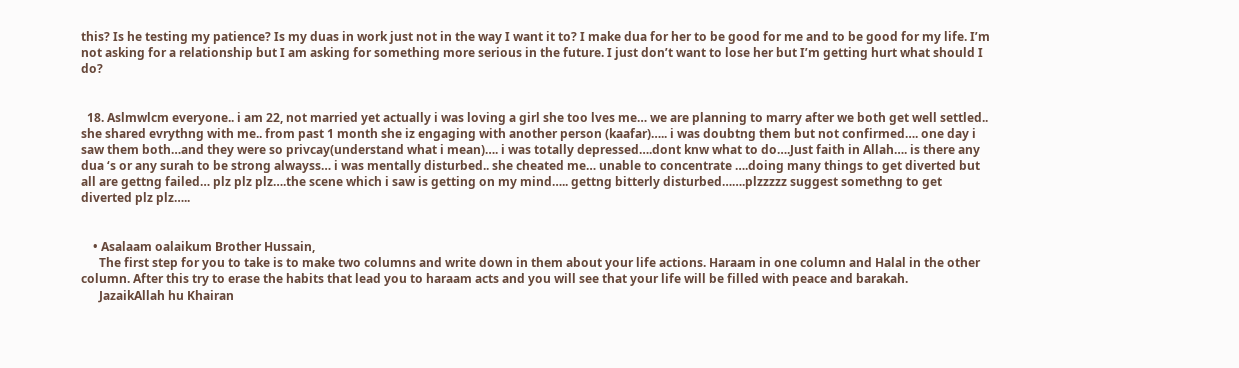this? Is he testing my patience? Is my duas in work just not in the way I want it to? I make dua for her to be good for me and to be good for my life. I’m not asking for a relationship but I am asking for something more serious in the future. I just don’t want to lose her but I’m getting hurt what should I do?


  18. Aslmwlcm everyone.. i am 22, not married yet actually i was loving a girl she too lves me… we are planning to marry after we both get well settled.. she shared evrythng with me.. from past 1 month she iz engaging with another person (kaafar)….. i was doubtng them but not confirmed…. one day i saw them both…and they were so privcay(understand what i mean)…. i was totally depressed….dont knw what to do….Just faith in Allah…. is there any dua ‘s or any surah to be strong alwayss… i was mentally disturbed.. she cheated me… unable to concentrate ….doing many things to get diverted but all are gettng failed… plz plz plz….the scene which i saw is getting on my mind….. gettng bitterly disturbed…….plzzzzz suggest somethng to get diverted plz plz…..


    • Asalaam oalaikum Brother Hussain,
      The first step for you to take is to make two columns and write down in them about your life actions. Haraam in one column and Halal in the other column. After this try to erase the habits that lead you to haraam acts and you will see that your life will be filled with peace and barakah.
      JazaikAllah hu Khairan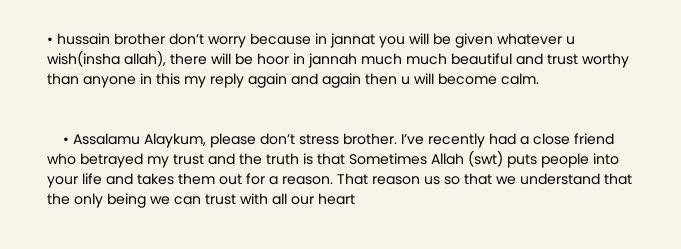• hussain brother don’t worry because in jannat you will be given whatever u wish(insha allah), there will be hoor in jannah much much beautiful and trust worthy than anyone in this my reply again and again then u will become calm.


    • Assalamu Alaykum, please don’t stress brother. I’ve recently had a close friend who betrayed my trust and the truth is that Sometimes Allah (swt) puts people into your life and takes them out for a reason. That reason us so that we understand that the only being we can trust with all our heart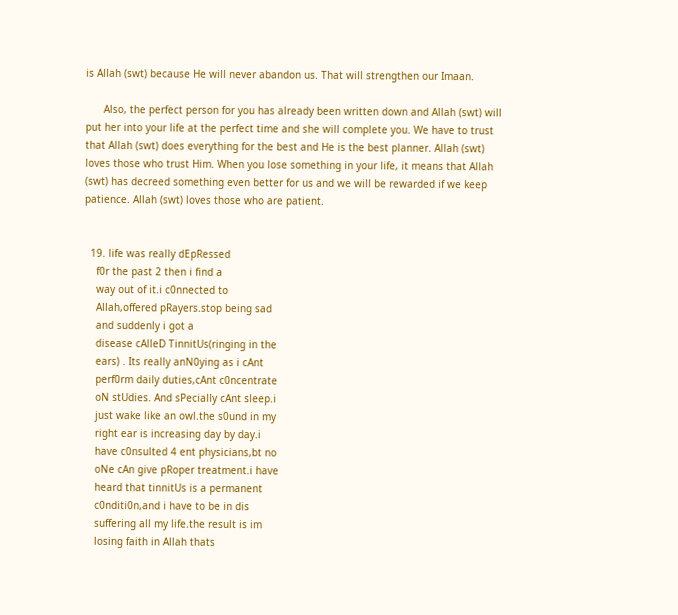is Allah (swt) because He will never abandon us. That will strengthen our Imaan.

      Also, the perfect person for you has already been written down and Allah (swt) will put her into your life at the perfect time and she will complete you. We have to trust that Allah (swt) does everything for the best and He is the best planner. Allah (swt) loves those who trust Him. When you lose something in your life, it means that Allah (swt) has decreed something even better for us and we will be rewarded if we keep patience. Allah (swt) loves those who are patient.


  19. life was really dEpRessed
    f0r the past 2 then i find a
    way out of it.i c0nnected to
    Allah,offered pRayers.stop being sad
    and suddenly i got a
    disease cAlleD TinnitUs(ringing in the
    ears) . Its really anN0ying as i cAnt
    perf0rm daily duties,cAnt c0ncentrate
    oN stUdies. And sPecially cAnt sleep.i
    just wake like an owl.the s0und in my
    right ear is increasing day by day.i
    have c0nsulted 4 ent physicians,bt no
    oNe cAn give pRoper treatment.i have
    heard that tinnitUs is a permanent
    c0nditi0n,and i have to be in dis
    suffering all my life.the result is im
    losing faith in Allah thats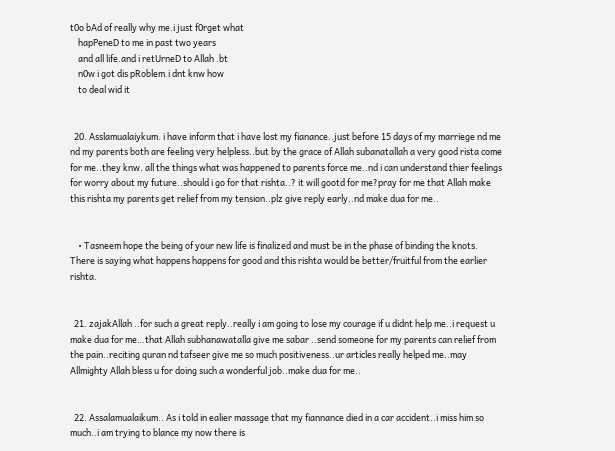t0o bAd of really why me.i just f0rget what
    hapPeneD to me in past two years
    and all life.and i retUrneD to Allah .bt
    n0w i got dis pRoblem.i dnt knw how
    to deal wid it


  20. Asslamualaiykum. i have inform that i have lost my fianance..just before 15 days of my marriege nd me nd my parents both are feeling very helpless..but by the grace of Allah subanatallah a very good rista come for me..they knw. all the things what was happened to parents force me..nd i can understand thier feelings for worry about my future..should i go for that rishta..? it will gootd for me?pray for me that Allah make this rishta my parents get relief from my tension..plz give reply early..nd make dua for me..


    • Tasneem hope the being of your new life is finalized and must be in the phase of binding the knots. There is saying what happens happens for good and this rishta would be better/fruitful from the earlier rishta.


  21. zajakAllah ..for such a great reply..really i am going to lose my courage if u didnt help me..i request u make dua for me…that Allah subhanawatalla give me sabar ..send someone for my parents can relief from the pain..reciting quran nd tafseer give me so much positiveness..ur articles really helped me..may Allmighty Allah bless u for doing such a wonderful job..make dua for me..


  22. Assalamualaikum.. As i told in ealier massage that my fiannance died in a car accident..i miss him so much..i am trying to blance my now there is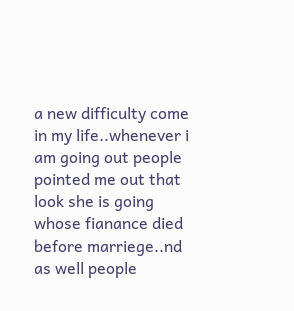a new difficulty come in my life..whenever i am going out people pointed me out that look she is going whose fianance died before marriege..nd as well people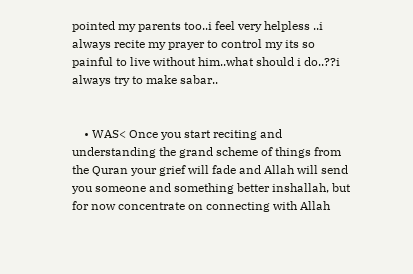pointed my parents too..i feel very helpless ..i always recite my prayer to control my its so painful to live without him..what should i do..??i always try to make sabar..


    • WAS< Once you start reciting and understanding the grand scheme of things from the Quran your grief will fade and Allah will send you someone and something better inshallah, but for now concentrate on connecting with Allah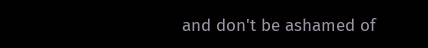and don't be ashamed of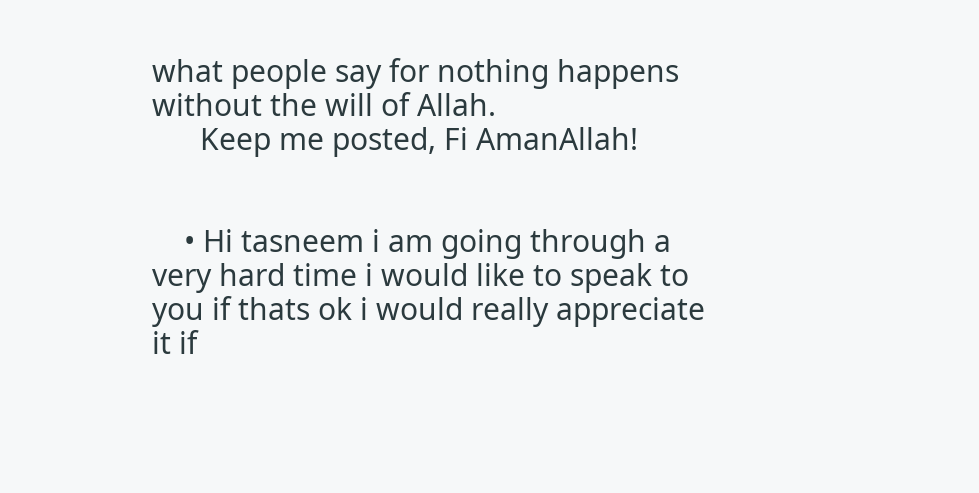what people say for nothing happens without the will of Allah.
      Keep me posted, Fi AmanAllah!


    • Hi tasneem i am going through a very hard time i would like to speak to you if thats ok i would really appreciate it if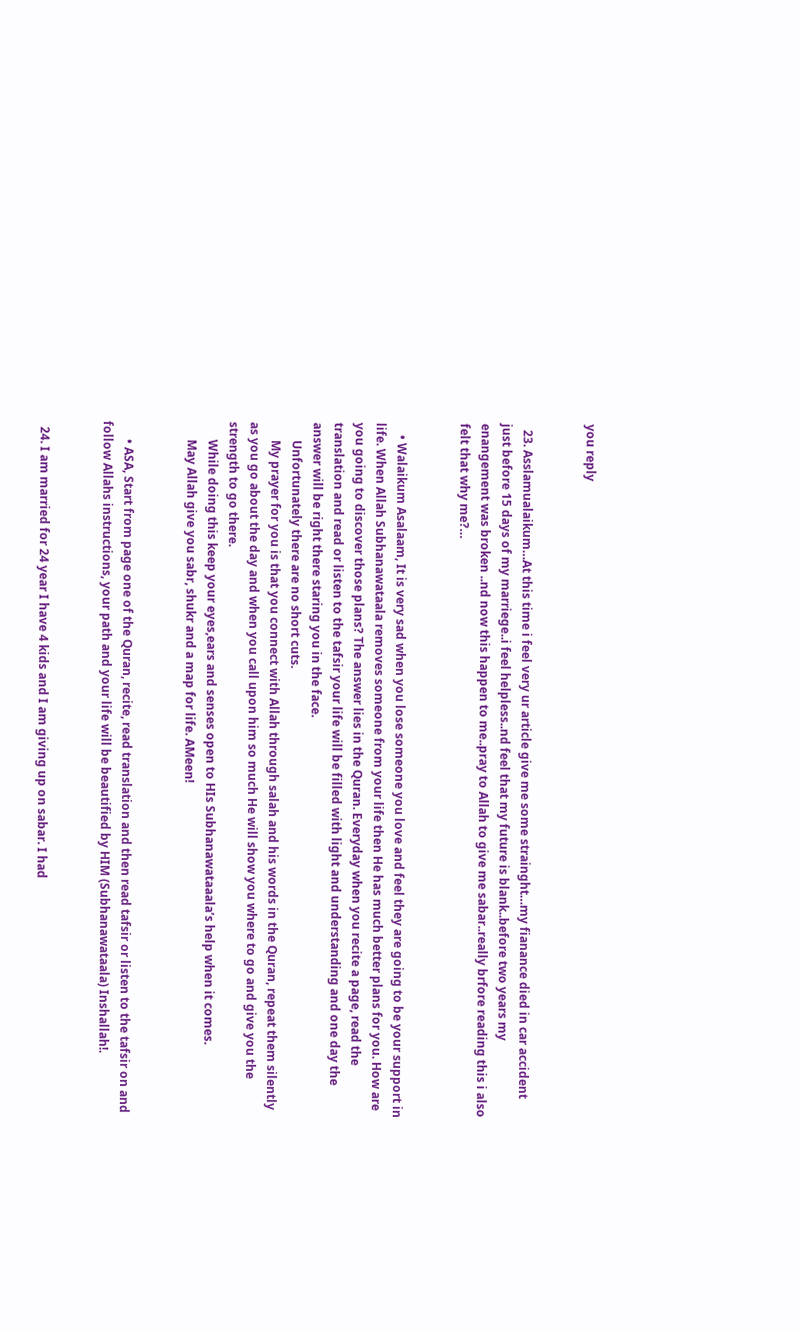you reply


  23. Asslamualaikum…At this time i feel very ur article give me some strainght…my fianance died in car accident just before 15 days of my marriege..i feel helpless..nd feel that my future is blank..before two years my enangement was broken ..nd now this happen to me..pray to Allah to give me sabar..really brfore reading this i also felt that why me?…


    • Walaikum Asalaam, It is very sad when you lose someone you love and feel they are going to be your support in life. When Allah Subhanawataala removes someone from your life then He has much better plans for you. How are you going to discover those plans? The answer lies in the Quran. Everyday when you recite a page, read the translation and read or listen to the tafsir your life will be filled with light and understanding and one day the answer will be right there staring you in the face.
      Unfortunately there are no short cuts.
      My prayer for you is that you connect with Allah through salah and his words in the Quran, repeat them silently as you go about the day and when you call upon him so much He will show you where to go and give you the strength to go there.
      While doing this keep your eyes,ears and senses open to HIs Subhanawataaala’s help when it comes.
      May Allah give you sabr, shukr and a map for life. AMeen!


      • ASA, Start from page one of the Quran, recite, read translation and then read tafsir or listen to the tafsir on and follow Allahs instructions, your path and your life will be beautified by HIM (Subhanawataala) Inshallah!.


  24. I am married for 24 year I have 4 kids and I am giving up on sabar. I had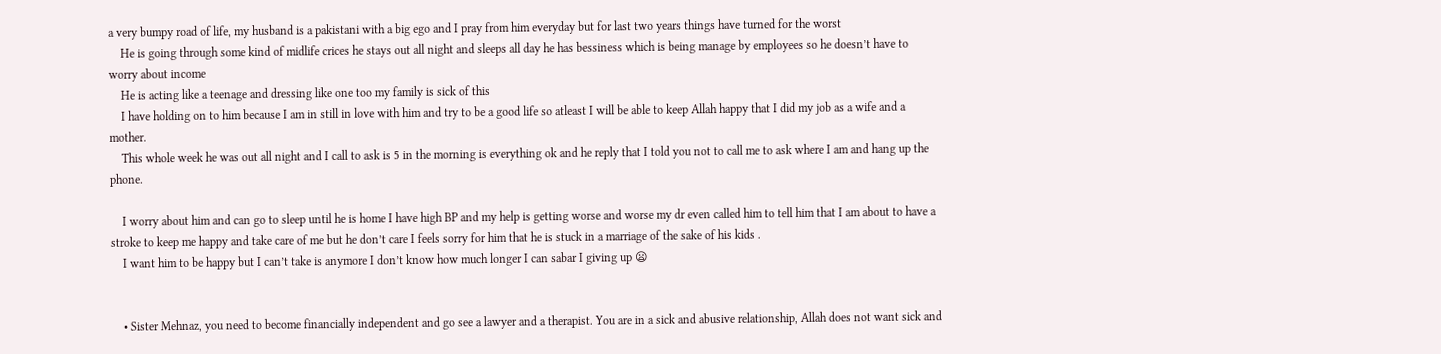a very bumpy road of life, my husband is a pakistani with a big ego and I pray from him everyday but for last two years things have turned for the worst
    He is going through some kind of midlife crices he stays out all night and sleeps all day he has bessiness which is being manage by employees so he doesn’t have to worry about income
    He is acting like a teenage and dressing like one too my family is sick of this
    I have holding on to him because I am in still in love with him and try to be a good life so atleast I will be able to keep Allah happy that I did my job as a wife and a mother.
    This whole week he was out all night and I call to ask is 5 in the morning is everything ok and he reply that I told you not to call me to ask where I am and hang up the phone.

    I worry about him and can go to sleep until he is home I have high BP and my help is getting worse and worse my dr even called him to tell him that I am about to have a stroke to keep me happy and take care of me but he don’t care I feels sorry for him that he is stuck in a marriage of the sake of his kids .
    I want him to be happy but I can’t take is anymore I don’t know how much longer I can sabar I giving up 😦


    • Sister Mehnaz, you need to become financially independent and go see a lawyer and a therapist. You are in a sick and abusive relationship, Allah does not want sick and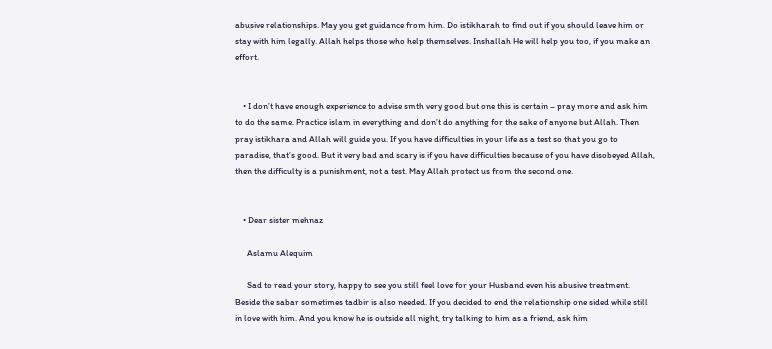abusive relationships. May you get guidance from him. Do istikharah to find out if you should leave him or stay with him legally. Allah helps those who help themselves. Inshallah He will help you too, if you make an effort.


    • I don’t have enough experience to advise smth very good but one this is certain – pray more and ask him to do the same. Practice islam in everything and don’t do anything for the sake of anyone but Allah. Then pray istikhara and Allah will guide you. If you have difficulties in your life as a test so that you go to paradise, that’s good. But it very bad and scary is if you have difficulties because of you have disobeyed Allah, then the difficulty is a punishment, not a test. May Allah protect us from the second one.


    • Dear sister mehnaz

      Aslamu Alequim

      Sad to read your story, happy to see you still feel love for your Husband even his abusive treatment. Beside the sabar sometimes tadbir is also needed. If you decided to end the relationship one sided while still in love with him. And you know he is outside all night, try talking to him as a friend, ask him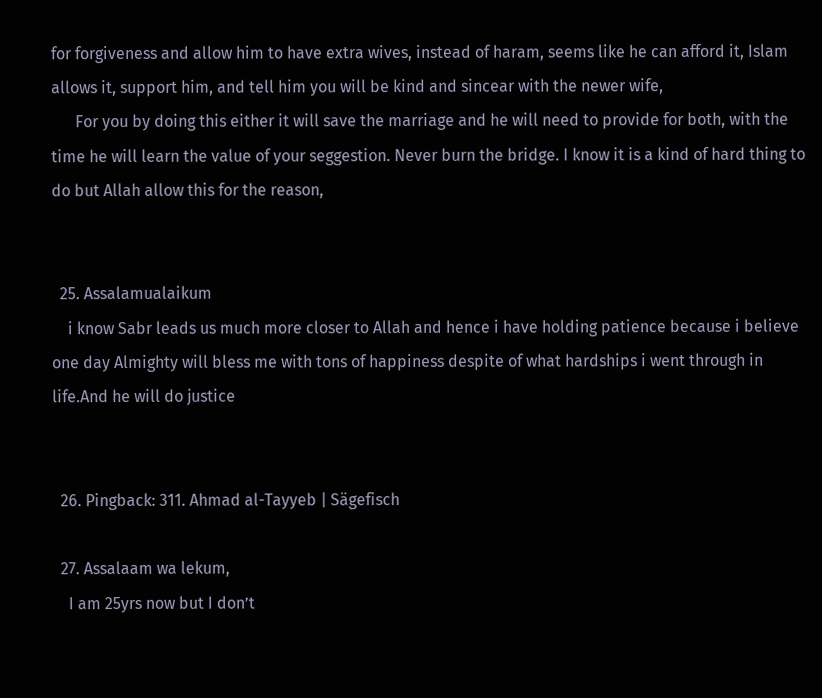for forgiveness and allow him to have extra wives, instead of haram, seems like he can afford it, Islam allows it, support him, and tell him you will be kind and sincear with the newer wife,
      For you by doing this either it will save the marriage and he will need to provide for both, with the time he will learn the value of your seggestion. Never burn the bridge. I know it is a kind of hard thing to do but Allah allow this for the reason,


  25. Assalamualaikum
    i know Sabr leads us much more closer to Allah and hence i have holding patience because i believe one day Almighty will bless me with tons of happiness despite of what hardships i went through in life.And he will do justice


  26. Pingback: 311. Ahmad al-Tayyeb | Sägefisch

  27. Assalaam wa lekum,
    I am 25yrs now but I don’t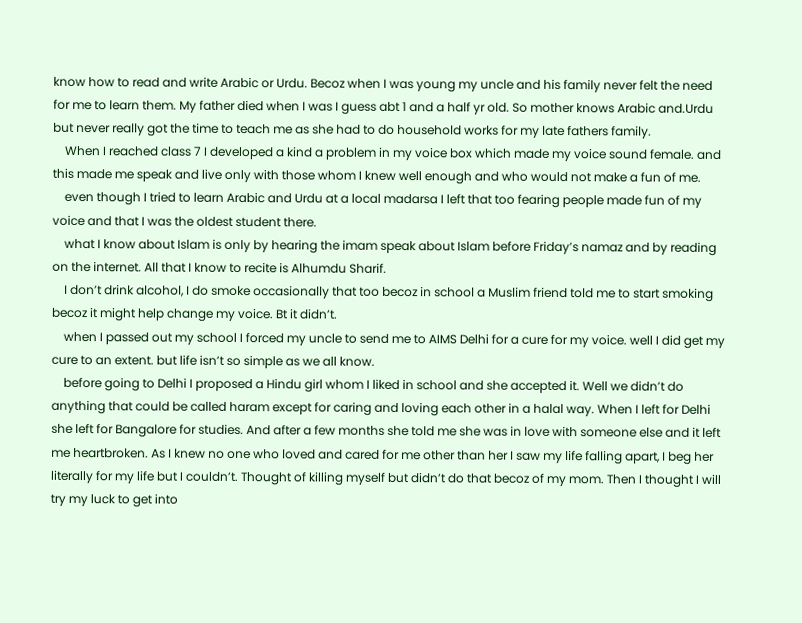know how to read and write Arabic or Urdu. Becoz when I was young my uncle and his family never felt the need for me to learn them. My father died when I was I guess abt 1 and a half yr old. So mother knows Arabic and.Urdu but never really got the time to teach me as she had to do household works for my late fathers family.
    When I reached class 7 I developed a kind a problem in my voice box which made my voice sound female. and this made me speak and live only with those whom I knew well enough and who would not make a fun of me.
    even though I tried to learn Arabic and Urdu at a local madarsa I left that too fearing people made fun of my voice and that I was the oldest student there.
    what I know about Islam is only by hearing the imam speak about Islam before Friday’s namaz and by reading on the internet. All that I know to recite is Alhumdu Sharif.
    I don’t drink alcohol, I do smoke occasionally that too becoz in school a Muslim friend told me to start smoking becoz it might help change my voice. Bt it didn’t.
    when I passed out my school I forced my uncle to send me to AIMS Delhi for a cure for my voice. well I did get my cure to an extent. but life isn’t so simple as we all know.
    before going to Delhi I proposed a Hindu girl whom I liked in school and she accepted it. Well we didn’t do anything that could be called haram except for caring and loving each other in a halal way. When I left for Delhi she left for Bangalore for studies. And after a few months she told me she was in love with someone else and it left me heartbroken. As I knew no one who loved and cared for me other than her I saw my life falling apart, I beg her literally for my life but I couldn’t. Thought of killing myself but didn’t do that becoz of my mom. Then I thought I will try my luck to get into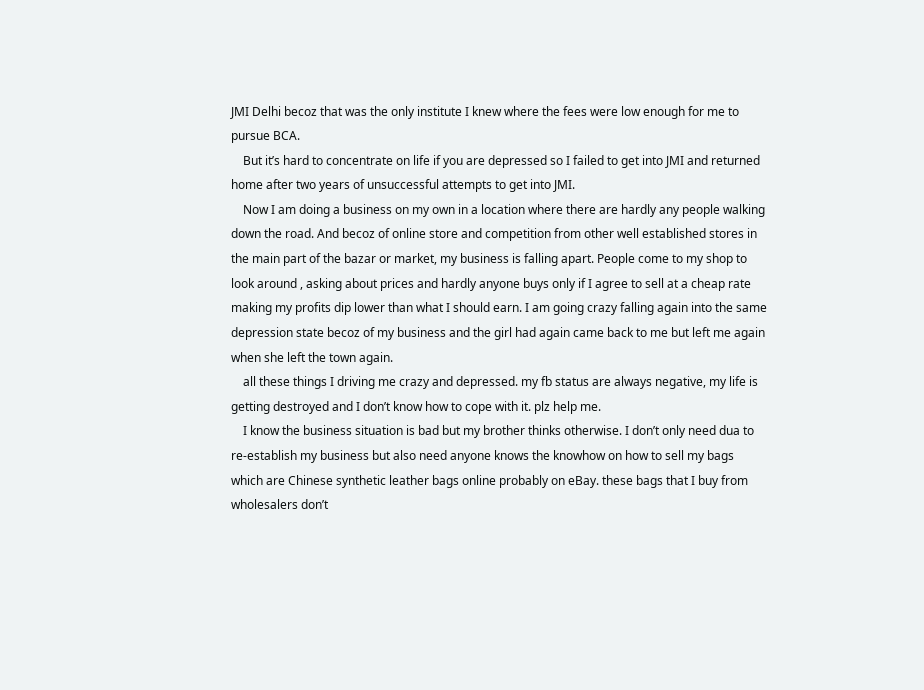JMI Delhi becoz that was the only institute I knew where the fees were low enough for me to pursue BCA.
    But it’s hard to concentrate on life if you are depressed so I failed to get into JMI and returned home after two years of unsuccessful attempts to get into JMI.
    Now I am doing a business on my own in a location where there are hardly any people walking down the road. And becoz of online store and competition from other well established stores in the main part of the bazar or market, my business is falling apart. People come to my shop to look around , asking about prices and hardly anyone buys only if I agree to sell at a cheap rate making my profits dip lower than what I should earn. I am going crazy falling again into the same depression state becoz of my business and the girl had again came back to me but left me again when she left the town again.
    all these things I driving me crazy and depressed. my fb status are always negative, my life is getting destroyed and I don’t know how to cope with it. plz help me.
    I know the business situation is bad but my brother thinks otherwise. I don’t only need dua to re-establish my business but also need anyone knows the knowhow on how to sell my bags which are Chinese synthetic leather bags online probably on eBay. these bags that I buy from wholesalers don’t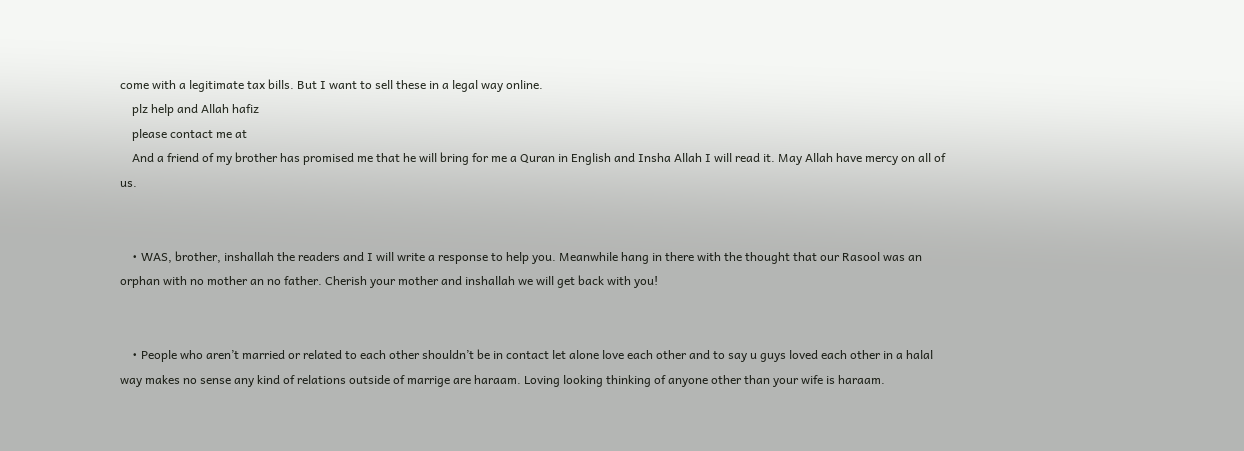come with a legitimate tax bills. But I want to sell these in a legal way online.
    plz help and Allah hafiz
    please contact me at
    And a friend of my brother has promised me that he will bring for me a Quran in English and Insha Allah I will read it. May Allah have mercy on all of us.


    • WAS, brother, inshallah the readers and I will write a response to help you. Meanwhile hang in there with the thought that our Rasool was an orphan with no mother an no father. Cherish your mother and inshallah we will get back with you!


    • People who aren’t married or related to each other shouldn’t be in contact let alone love each other and to say u guys loved each other in a halal way makes no sense any kind of relations outside of marrige are haraam. Loving looking thinking of anyone other than your wife is haraam.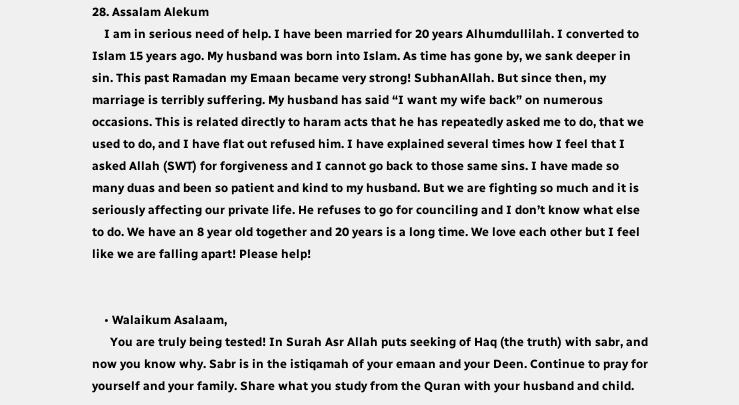28. Assalam Alekum
    I am in serious need of help. I have been married for 20 years Alhumdullilah. I converted to Islam 15 years ago. My husband was born into Islam. As time has gone by, we sank deeper in sin. This past Ramadan my Emaan became very strong! SubhanAllah. But since then, my marriage is terribly suffering. My husband has said “I want my wife back” on numerous occasions. This is related directly to haram acts that he has repeatedly asked me to do, that we used to do, and I have flat out refused him. I have explained several times how I feel that I asked Allah (SWT) for forgiveness and I cannot go back to those same sins. I have made so many duas and been so patient and kind to my husband. But we are fighting so much and it is seriously affecting our private life. He refuses to go for counciling and I don’t know what else to do. We have an 8 year old together and 20 years is a long time. We love each other but I feel like we are falling apart! Please help!


    • Walaikum Asalaam,
      You are truly being tested! In Surah Asr Allah puts seeking of Haq (the truth) with sabr, and now you know why. Sabr is in the istiqamah of your emaan and your Deen. Continue to pray for yourself and your family. Share what you study from the Quran with your husband and child.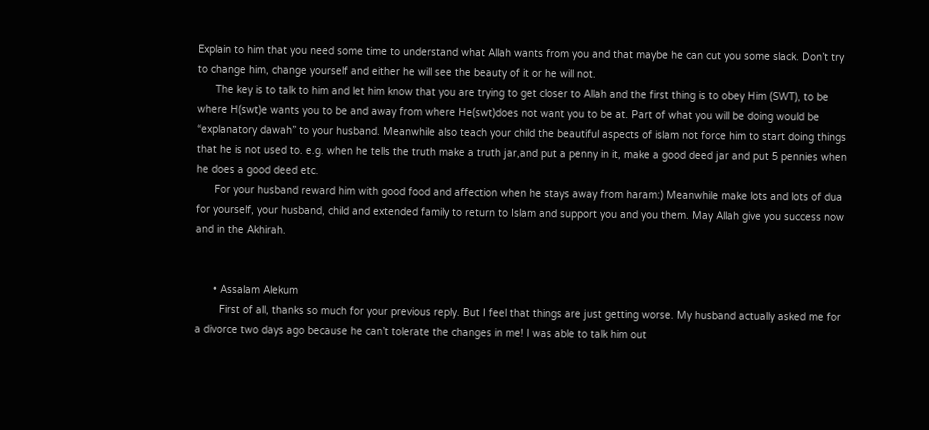Explain to him that you need some time to understand what Allah wants from you and that maybe he can cut you some slack. Don’t try to change him, change yourself and either he will see the beauty of it or he will not.
      The key is to talk to him and let him know that you are trying to get closer to Allah and the first thing is to obey Him (SWT), to be where H(swt)e wants you to be and away from where He(swt)does not want you to be at. Part of what you will be doing would be “explanatory dawah” to your husband. Meanwhile also teach your child the beautiful aspects of islam not force him to start doing things that he is not used to. e.g. when he tells the truth make a truth jar,and put a penny in it, make a good deed jar and put 5 pennies when he does a good deed etc.
      For your husband reward him with good food and affection when he stays away from haram:) Meanwhile make lots and lots of dua for yourself, your husband, child and extended family to return to Islam and support you and you them. May Allah give you success now and in the Akhirah.


      • Assalam Alekum
        First of all, thanks so much for your previous reply. But I feel that things are just getting worse. My husband actually asked me for a divorce two days ago because he can’t tolerate the changes in me! I was able to talk him out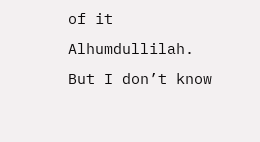of it Alhumdullilah. But I don’t know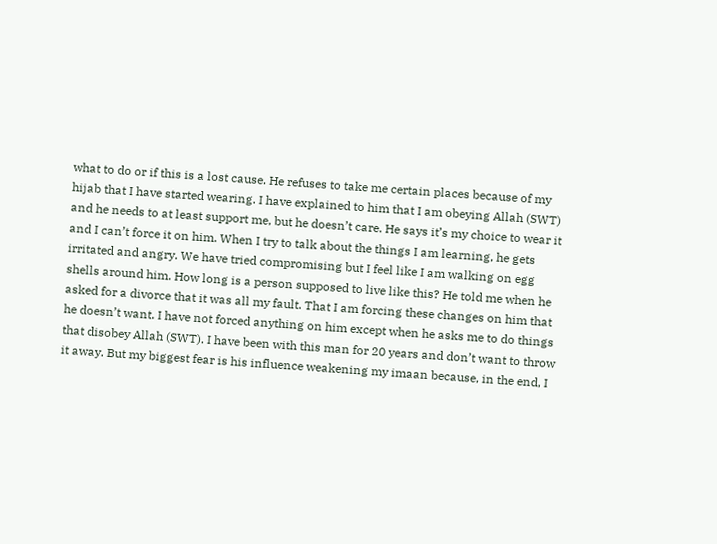what to do or if this is a lost cause. He refuses to take me certain places because of my hijab that I have started wearing. I have explained to him that I am obeying Allah (SWT) and he needs to at least support me, but he doesn’t care. He says it’s my choice to wear it and I can’t force it on him. When I try to talk about the things I am learning, he gets irritated and angry. We have tried compromising but I feel like I am walking on egg shells around him. How long is a person supposed to live like this? He told me when he asked for a divorce that it was all my fault. That I am forcing these changes on him that he doesn’t want. I have not forced anything on him except when he asks me to do things that disobey Allah (SWT). I have been with this man for 20 years and don’t want to throw it away. But my biggest fear is his influence weakening my imaan because, in the end, I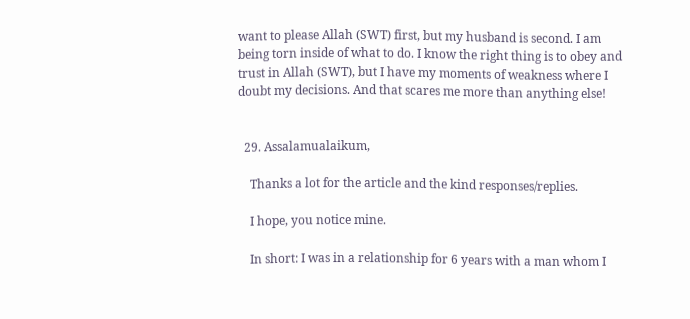want to please Allah (SWT) first, but my husband is second. I am being torn inside of what to do. I know the right thing is to obey and trust in Allah (SWT), but I have my moments of weakness where I doubt my decisions. And that scares me more than anything else!


  29. Assalamualaikum,

    Thanks a lot for the article and the kind responses/replies.

    I hope, you notice mine.

    In short: I was in a relationship for 6 years with a man whom I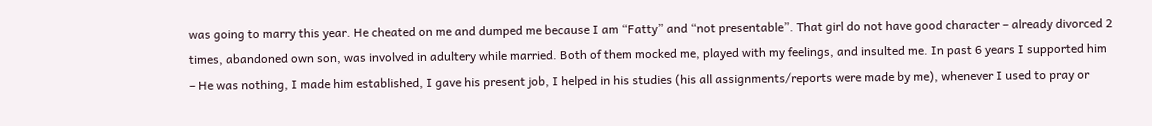was going to marry this year. He cheated on me and dumped me because I am “Fatty” and “not presentable”. That girl do not have good character – already divorced 2 times, abandoned own son, was involved in adultery while married. Both of them mocked me, played with my feelings, and insulted me. In past 6 years I supported him – He was nothing, I made him established, I gave his present job, I helped in his studies (his all assignments/reports were made by me), whenever I used to pray or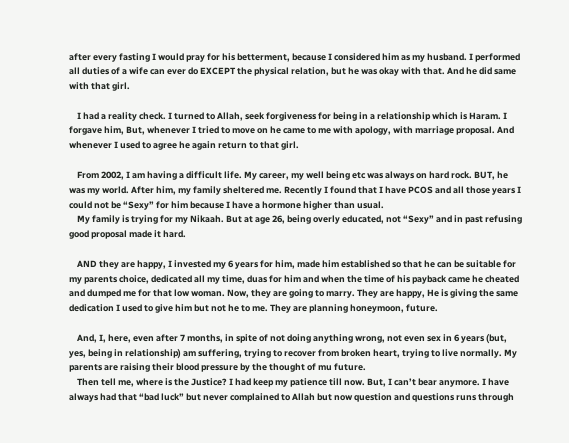after every fasting I would pray for his betterment, because I considered him as my husband. I performed all duties of a wife can ever do EXCEPT the physical relation, but he was okay with that. And he did same with that girl.

    I had a reality check. I turned to Allah, seek forgiveness for being in a relationship which is Haram. I forgave him, But, whenever I tried to move on he came to me with apology, with marriage proposal. And whenever I used to agree he again return to that girl.

    From 2002, I am having a difficult life. My career, my well being etc was always on hard rock. BUT, he was my world. After him, my family sheltered me. Recently I found that I have PCOS and all those years I could not be “Sexy” for him because I have a hormone higher than usual.
    My family is trying for my Nikaah. But at age 26, being overly educated, not “Sexy” and in past refusing good proposal made it hard.

    AND they are happy, I invested my 6 years for him, made him established so that he can be suitable for my parents choice, dedicated all my time, duas for him and when the time of his payback came he cheated and dumped me for that low woman. Now, they are going to marry. They are happy, He is giving the same dedication I used to give him but not he to me. They are planning honeymoon, future.

    And, I, here, even after 7 months, in spite of not doing anything wrong, not even sex in 6 years (but, yes, being in relationship) am suffering, trying to recover from broken heart, trying to live normally. My parents are raising their blood pressure by the thought of mu future.
    Then tell me, where is the Justice? I had keep my patience till now. But, I can’t bear anymore. I have always had that “bad luck” but never complained to Allah but now question and questions runs through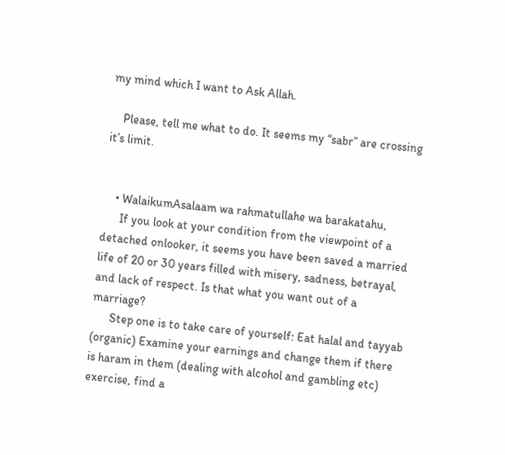my mind which I want to Ask Allah.

    Please, tell me what to do. It seems my “sabr” are crossing it’s limit.


    • WalaikumAsalaam wa rahmatullahe wa barakatahu,
      If you look at your condition from the viewpoint of a detached onlooker, it seems you have been saved a married life of 20 or 30 years filled with misery, sadness, betrayal, and lack of respect. Is that what you want out of a marriage?
      Step one is to take care of yourself: Eat halal and tayyab (organic) Examine your earnings and change them if there is haram in them (dealing with alcohol and gambling etc) exercise, find a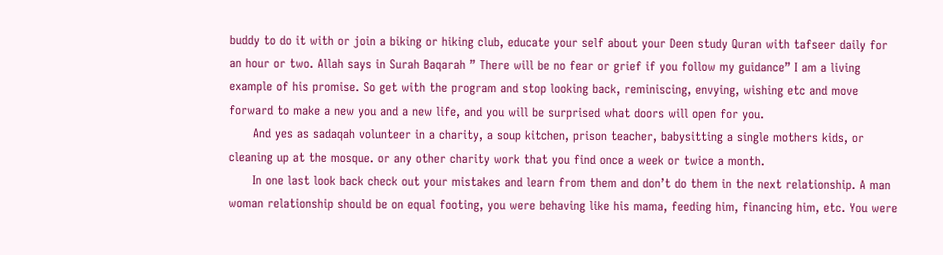buddy to do it with or join a biking or hiking club, educate your self about your Deen study Quran with tafseer daily for an hour or two. Allah says in Surah Baqarah ” There will be no fear or grief if you follow my guidance” I am a living example of his promise. So get with the program and stop looking back, reminiscing, envying, wishing etc and move forward to make a new you and a new life, and you will be surprised what doors will open for you.
      And yes as sadaqah volunteer in a charity, a soup kitchen, prison teacher, babysitting a single mothers kids, or cleaning up at the mosque. or any other charity work that you find once a week or twice a month.
      In one last look back check out your mistakes and learn from them and don’t do them in the next relationship. A man woman relationship should be on equal footing, you were behaving like his mama, feeding him, financing him, etc. You were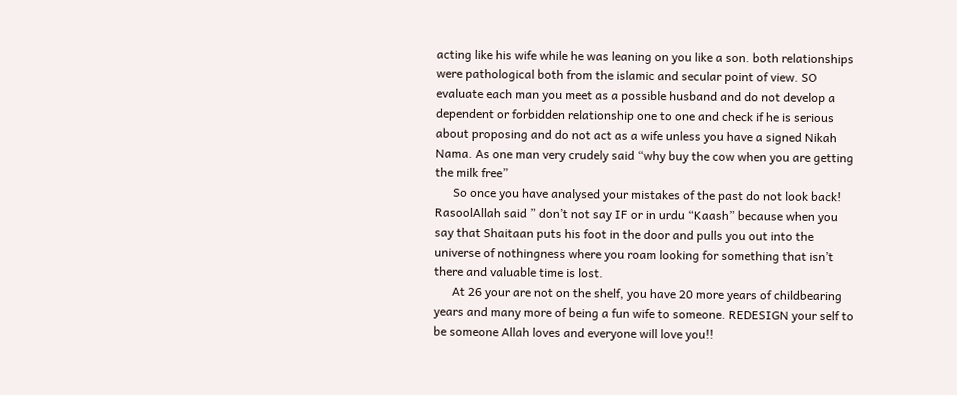acting like his wife while he was leaning on you like a son. both relationships were pathological both from the islamic and secular point of view. SO evaluate each man you meet as a possible husband and do not develop a dependent or forbidden relationship one to one and check if he is serious about proposing and do not act as a wife unless you have a signed Nikah Nama. As one man very crudely said “why buy the cow when you are getting the milk free”
      So once you have analysed your mistakes of the past do not look back! RasoolAllah said ” don’t not say IF or in urdu “Kaash” because when you say that Shaitaan puts his foot in the door and pulls you out into the universe of nothingness where you roam looking for something that isn’t there and valuable time is lost.
      At 26 your are not on the shelf, you have 20 more years of childbearing years and many more of being a fun wife to someone. REDESIGN your self to be someone Allah loves and everyone will love you!!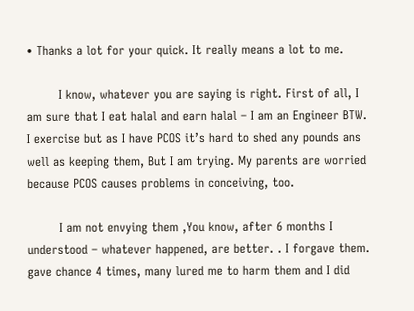• Thanks a lot for your quick. It really means a lot to me.

        I know, whatever you are saying is right. First of all, I am sure that I eat halal and earn halal – I am an Engineer BTW. I exercise but as I have PCOS it’s hard to shed any pounds ans well as keeping them, But I am trying. My parents are worried because PCOS causes problems in conceiving, too.

        I am not envying them ,You know, after 6 months I understood – whatever happened, are better. . I forgave them. gave chance 4 times, many lured me to harm them and I did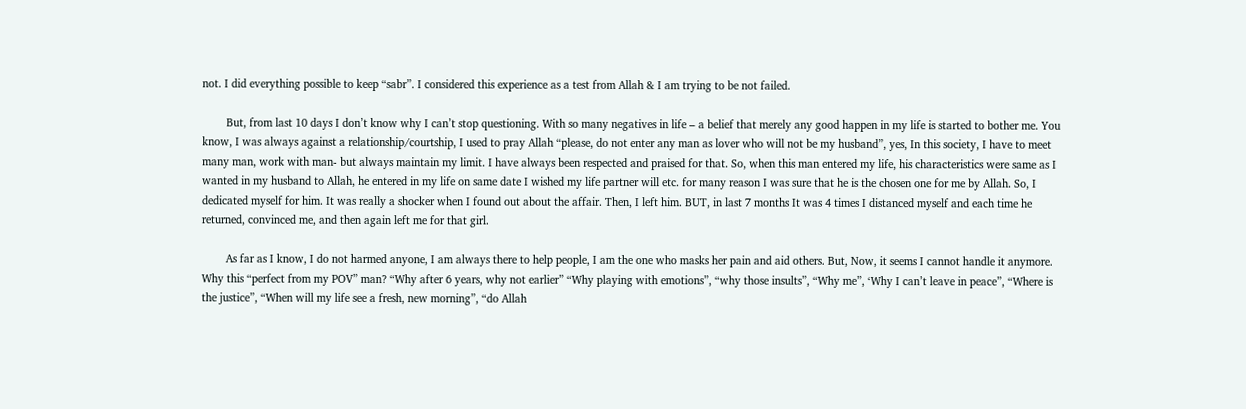not. I did everything possible to keep “sabr”. I considered this experience as a test from Allah & I am trying to be not failed.

        But, from last 10 days I don’t know why I can’t stop questioning. With so many negatives in life – a belief that merely any good happen in my life is started to bother me. You know, I was always against a relationship/courtship, I used to pray Allah “please, do not enter any man as lover who will not be my husband”, yes, In this society, I have to meet many man, work with man- but always maintain my limit. I have always been respected and praised for that. So, when this man entered my life, his characteristics were same as I wanted in my husband to Allah, he entered in my life on same date I wished my life partner will etc. for many reason I was sure that he is the chosen one for me by Allah. So, I dedicated myself for him. It was really a shocker when I found out about the affair. Then, I left him. BUT, in last 7 months It was 4 times I distanced myself and each time he returned, convinced me, and then again left me for that girl.

        As far as I know, I do not harmed anyone, I am always there to help people, I am the one who masks her pain and aid others. But, Now, it seems I cannot handle it anymore. Why this “perfect from my POV” man? “Why after 6 years, why not earlier” “Why playing with emotions”, “why those insults”, “Why me”, ‘Why I can’t leave in peace”, “Where is the justice”, “When will my life see a fresh, new morning”, “do Allah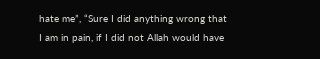hate me”, “Sure I did anything wrong that I am in pain, if I did not Allah would have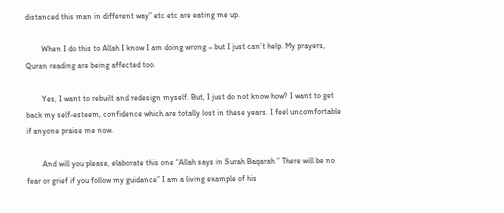distanced this man in different way” etc etc are eating me up.

        When I do this to Allah I know I am doing wrong – but I just can’t help. My prayers, Quran reading are being affected too.

        Yes, I want to rebuilt and redesign myself. But, I just do not know how? I want to get back my self-esteem, confidence which are totally lost in these years. I feel uncomfortable if anyone praise me now.

        And will you please, elaborate this one “Allah says in Surah Baqarah ” There will be no fear or grief if you follow my guidance” I am a living example of his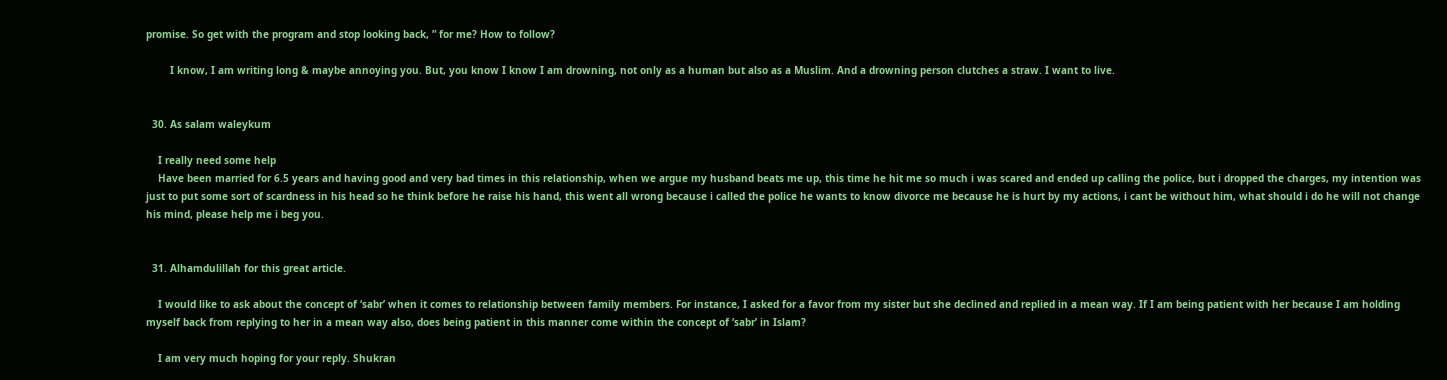promise. So get with the program and stop looking back, ” for me? How to follow?

        I know, I am writing long & maybe annoying you. But, you know I know I am drowning, not only as a human but also as a Muslim. And a drowning person clutches a straw. I want to live.


  30. As salam waleykum

    I really need some help
    Have been married for 6.5 years and having good and very bad times in this relationship, when we argue my husband beats me up, this time he hit me so much i was scared and ended up calling the police, but i dropped the charges, my intention was just to put some sort of scardness in his head so he think before he raise his hand, this went all wrong because i called the police he wants to know divorce me because he is hurt by my actions, i cant be without him, what should i do he will not change his mind, please help me i beg you.


  31. Alhamdulillah for this great article.

    I would like to ask about the concept of ‘sabr’ when it comes to relationship between family members. For instance, I asked for a favor from my sister but she declined and replied in a mean way. If I am being patient with her because I am holding myself back from replying to her in a mean way also, does being patient in this manner come within the concept of ‘sabr’ in Islam?

    I am very much hoping for your reply. Shukran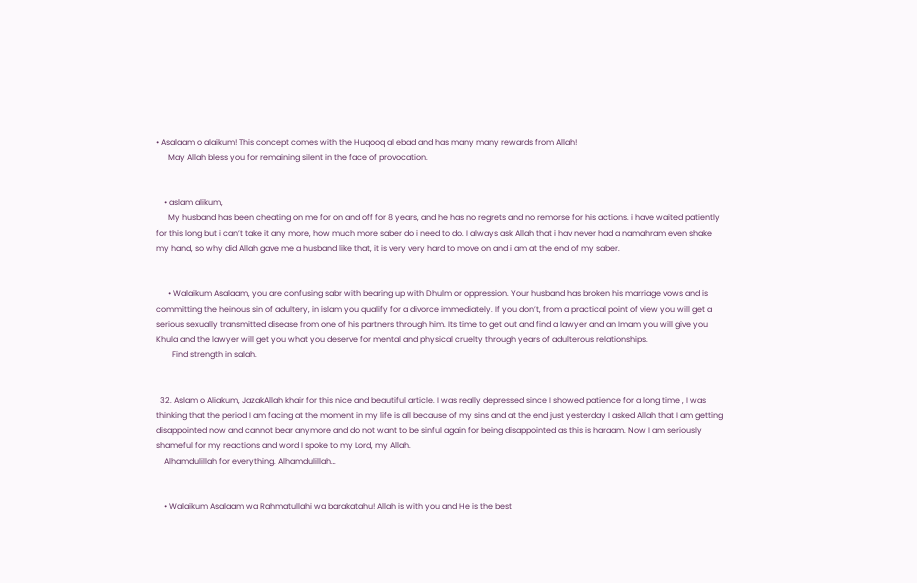• Asalaam o alaikum! This concept comes with the Huqooq al ebad and has many many rewards from Allah!
      May Allah bless you for remaining silent in the face of provocation.


    • aslam alikum,
      My husband has been cheating on me for on and off for 8 years, and he has no regrets and no remorse for his actions. i have waited patiently for this long but i can’t take it any more, how much more saber do i need to do. I always ask Allah that i hav never had a namahram even shake my hand, so why did Allah gave me a husband like that, it is very very hard to move on and i am at the end of my saber.


      • Walaikum Asalaam, you are confusing sabr with bearing up with Dhulm or oppression. Your husband has broken his marriage vows and is committing the heinous sin of adultery, in islam you qualify for a divorce immediately. If you don’t, from a practical point of view you will get a serious sexually transmitted disease from one of his partners through him. Its time to get out and find a lawyer and an Imam you will give you Khula and the lawyer will get you what you deserve for mental and physical cruelty through years of adulterous relationships.
        Find strength in salah.


  32. Aslam o Aliakum, JazakAllah khair for this nice and beautiful article. I was really depressed since I showed patience for a long time , I was thinking that the period I am facing at the moment in my life is all because of my sins and at the end just yesterday I asked Allah that I am getting disappointed now and cannot bear anymore and do not want to be sinful again for being disappointed as this is haraam. Now I am seriously shameful for my reactions and word I spoke to my Lord, my Allah.
    Alhamdulillah for everything. Alhamdulillah…


    • Walaikum Asalaam wa Rahmatullahi wa barakatahu! Allah is with you and He is the best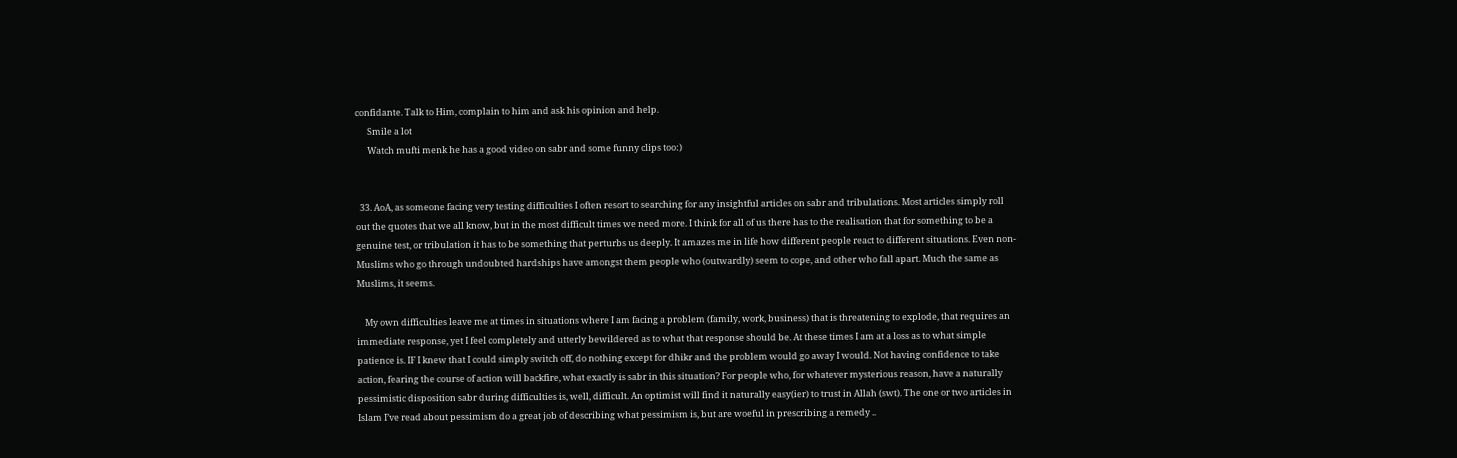confidante. Talk to Him, complain to him and ask his opinion and help.
      Smile a lot
      Watch mufti menk he has a good video on sabr and some funny clips too:)


  33. AoA, as someone facing very testing difficulties I often resort to searching for any insightful articles on sabr and tribulations. Most articles simply roll out the quotes that we all know, but in the most difficult times we need more. I think for all of us there has to the realisation that for something to be a genuine test, or tribulation it has to be something that perturbs us deeply. It amazes me in life how different people react to different situations. Even non-Muslims who go through undoubted hardships have amongst them people who (outwardly) seem to cope, and other who fall apart. Much the same as Muslims, it seems.

    My own difficulties leave me at times in situations where I am facing a problem (family, work, business) that is threatening to explode, that requires an immediate response, yet I feel completely and utterly bewildered as to what that response should be. At these times I am at a loss as to what simple patience is. IF I knew that I could simply switch off, do nothing except for dhikr and the problem would go away I would. Not having confidence to take action, fearing the course of action will backfire, what exactly is sabr in this situation? For people who, for whatever mysterious reason, have a naturally pessimistic disposition sabr during difficulties is, well, difficult. An optimist will find it naturally easy(ier) to trust in Allah (swt). The one or two articles in Islam I’ve read about pessimism do a great job of describing what pessimism is, but are woeful in prescribing a remedy ..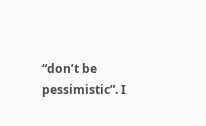“don’t be pessimistic”. I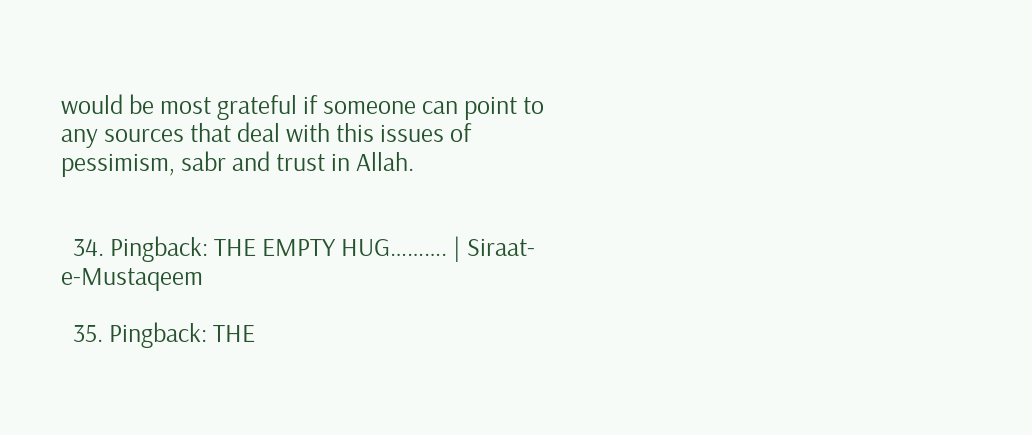would be most grateful if someone can point to any sources that deal with this issues of pessimism, sabr and trust in Allah.


  34. Pingback: THE EMPTY HUG………. | Siraat-e-Mustaqeem

  35. Pingback: THE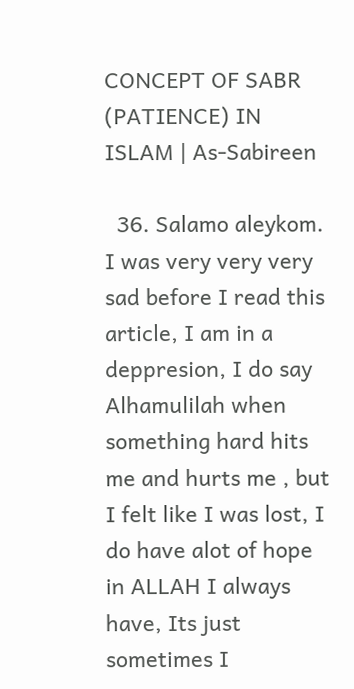CONCEPT OF SABR (PATIENCE) IN ISLAM | As-Sabireen

  36. Salamo aleykom. I was very very very sad before I read this article, I am in a deppresion, I do say Alhamulilah when something hard hits me and hurts me , but I felt like I was lost, I do have alot of hope in ALLAH I always have, Its just sometimes I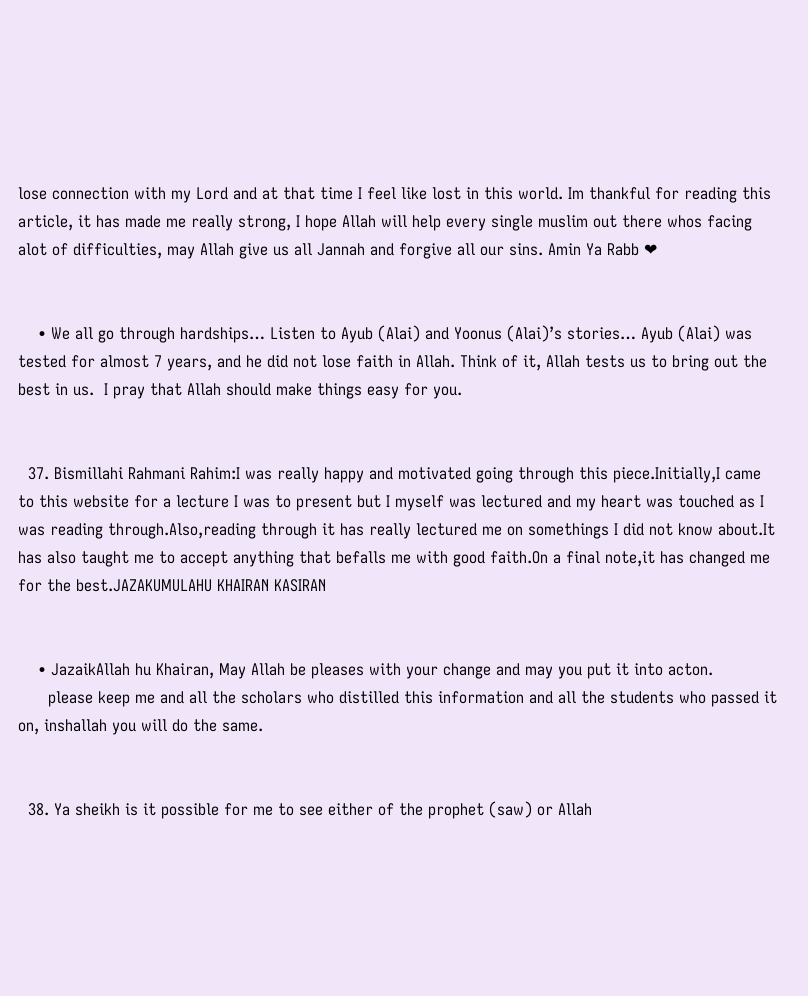lose connection with my Lord and at that time I feel like lost in this world. Im thankful for reading this article, it has made me really strong, I hope Allah will help every single muslim out there whos facing alot of difficulties, may Allah give us all Jannah and forgive all our sins. Amin Ya Rabb ❤


    • We all go through hardships… Listen to Ayub (Alai) and Yoonus (Alai)’s stories… Ayub (Alai) was tested for almost 7 years, and he did not lose faith in Allah. Think of it, Allah tests us to bring out the best in us.  I pray that Allah should make things easy for you.


  37. Bismillahi Rahmani Rahim:I was really happy and motivated going through this piece.Initially,I came to this website for a lecture I was to present but I myself was lectured and my heart was touched as I was reading through.Also,reading through it has really lectured me on somethings I did not know about.It has also taught me to accept anything that befalls me with good faith.On a final note,it has changed me for the best.JAZAKUMULAHU KHAIRAN KASIRAN


    • JazaikAllah hu Khairan, May Allah be pleases with your change and may you put it into acton.
      please keep me and all the scholars who distilled this information and all the students who passed it on, inshallah you will do the same.


  38. Ya sheikh is it possible for me to see either of the prophet (saw) or Allah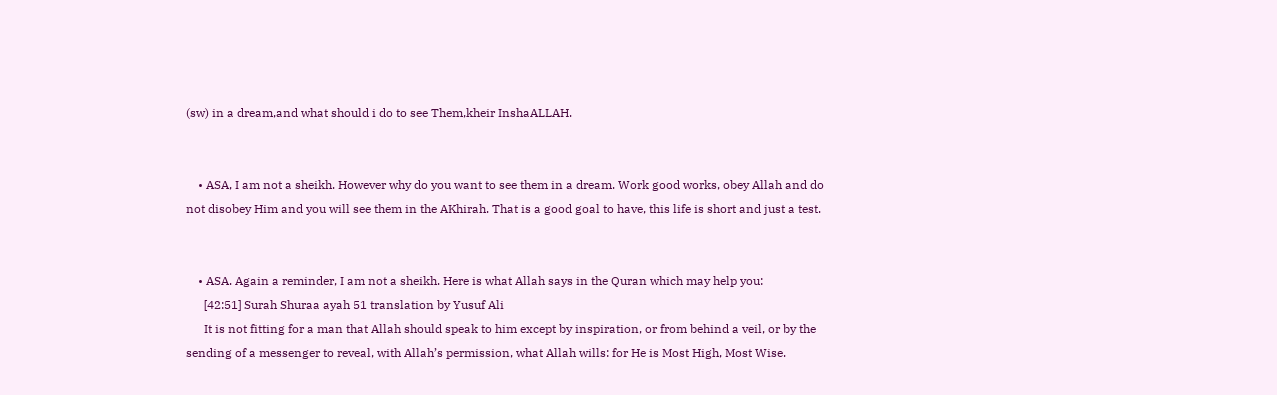(sw) in a dream,and what should i do to see Them,kheir InshaALLAH.


    • ASA, I am not a sheikh. However why do you want to see them in a dream. Work good works, obey Allah and do not disobey Him and you will see them in the AKhirah. That is a good goal to have, this life is short and just a test.


    • ASA. Again a reminder, I am not a sheikh. Here is what Allah says in the Quran which may help you:
      [42:51] Surah Shuraa ayah 51 translation by Yusuf Ali
      It is not fitting for a man that Allah should speak to him except by inspiration, or from behind a veil, or by the sending of a messenger to reveal, with Allah’s permission, what Allah wills: for He is Most High, Most Wise.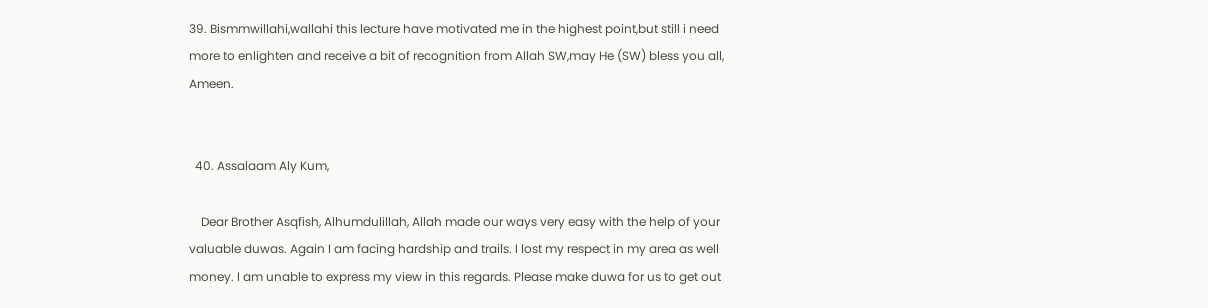39. Bismmwillahi,wallahi this lecture have motivated me in the highest point,but still i need more to enlighten and receive a bit of recognition from Allah SW,may He (SW) bless you all, Ameen.


  40. Assalaam Aly Kum,

    Dear Brother Asqfish, Alhumdulillah, Allah made our ways very easy with the help of your valuable duwas. Again I am facing hardship and trails. I lost my respect in my area as well money. I am unable to express my view in this regards. Please make duwa for us to get out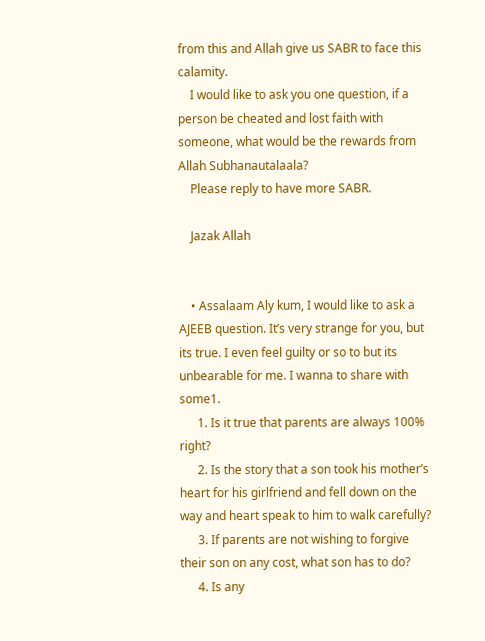from this and Allah give us SABR to face this calamity.
    I would like to ask you one question, if a person be cheated and lost faith with someone, what would be the rewards from Allah Subhanautalaala?
    Please reply to have more SABR.

    Jazak Allah


    • Assalaam Aly kum, I would like to ask a AJEEB question. It’s very strange for you, but its true. I even feel guilty or so to but its unbearable for me. I wanna to share with some1.
      1. Is it true that parents are always 100% right?
      2. Is the story that a son took his mother’s heart for his girlfriend and fell down on the way and heart speak to him to walk carefully?
      3. If parents are not wishing to forgive their son on any cost, what son has to do?
      4. Is any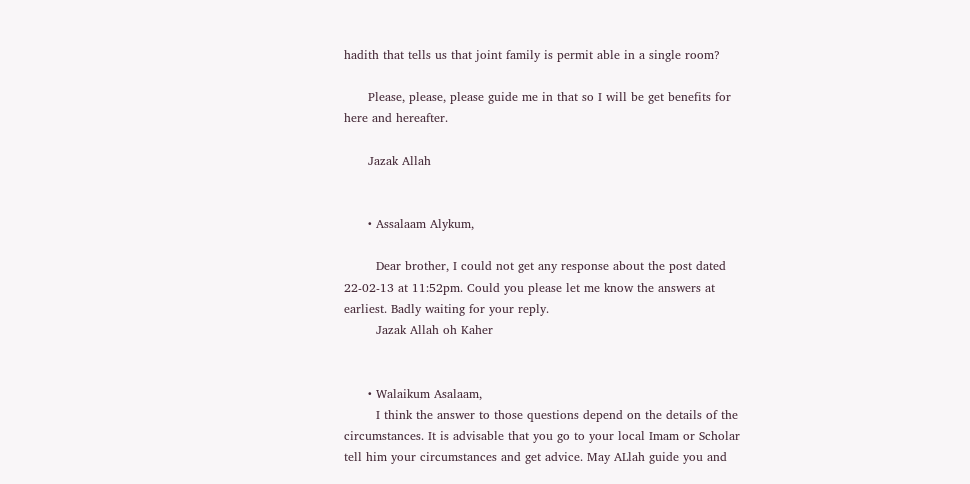hadith that tells us that joint family is permit able in a single room?

      Please, please, please guide me in that so I will be get benefits for here and hereafter.

      Jazak Allah


      • Assalaam Alykum,

        Dear brother, I could not get any response about the post dated 22-02-13 at 11:52pm. Could you please let me know the answers at earliest. Badly waiting for your reply.
        Jazak Allah oh Kaher


      • Walaikum Asalaam,
        I think the answer to those questions depend on the details of the circumstances. It is advisable that you go to your local Imam or Scholar tell him your circumstances and get advice. May ALlah guide you and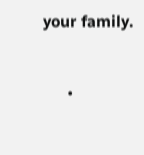your family.


      •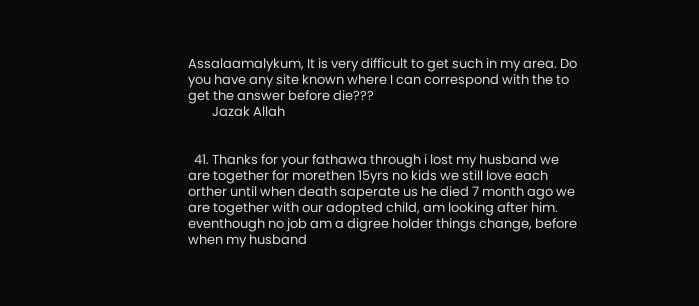Assalaamalykum, It is very difficult to get such in my area. Do you have any site known where I can correspond with the to get the answer before die???
        Jazak Allah


  41. Thanks for your fathawa through i lost my husband we are together for morethen 15yrs no kids we still love each orther until when death saperate us he died 7 month ago we are together with our adopted child, am looking after him. eventhough no job am a digree holder things change, before when my husband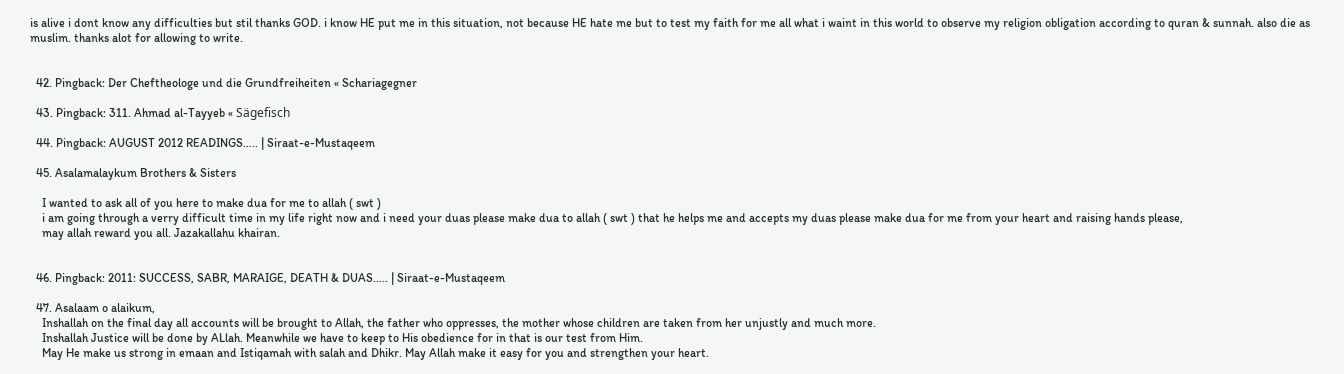is alive i dont know any difficulties but stil thanks GOD. i know HE put me in this situation, not because HE hate me but to test my faith for me all what i waint in this world to observe my religion obligation according to quran & sunnah. also die as muslim. thanks alot for allowing to write.


  42. Pingback: Der Cheftheologe und die Grundfreiheiten « Schariagegner

  43. Pingback: 311. Ahmad al-Tayyeb « Sägefisch

  44. Pingback: AUGUST 2012 READINGS….. | Siraat-e-Mustaqeem

  45. Asalamalaykum Brothers & Sisters

    I wanted to ask all of you here to make dua for me to allah ( swt )
    i am going through a verry difficult time in my life right now and i need your duas please make dua to allah ( swt ) that he helps me and accepts my duas please make dua for me from your heart and raising hands please,
    may allah reward you all. Jazakallahu khairan.


  46. Pingback: 2011: SUCCESS, SABR, MARAIGE, DEATH & DUAS….. | Siraat-e-Mustaqeem

  47. Asalaam o alaikum,
    Inshallah on the final day all accounts will be brought to Allah, the father who oppresses, the mother whose children are taken from her unjustly and much more.
    Inshallah Justice will be done by ALlah. Meanwhile we have to keep to His obedience for in that is our test from Him.
    May He make us strong in emaan and Istiqamah with salah and Dhikr. May Allah make it easy for you and strengthen your heart.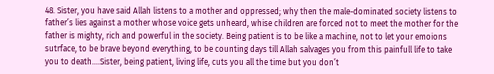48. Sister, you have said Allah listens to a mother and oppressed; why then the male-dominated society listens to father’s lies against a mother whose voice gets unheard, whise children are forced not to meet the mother for the father is mighty, rich and powerful in the society. Being patient is to be like a machine, not to let your emoions sutrface, to be brave beyond everything, to be counting days till Allah salvages you from this painfull life to take you to death….Sister, being patient, living life, cuts you all the time but you don’t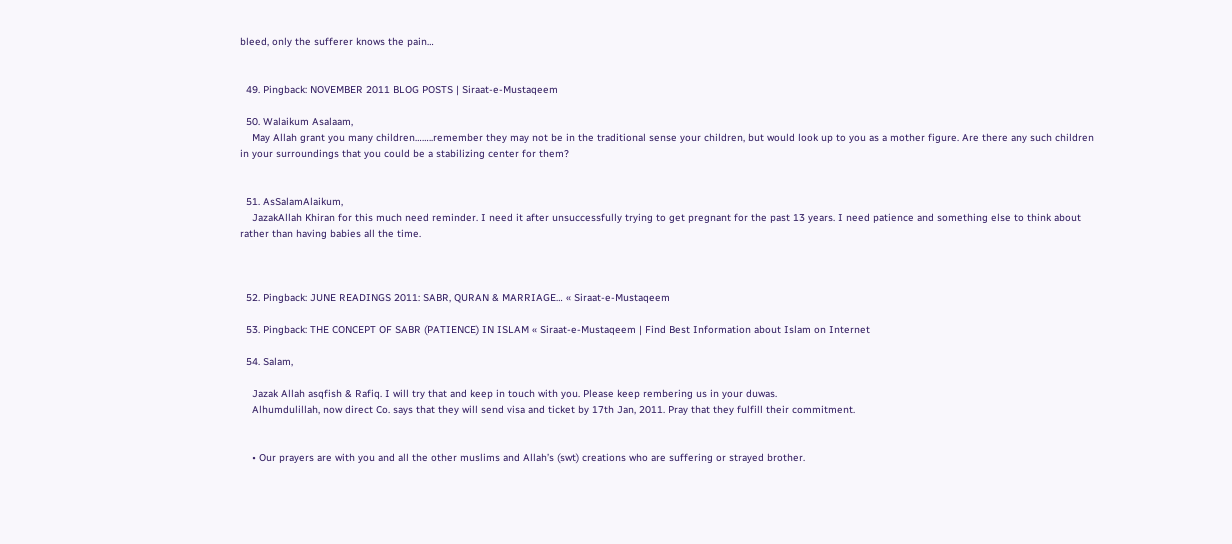bleed, only the sufferer knows the pain…


  49. Pingback: NOVEMBER 2011 BLOG POSTS | Siraat-e-Mustaqeem

  50. Walaikum Asalaam,
    May Allah grant you many children……..remember they may not be in the traditional sense your children, but would look up to you as a mother figure. Are there any such children in your surroundings that you could be a stabilizing center for them?


  51. AsSalamAlaikum,
    JazakAllah Khiran for this much need reminder. I need it after unsuccessfully trying to get pregnant for the past 13 years. I need patience and something else to think about rather than having babies all the time.



  52. Pingback: JUNE READINGS 2011: SABR, QURAN & MARRIAGE… « Siraat-e-Mustaqeem

  53. Pingback: THE CONCEPT OF SABR (PATIENCE) IN ISLAM « Siraat-e-Mustaqeem | Find Best Information about Islam on Internet

  54. Salam,

    Jazak Allah asqfish & Rafiq. I will try that and keep in touch with you. Please keep rembering us in your duwas.
    Alhumdulillah, now direct Co. says that they will send visa and ticket by 17th Jan, 2011. Pray that they fulfill their commitment.


    • Our prayers are with you and all the other muslims and Allah’s (swt) creations who are suffering or strayed brother.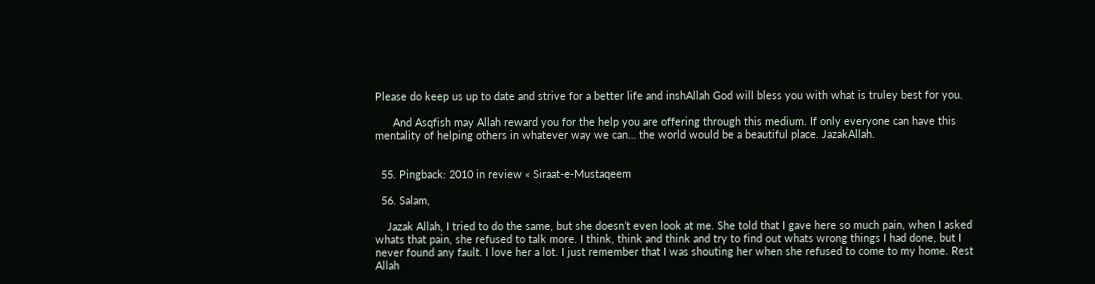Please do keep us up to date and strive for a better life and inshAllah God will bless you with what is truley best for you.

      And Asqfish may Allah reward you for the help you are offering through this medium. If only everyone can have this mentality of helping others in whatever way we can… the world would be a beautiful place. JazakAllah.


  55. Pingback: 2010 in review « Siraat-e-Mustaqeem

  56. Salam,

    Jazak Allah, I tried to do the same, but she doesn’t even look at me. She told that I gave here so much pain, when I asked whats that pain, she refused to talk more. I think, think and think and try to find out whats wrong things I had done, but I never found any fault. I love her a lot. I just remember that I was shouting her when she refused to come to my home. Rest Allah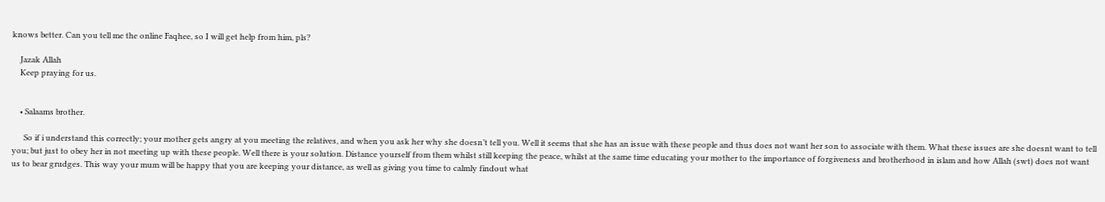knows better. Can you tell me the online Faqhee, so I will get help from him, pls?

    Jazak Allah
    Keep praying for us.


    • Salaams brother.

      So if i understand this correctly; your mother gets angry at you meeting the relatives, and when you ask her why she doesn’t tell you. Well it seems that she has an issue with these people and thus does not want her son to associate with them. What these issues are she doesnt want to tell you; but just to obey her in not meeting up with these people. Well there is your solution. Distance yourself from them whilst still keeping the peace, whilst at the same time educating your mother to the importance of forgiveness and brotherhood in islam and how Allah (swt) does not want us to bear grudges. This way your mum will be happy that you are keeping your distance, as well as giving you time to calmly findout what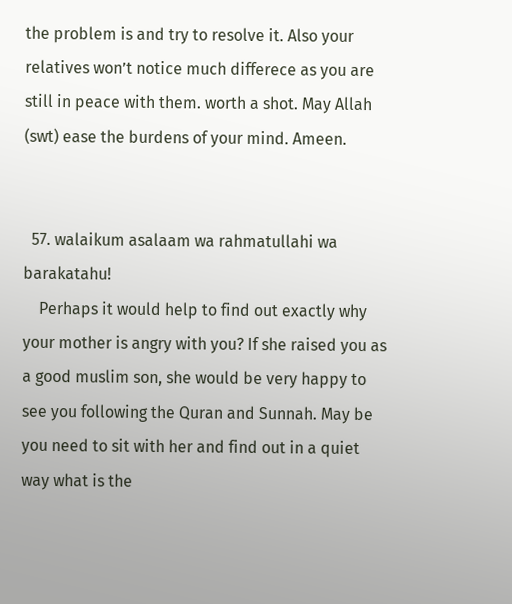the problem is and try to resolve it. Also your relatives won’t notice much differece as you are still in peace with them. worth a shot. May Allah (swt) ease the burdens of your mind. Ameen.


  57. walaikum asalaam wa rahmatullahi wa barakatahu!
    Perhaps it would help to find out exactly why your mother is angry with you? If she raised you as a good muslim son, she would be very happy to see you following the Quran and Sunnah. May be you need to sit with her and find out in a quiet way what is the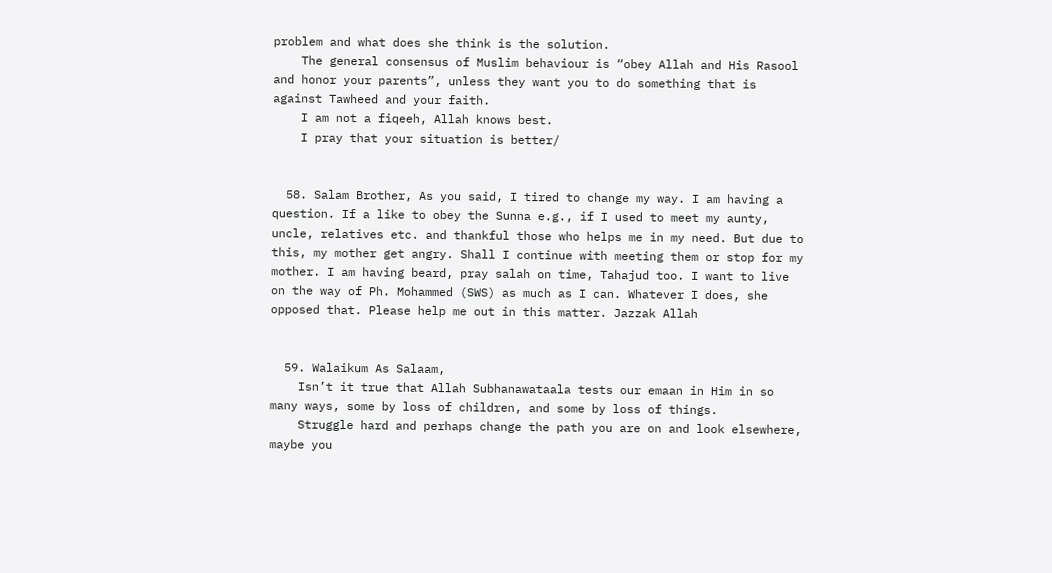problem and what does she think is the solution.
    The general consensus of Muslim behaviour is “obey Allah and His Rasool and honor your parents”, unless they want you to do something that is against Tawheed and your faith.
    I am not a fiqeeh, Allah knows best.
    I pray that your situation is better/


  58. Salam Brother, As you said, I tired to change my way. I am having a question. If a like to obey the Sunna e.g., if I used to meet my aunty, uncle, relatives etc. and thankful those who helps me in my need. But due to this, my mother get angry. Shall I continue with meeting them or stop for my mother. I am having beard, pray salah on time, Tahajud too. I want to live on the way of Ph. Mohammed (SWS) as much as I can. Whatever I does, she opposed that. Please help me out in this matter. Jazzak Allah


  59. Walaikum As Salaam,
    Isn’t it true that Allah Subhanawataala tests our emaan in Him in so many ways, some by loss of children, and some by loss of things.
    Struggle hard and perhaps change the path you are on and look elsewhere, maybe you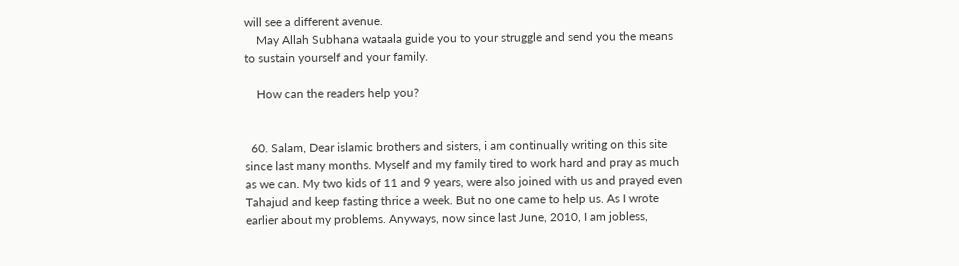will see a different avenue.
    May Allah Subhana wataala guide you to your struggle and send you the means to sustain yourself and your family.

    How can the readers help you?


  60. Salam, Dear islamic brothers and sisters, i am continually writing on this site since last many months. Myself and my family tired to work hard and pray as much as we can. My two kids of 11 and 9 years, were also joined with us and prayed even Tahajud and keep fasting thrice a week. But no one came to help us. As I wrote earlier about my problems. Anyways, now since last June, 2010, I am jobless,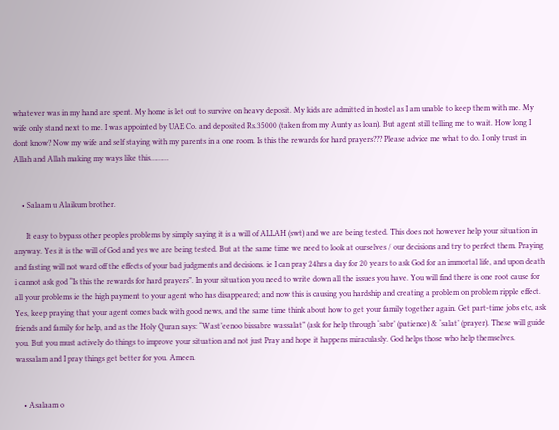whatever was in my hand are spent. My home is let out to survive on heavy deposit. My kids are admitted in hostel as I am unable to keep them with me. My wife only stand next to me. I was appointed by UAE Co. and deposited Rs.35000 (taken from my Aunty as loan). But agent still telling me to wait. How long I dont know? Now my wife and self staying with my parents in a one room. Is this the rewards for hard prayers??? Please advice me what to do. I only trust in Allah and Allah making my ways like this………


    • Salaam u Alaikum brother.

      It easy to bypass other peoples problems by simply saying it is a will of ALLAH (swt) and we are being tested. This does not however help your situation in anyway. Yes it is the will of God and yes we are being tested. But at the same time we need to look at ourselves / our decisions and try to perfect them. Praying and fasting will not ward off the effects of your bad judgments and decisions. ie I can pray 24hrs a day for 20 years to ask God for an immortal life, and upon death i cannot ask god “Is this the rewards for hard prayers”. In your situation you need to write down all the issues you have. You will find there is one root cause for all your problems ie the high payment to your agent who has disappeared; and now this is causing you hardship and creating a problem on problem ripple effect. Yes, keep praying that your agent comes back with good news, and the same time think about how to get your family together again. Get part-time jobs etc, ask friends and family for help, and as the Holy Quran says: “Wast’eenoo bissabre wassalat” (ask for help through ‘sabr’ (patience) & ‘salat’ (prayer). These will guide you. But you must actively do things to improve your situation and not just Pray and hope it happens miraculasly. God helps those who help themselves. wassalam and I pray things get better for you. Ameen.


    • Asalaam o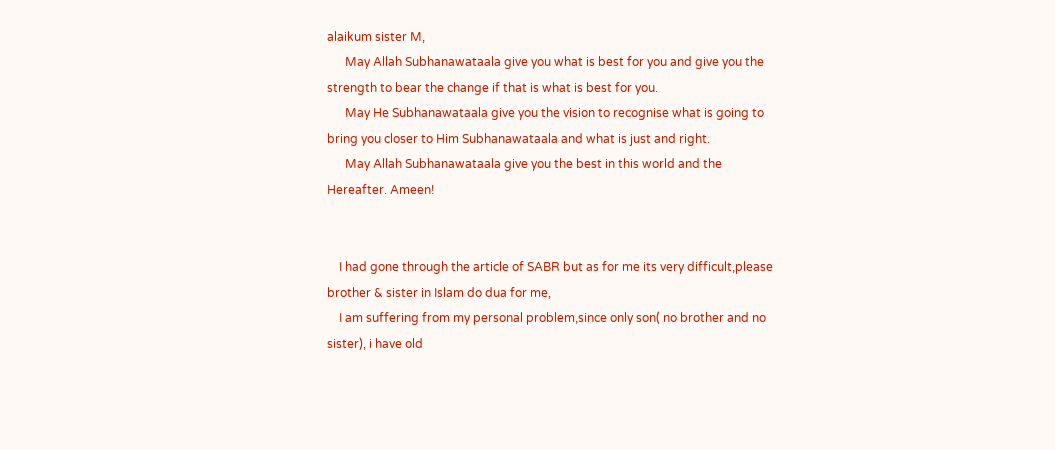alaikum sister M,
      May Allah Subhanawataala give you what is best for you and give you the strength to bear the change if that is what is best for you.
      May He Subhanawataala give you the vision to recognise what is going to bring you closer to Him Subhanawataala and what is just and right.
      May Allah Subhanawataala give you the best in this world and the Hereafter. Ameen!


    I had gone through the article of SABR but as for me its very difficult,please brother & sister in Islam do dua for me,
    I am suffering from my personal problem,since only son( no brother and no sister), i have old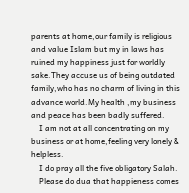parents at home,our family is religious and value Islam but my in laws has ruined my happiness just for worldly sake.They accuse us of being outdated family,who has no charm of living in this advance world.My health ,my business and peace has been badly suffered.
    I am not at all concentrating on my business or at home,feeling very lonely & helpless.
    I do pray all the five obligatory Salah.
    Please do dua that happieness comes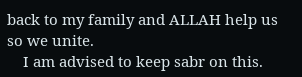back to my family and ALLAH help us so we unite.
    I am advised to keep sabr on this.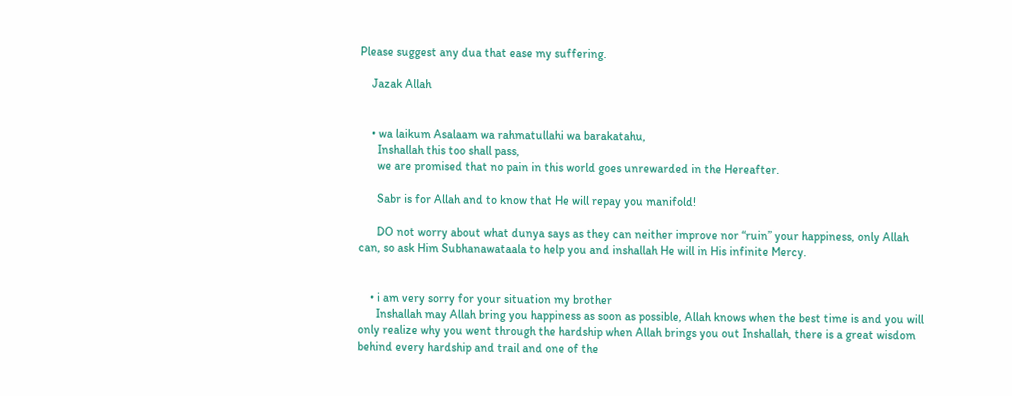Please suggest any dua that ease my suffering.

    Jazak Allah


    • wa laikum Asalaam wa rahmatullahi wa barakatahu,
      Inshallah this too shall pass,
      we are promised that no pain in this world goes unrewarded in the Hereafter.

      Sabr is for Allah and to know that He will repay you manifold!

      DO not worry about what dunya says as they can neither improve nor “ruin” your happiness, only Allah can, so ask Him Subhanawataala to help you and inshallah He will in His infinite Mercy.


    • i am very sorry for your situation my brother
      Inshallah may Allah bring you happiness as soon as possible, Allah knows when the best time is and you will only realize why you went through the hardship when Allah brings you out Inshallah, there is a great wisdom behind every hardship and trail and one of the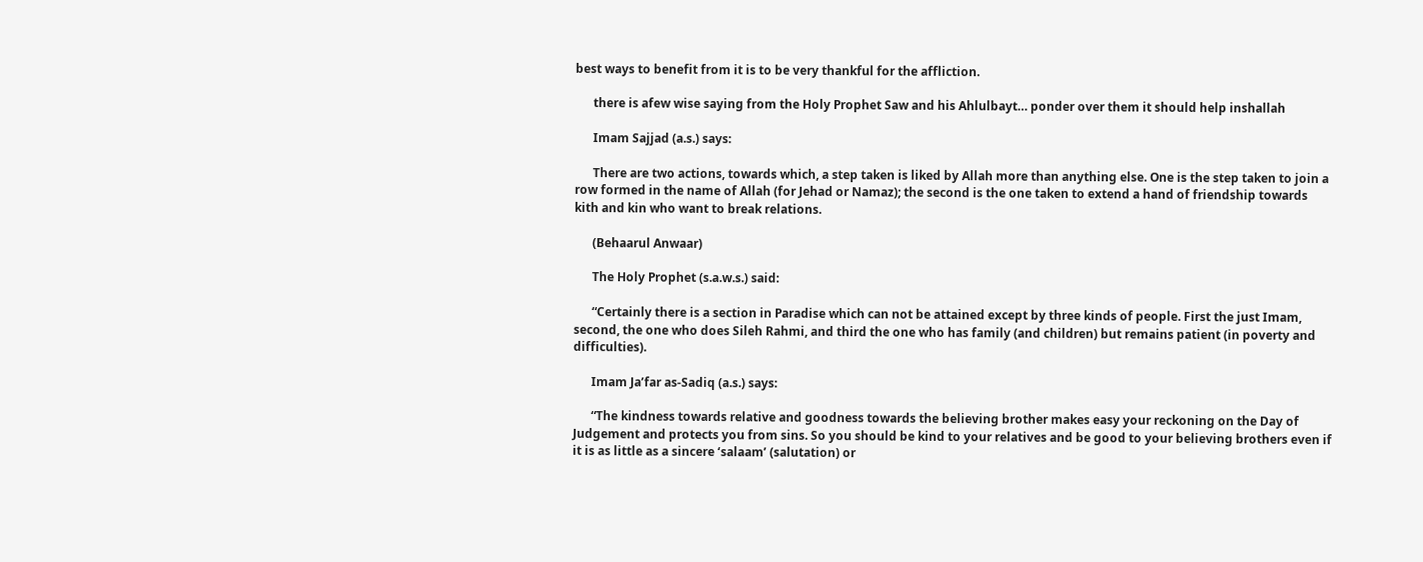best ways to benefit from it is to be very thankful for the affliction.

      there is afew wise saying from the Holy Prophet Saw and his Ahlulbayt… ponder over them it should help inshallah

      Imam Sajjad (a.s.) says:

      There are two actions, towards which, a step taken is liked by Allah more than anything else. One is the step taken to join a row formed in the name of Allah (for Jehad or Namaz); the second is the one taken to extend a hand of friendship towards kith and kin who want to break relations.

      (Behaarul Anwaar)

      The Holy Prophet (s.a.w.s.) said:

      “Certainly there is a section in Paradise which can not be attained except by three kinds of people. First the just Imam, second, the one who does Sileh Rahmi, and third the one who has family (and children) but remains patient (in poverty and difficulties).

      Imam Ja’far as-Sadiq (a.s.) says:

      “The kindness towards relative and goodness towards the believing brother makes easy your reckoning on the Day of Judgement and protects you from sins. So you should be kind to your relatives and be good to your believing brothers even if it is as little as a sincere ‘salaam’ (salutation) or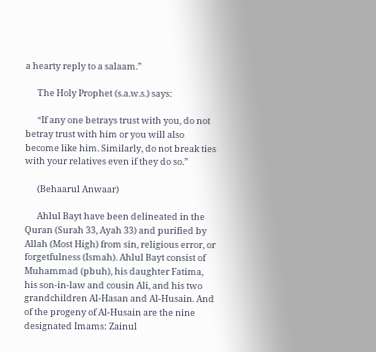a hearty reply to a salaam.”

      The Holy Prophet (s.a.w.s.) says:

      “If any one betrays trust with you, do not betray trust with him or you will also become like him. Similarly, do not break ties with your relatives even if they do so.”

      (Behaarul Anwaar)

      Ahlul Bayt have been delineated in the Quran (Surah 33, Ayah 33) and purified by Allah (Most High) from sin, religious error, or forgetfulness (Ismah). Ahlul Bayt consist of Muhammad (pbuh), his daughter Fatima, his son-in-law and cousin Ali, and his two grandchildren Al-Hasan and Al-Husain. And of the progeny of Al-Husain are the nine designated Imams: Zainul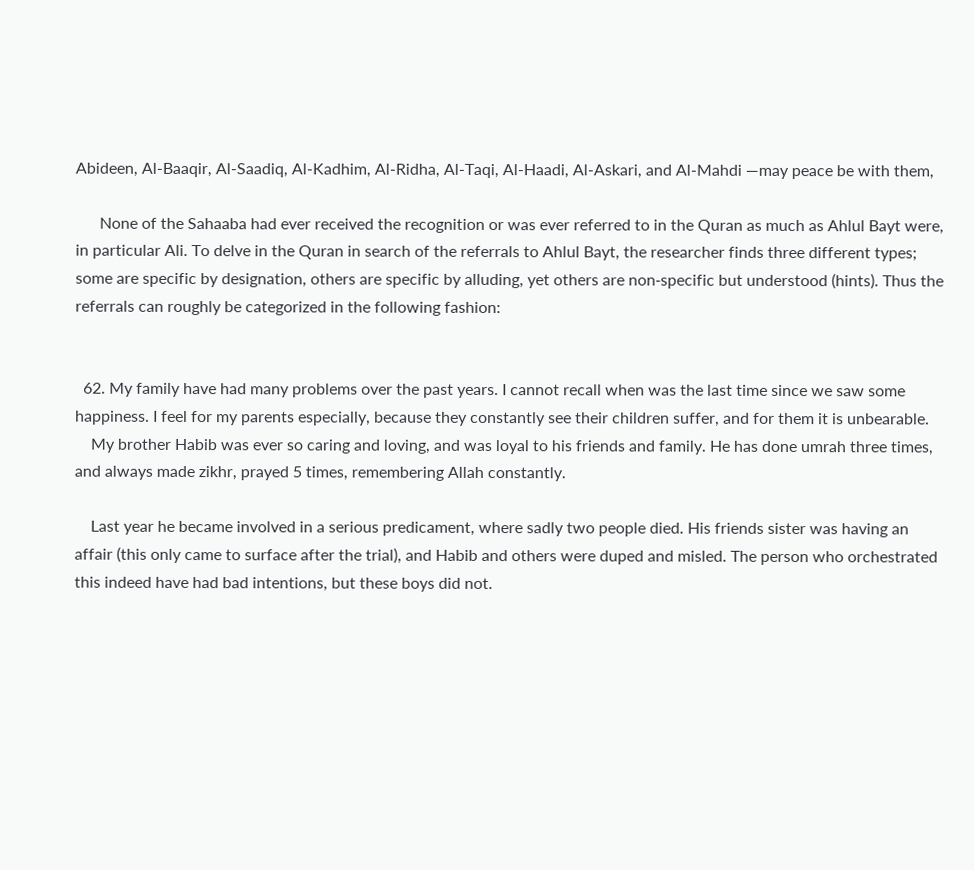Abideen, Al-Baaqir, Al-Saadiq, Al-Kadhim, Al-Ridha, Al-Taqi, Al-Haadi, Al-Askari, and Al-Mahdi —may peace be with them,

      None of the Sahaaba had ever received the recognition or was ever referred to in the Quran as much as Ahlul Bayt were, in particular Ali. To delve in the Quran in search of the referrals to Ahlul Bayt, the researcher finds three different types; some are specific by designation, others are specific by alluding, yet others are non‑specific but understood (hints). Thus the referrals can roughly be categorized in the following fashion:


  62. My family have had many problems over the past years. I cannot recall when was the last time since we saw some happiness. I feel for my parents especially, because they constantly see their children suffer, and for them it is unbearable.
    My brother Habib was ever so caring and loving, and was loyal to his friends and family. He has done umrah three times, and always made zikhr, prayed 5 times, remembering Allah constantly.

    Last year he became involved in a serious predicament, where sadly two people died. His friends sister was having an affair (this only came to surface after the trial), and Habib and others were duped and misled. The person who orchestrated this indeed have had bad intentions, but these boys did not.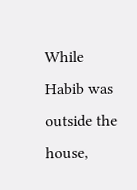While Habib was outside the house,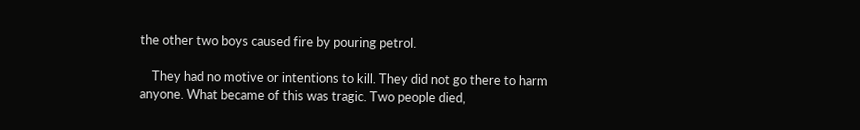the other two boys caused fire by pouring petrol.

    They had no motive or intentions to kill. They did not go there to harm anyone. What became of this was tragic. Two people died,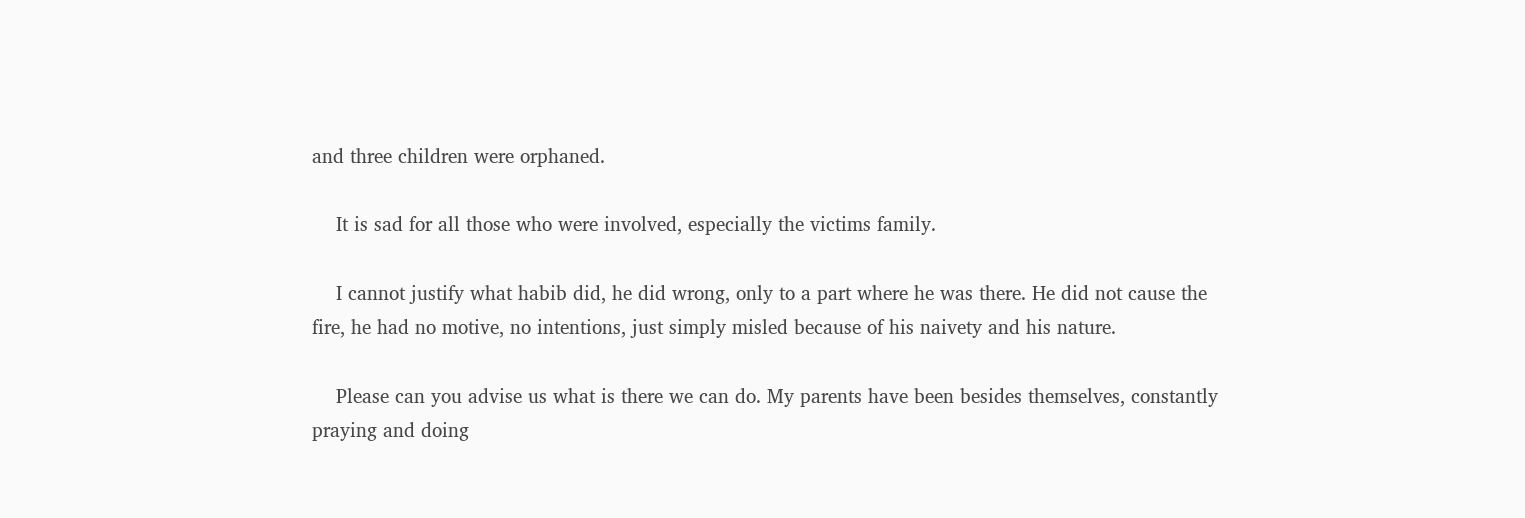and three children were orphaned.

    It is sad for all those who were involved, especially the victims family.

    I cannot justify what habib did, he did wrong, only to a part where he was there. He did not cause the fire, he had no motive, no intentions, just simply misled because of his naivety and his nature.

    Please can you advise us what is there we can do. My parents have been besides themselves, constantly praying and doing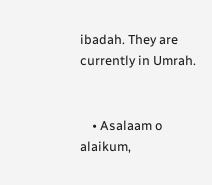ibadah. They are currently in Umrah.


    • Asalaam o alaikum,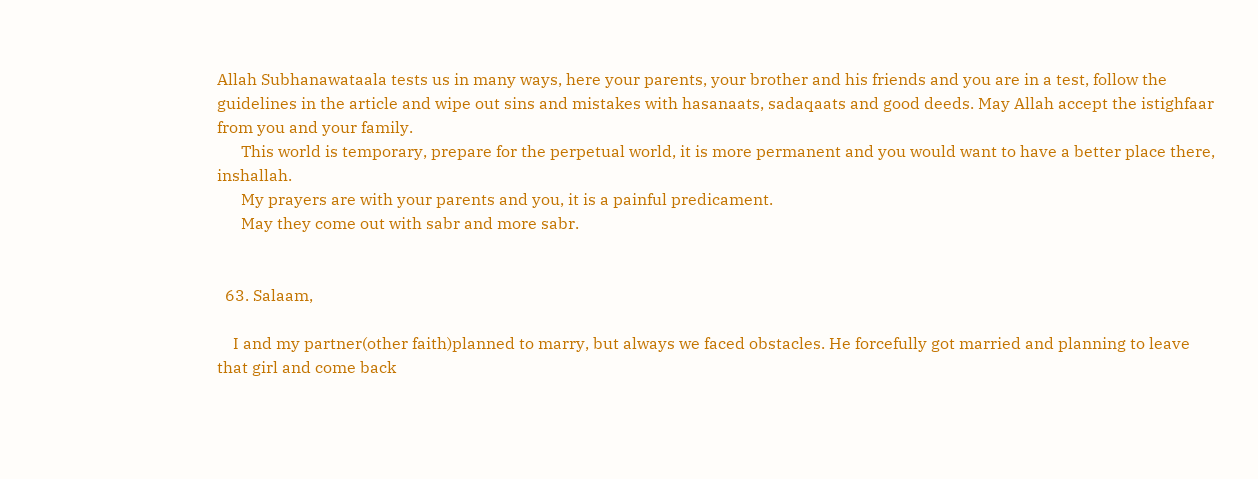Allah Subhanawataala tests us in many ways, here your parents, your brother and his friends and you are in a test, follow the guidelines in the article and wipe out sins and mistakes with hasanaats, sadaqaats and good deeds. May Allah accept the istighfaar from you and your family.
      This world is temporary, prepare for the perpetual world, it is more permanent and you would want to have a better place there, inshallah.
      My prayers are with your parents and you, it is a painful predicament.
      May they come out with sabr and more sabr.


  63. Salaam,

    I and my partner(other faith)planned to marry, but always we faced obstacles. He forcefully got married and planning to leave that girl and come back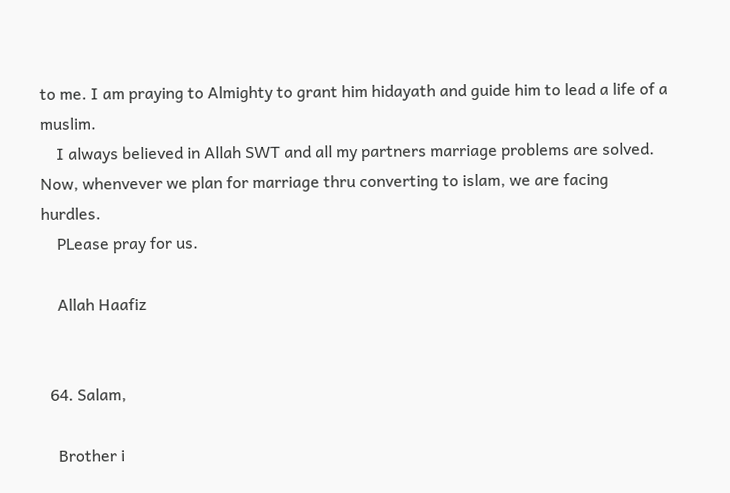to me. I am praying to Almighty to grant him hidayath and guide him to lead a life of a muslim.
    I always believed in Allah SWT and all my partners marriage problems are solved. Now, whenvever we plan for marriage thru converting to islam, we are facing hurdles.
    PLease pray for us.

    Allah Haafiz


  64. Salam,

    Brother i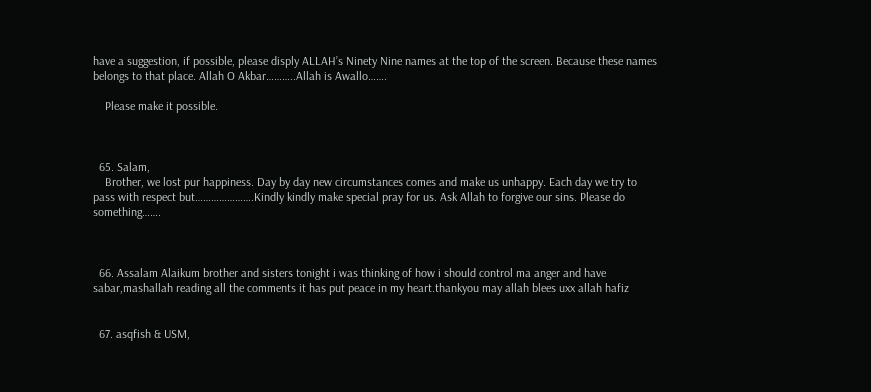have a suggestion, if possible, please disply ALLAH’s Ninety Nine names at the top of the screen. Because these names belongs to that place. Allah O Akbar………..Allah is Awallo…….

    Please make it possible.



  65. Salam,
    Brother, we lost pur happiness. Day by day new circumstances comes and make us unhappy. Each day we try to pass with respect but………………….Kindly kindly make special pray for us. Ask Allah to forgive our sins. Please do something…….



  66. Assalam Alaikum brother and sisters tonight i was thinking of how i should control ma anger and have sabar,mashallah reading all the comments it has put peace in my heart.thankyou may allah blees uxx allah hafiz


  67. asqfish & USM,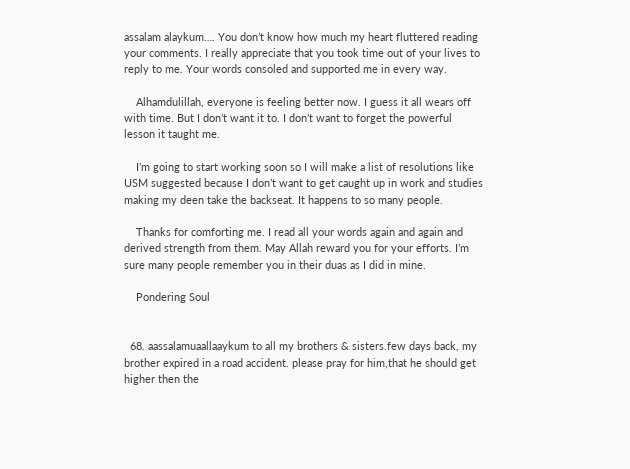assalam alaykum…. You don’t know how much my heart fluttered reading your comments. I really appreciate that you took time out of your lives to reply to me. Your words consoled and supported me in every way.

    Alhamdulillah, everyone is feeling better now. I guess it all wears off with time. But I don’t want it to. I don’t want to forget the powerful lesson it taught me.

    I’m going to start working soon so I will make a list of resolutions like USM suggested because I don’t want to get caught up in work and studies making my deen take the backseat. It happens to so many people.

    Thanks for comforting me. I read all your words again and again and derived strength from them. May Allah reward you for your efforts. I’m sure many people remember you in their duas as I did in mine.

    Pondering Soul


  68. aassalamuaallaaykum to all my brothers & sisters.few days back, my brother expired in a road accident. please pray for him,that he should get higher then the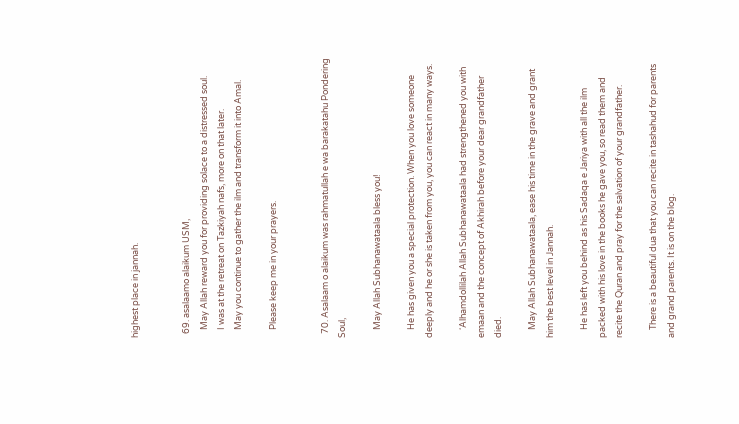highest place in jannah.


  69. asalaamo alaikum USM,
    May Allah reward you for providing solace to a distressed soul.
    I was at the retreat on Tazkiyah nafs, more on that later.
    May you continue to gather the ilm and transform it into Amal.

    Please keep me in your prayers.


  70. Asalaam o alaikum was rahmatullah e wa barakatahu Pondering Soul,

    May Allah Subhanawataala bless you!

    He has given you a special protection. When you love someone deeply and he or she is taken from you, you can react in many ways.

    ‘Alhamdollilah Allah Subhanawataala had strengthened you with emaan and the concept of Akhirah before your dear grandfather died.

    May Allah Subhanawataala, ease his time in the grave and grant him the best level in Jannah.

    He has left you behind as his Sadaqa e Jariya with all the ilm packed with his love in the books he gave you, so read them and recite the Quran and pray for the salvation of your grandfather.

    There is a beautiful dua that you can recite in tashahud for parents and grand parents. It is on the blog.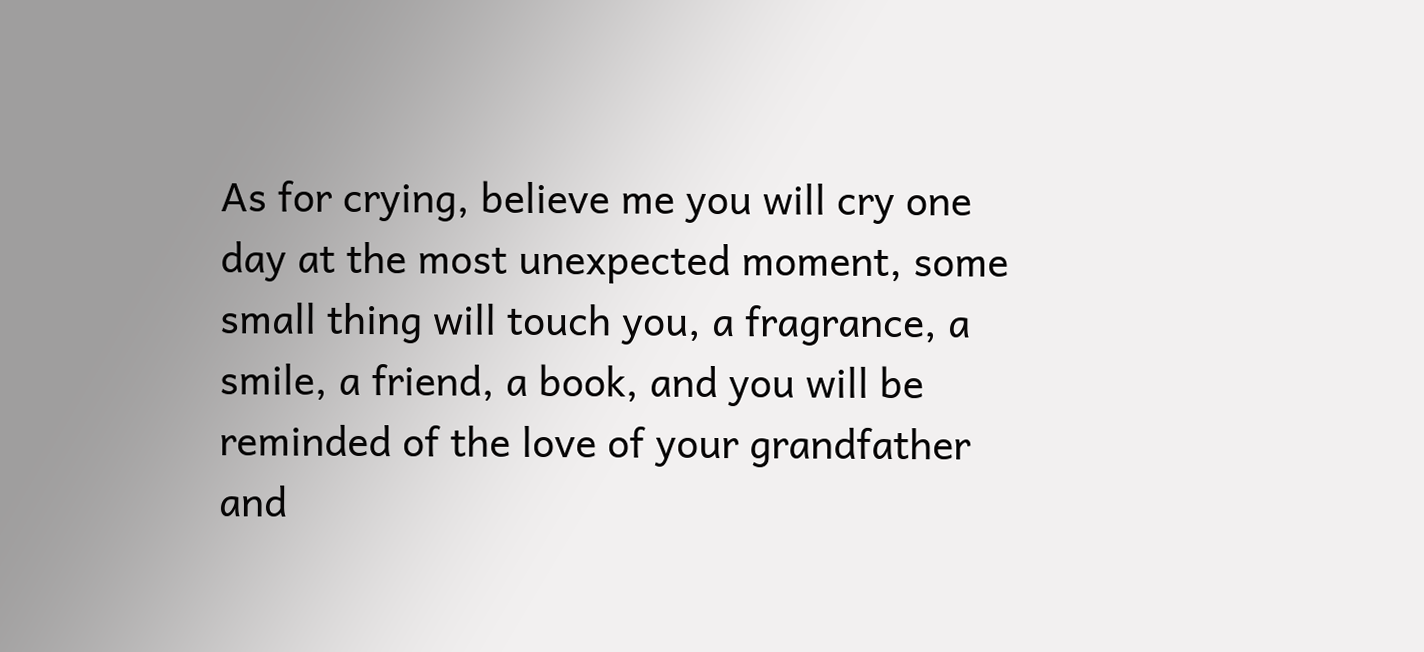As for crying, believe me you will cry one day at the most unexpected moment, some small thing will touch you, a fragrance, a smile, a friend, a book, and you will be reminded of the love of your grandfather and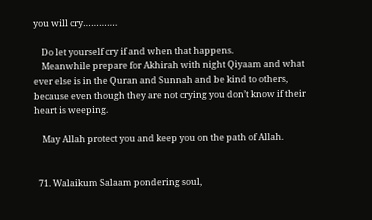you will cry………….

    Do let yourself cry if and when that happens.
    Meanwhile prepare for Akhirah with night Qiyaam and what ever else is in the Quran and Sunnah and be kind to others, because even though they are not crying you don’t know if their heart is weeping.

    May Allah protect you and keep you on the path of Allah.


  71. Walaikum Salaam pondering soul,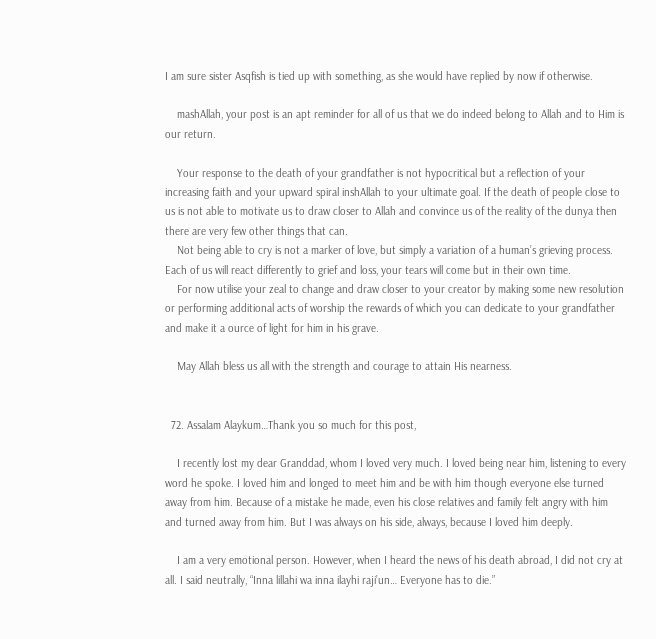I am sure sister Asqfish is tied up with something, as she would have replied by now if otherwise.

    mashAllah, your post is an apt reminder for all of us that we do indeed belong to Allah and to Him is our return.

    Your response to the death of your grandfather is not hypocritical but a reflection of your increasing faith and your upward spiral inshAllah to your ultimate goal. If the death of people close to us is not able to motivate us to draw closer to Allah and convince us of the reality of the dunya then there are very few other things that can.
    Not being able to cry is not a marker of love, but simply a variation of a human’s grieving process. Each of us will react differently to grief and loss, your tears will come but in their own time.
    For now utilise your zeal to change and draw closer to your creator by making some new resolution or performing additional acts of worship the rewards of which you can dedicate to your grandfather and make it a ource of light for him in his grave.

    May Allah bless us all with the strength and courage to attain His nearness.


  72. Assalam Alaykum…Thank you so much for this post,

    I recently lost my dear Granddad, whom I loved very much. I loved being near him, listening to every word he spoke. I loved him and longed to meet him and be with him though everyone else turned away from him. Because of a mistake he made, even his close relatives and family felt angry with him and turned away from him. But I was always on his side, always, because I loved him deeply.

    I am a very emotional person. However, when I heard the news of his death abroad, I did not cry at all. I said neutrally, “Inna lillahi wa inna ilayhi raji’un… Everyone has to die.”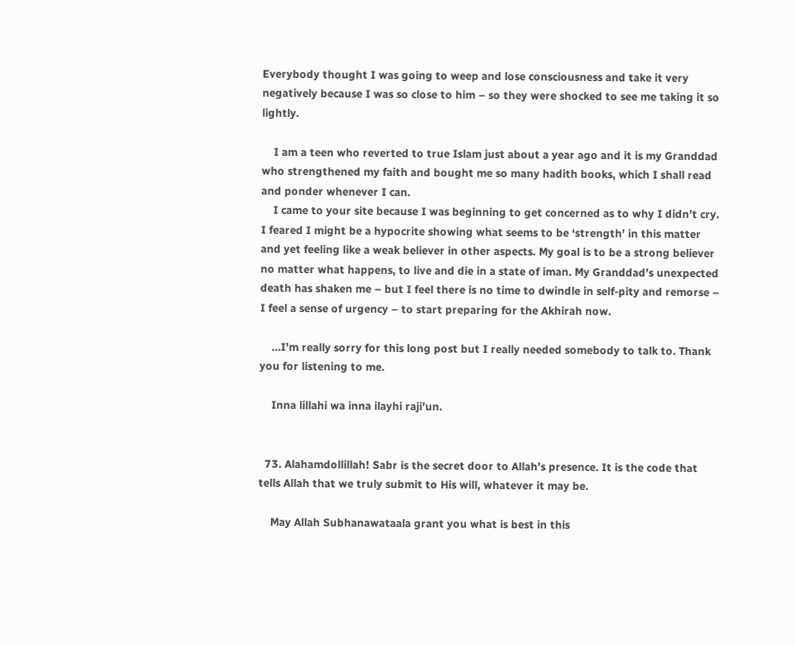Everybody thought I was going to weep and lose consciousness and take it very negatively because I was so close to him – so they were shocked to see me taking it so lightly.

    I am a teen who reverted to true Islam just about a year ago and it is my Granddad who strengthened my faith and bought me so many hadith books, which I shall read and ponder whenever I can.
    I came to your site because I was beginning to get concerned as to why I didn’t cry. I feared I might be a hypocrite showing what seems to be ‘strength’ in this matter and yet feeling like a weak believer in other aspects. My goal is to be a strong believer no matter what happens, to live and die in a state of iman. My Granddad’s unexpected death has shaken me – but I feel there is no time to dwindle in self-pity and remorse – I feel a sense of urgency – to start preparing for the Akhirah now.

    …I’m really sorry for this long post but I really needed somebody to talk to. Thank you for listening to me.

    Inna lillahi wa inna ilayhi raji’un.


  73. Alahamdollillah! Sabr is the secret door to Allah’s presence. It is the code that tells Allah that we truly submit to His will, whatever it may be.

    May Allah Subhanawataala grant you what is best in this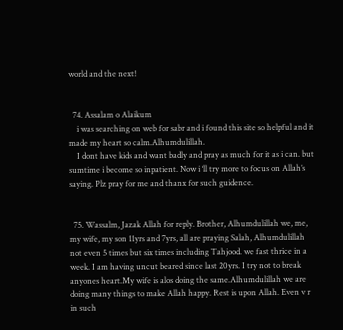world and the next!


  74. Assalam o Alaikum
    i was searching on web for sabr and i found this site so helpful and it made my heart so calm.Alhumdulillah.
    I dont have kids and want badly and pray as much for it as i can. but sumtime i become so inpatient. Now i ‘ll try more to focus on Allah’s saying. Plz pray for me and thanx for such guidence.


  75. Wassalm, Jazak Allah for reply. Brother, Alhumdulillah we, me, my wife, my son 11yrs and 7yrs, all are praying Salah, Alhumdulillah not even 5 times but six times including Tahjood. we fast thrice in a week. I am having uncut beared since last 20yrs. I try not to break anyones heart.My wife is alos doing the same.Alhumdulillah we are doing many things to make Allah happy. Rest is upon Allah. Even v r in such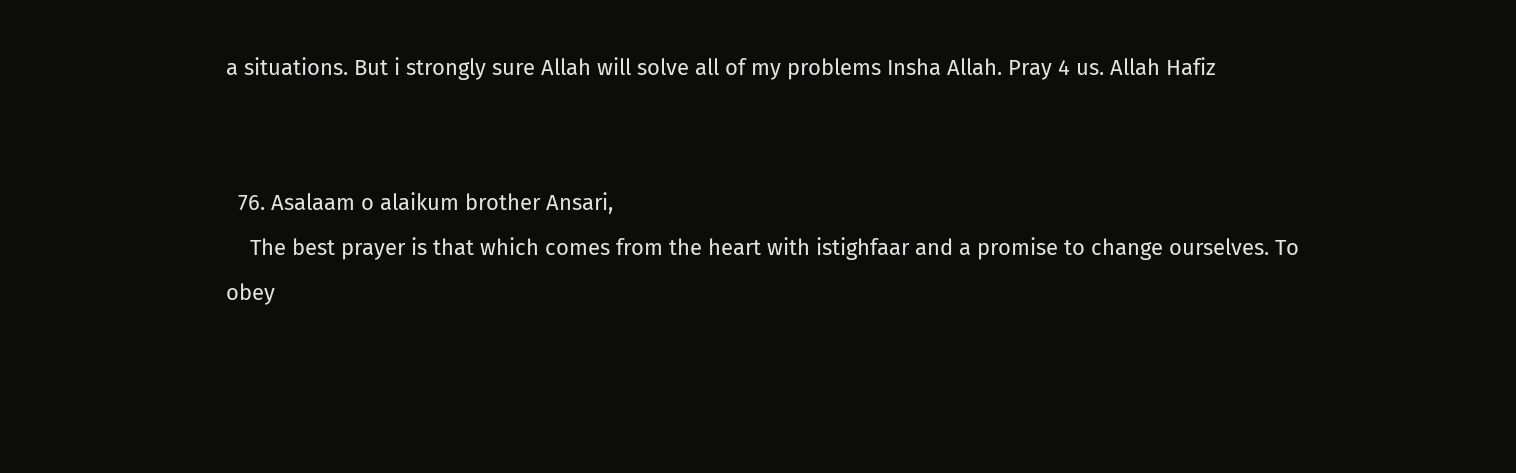a situations. But i strongly sure Allah will solve all of my problems Insha Allah. Pray 4 us. Allah Hafiz


  76. Asalaam o alaikum brother Ansari,
    The best prayer is that which comes from the heart with istighfaar and a promise to change ourselves. To obey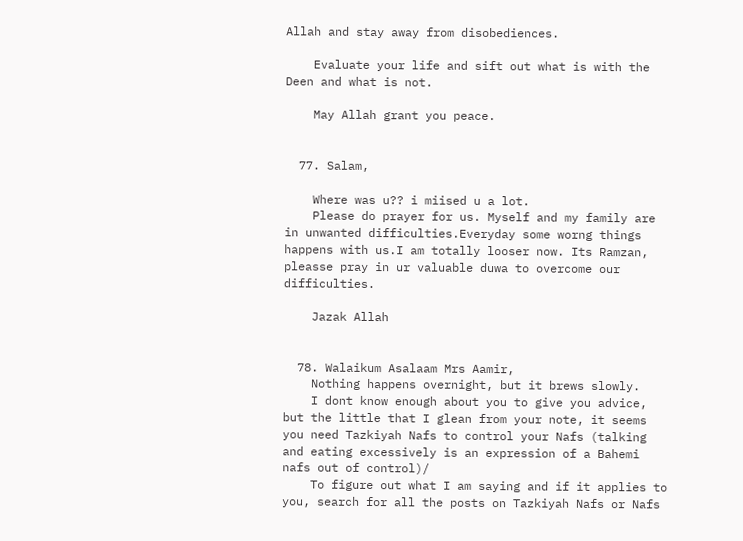Allah and stay away from disobediences.

    Evaluate your life and sift out what is with the Deen and what is not.

    May Allah grant you peace.


  77. Salam,

    Where was u?? i miised u a lot.
    Please do prayer for us. Myself and my family are in unwanted difficulties.Everyday some worng things happens with us.I am totally looser now. Its Ramzan, pleasse pray in ur valuable duwa to overcome our difficulties.

    Jazak Allah


  78. Walaikum Asalaam Mrs Aamir,
    Nothing happens overnight, but it brews slowly.
    I dont know enough about you to give you advice, but the little that I glean from your note, it seems you need Tazkiyah Nafs to control your Nafs (talking and eating excessively is an expression of a Bahemi nafs out of control)/
    To figure out what I am saying and if it applies to you, search for all the posts on Tazkiyah Nafs or Nafs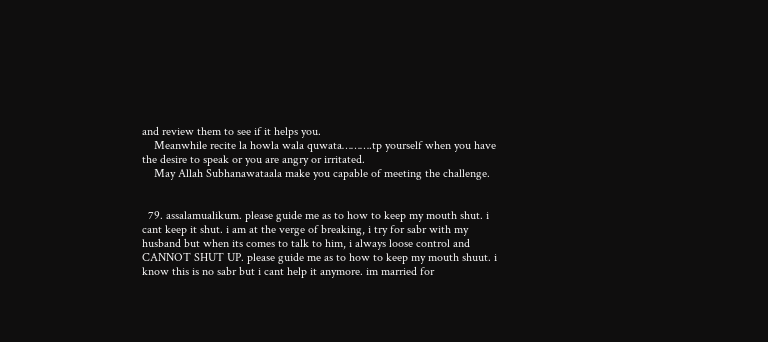and review them to see if it helps you.
    Meanwhile recite la howla wala quwata……….tp yourself when you have the desire to speak or you are angry or irritated.
    May Allah Subhanawataala make you capable of meeting the challenge.


  79. assalamualikum. please guide me as to how to keep my mouth shut. i cant keep it shut. i am at the verge of breaking, i try for sabr with my husband but when its comes to talk to him, i always loose control and CANNOT SHUT UP. please guide me as to how to keep my mouth shuut. i know this is no sabr but i cant help it anymore. im married for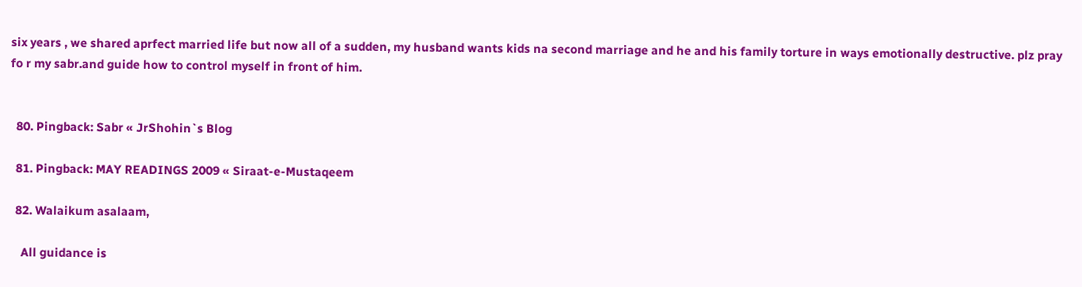six years , we shared aprfect married life but now all of a sudden, my husband wants kids na second marriage and he and his family torture in ways emotionally destructive. plz pray fo r my sabr.and guide how to control myself in front of him.


  80. Pingback: Sabr « JrShohin`s Blog

  81. Pingback: MAY READINGS 2009 « Siraat-e-Mustaqeem

  82. Walaikum asalaam,

    All guidance is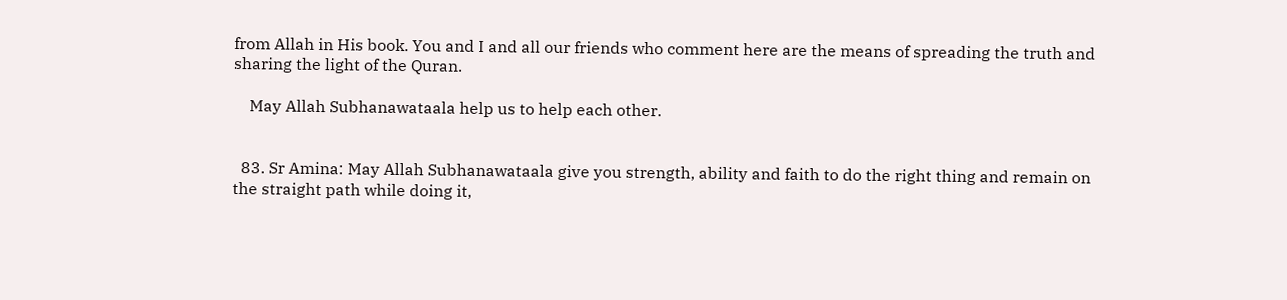from Allah in His book. You and I and all our friends who comment here are the means of spreading the truth and sharing the light of the Quran.

    May Allah Subhanawataala help us to help each other.


  83. Sr Amina: May Allah Subhanawataala give you strength, ability and faith to do the right thing and remain on the straight path while doing it,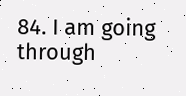84. I am going through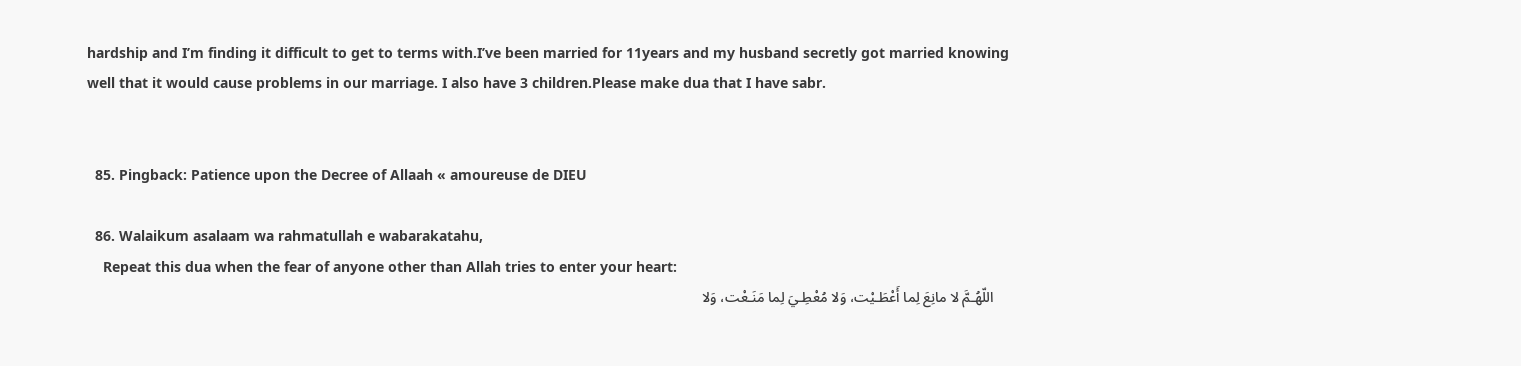hardship and I’m finding it difficult to get to terms with.I’ve been married for 11years and my husband secretly got married knowing well that it would cause problems in our marriage. I also have 3 children.Please make dua that I have sabr.


  85. Pingback: Patience upon the Decree of Allaah « amoureuse de DIEU

  86. Walaikum asalaam wa rahmatullah e wabarakatahu,
    Repeat this dua when the fear of anyone other than Allah tries to enter your heart:
    اللّهُـمَّ لا مانِعَ لِما أَعْطَـيْت، وَلا مُعْطِـيَ لِما مَنَـعْت، وَلا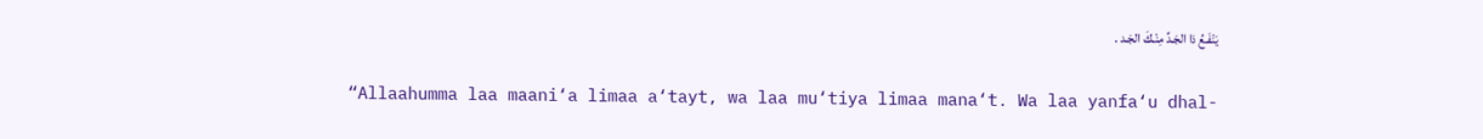يَنْفَـعُ ذا الجَـدِّ مِنْـكَ الجَـد .

    “Allaahumma laa maani‘a limaa a‘tayt, wa laa mu‘tiya limaa mana‘t. Wa laa yanfa‘u dhal-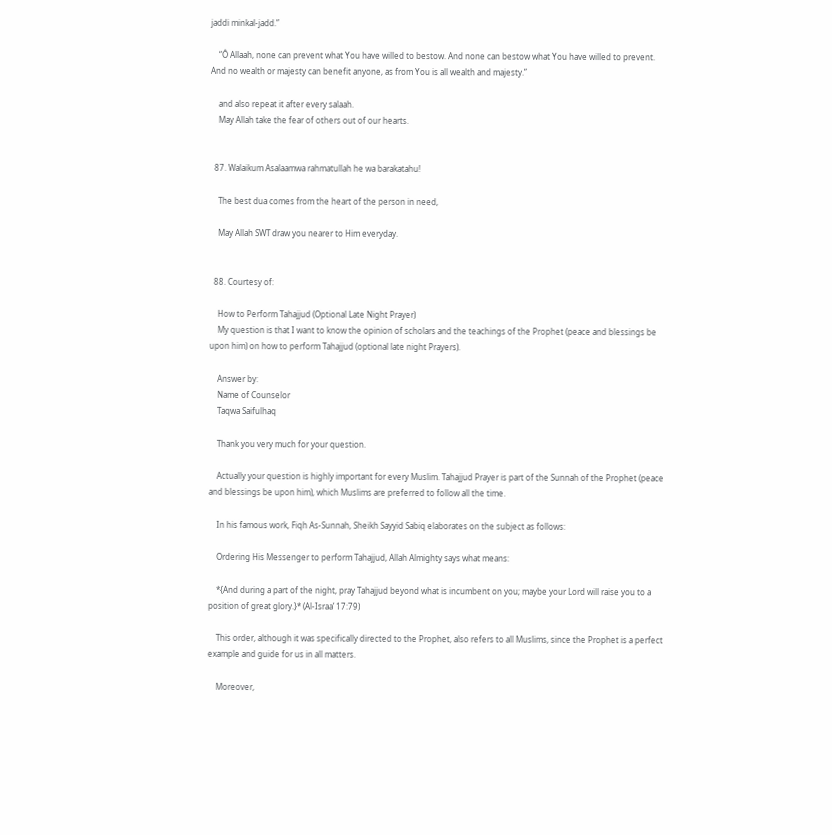jaddi minkal-jadd.”

    “Ô Allaah, none can prevent what You have willed to bestow. And none can bestow what You have willed to prevent. And no wealth or majesty can benefit anyone, as from You is all wealth and majesty.”

    and also repeat it after every salaah.
    May Allah take the fear of others out of our hearts.


  87. Walaikum Asalaamwa rahmatullah he wa barakatahu!

    The best dua comes from the heart of the person in need,

    May Allah SWT draw you nearer to Him everyday.


  88. Courtesy of:

    How to Perform Tahajjud (Optional Late Night Prayer)
    My question is that I want to know the opinion of scholars and the teachings of the Prophet (peace and blessings be upon him) on how to perform Tahajjud (optional late night Prayers).

    Answer by:
    Name of Counselor
    Taqwa Saifulhaq

    Thank you very much for your question.

    Actually your question is highly important for every Muslim. Tahajjud Prayer is part of the Sunnah of the Prophet (peace and blessings be upon him), which Muslims are preferred to follow all the time.

    In his famous work, Fiqh As-Sunnah, Sheikh Sayyid Sabiq elaborates on the subject as follows:

    Ordering His Messenger to perform Tahajjud, Allah Almighty says what means:

    *{And during a part of the night, pray Tahajjud beyond what is incumbent on you; maybe your Lord will raise you to a position of great glory.}* (Al-Israa’ 17:79)

    This order, although it was specifically directed to the Prophet, also refers to all Muslims, since the Prophet is a perfect example and guide for us in all matters.

    Moreover,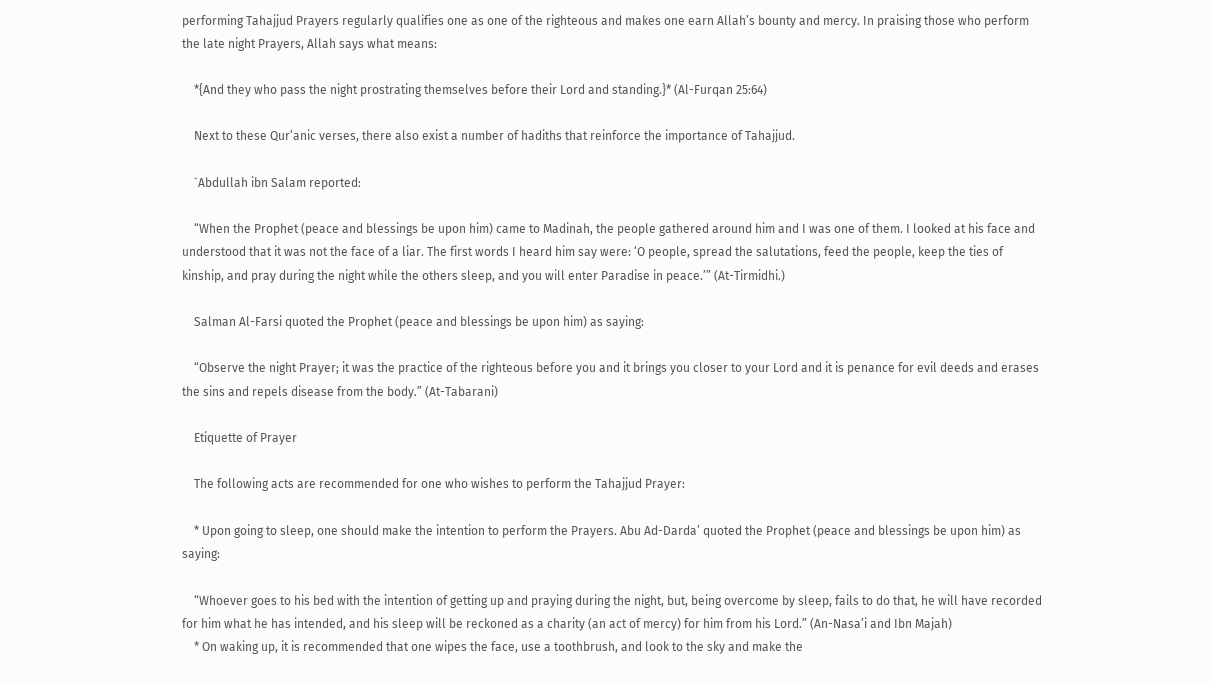performing Tahajjud Prayers regularly qualifies one as one of the righteous and makes one earn Allah’s bounty and mercy. In praising those who perform the late night Prayers, Allah says what means:

    *{And they who pass the night prostrating themselves before their Lord and standing.}* (Al-Furqan 25:64)

    Next to these Qur’anic verses, there also exist a number of hadiths that reinforce the importance of Tahajjud.

    `Abdullah ibn Salam reported:

    “When the Prophet (peace and blessings be upon him) came to Madinah, the people gathered around him and I was one of them. I looked at his face and understood that it was not the face of a liar. The first words I heard him say were: ‘O people, spread the salutations, feed the people, keep the ties of kinship, and pray during the night while the others sleep, and you will enter Paradise in peace.’” (At-Tirmidhi.)

    Salman Al-Farsi quoted the Prophet (peace and blessings be upon him) as saying:

    “Observe the night Prayer; it was the practice of the righteous before you and it brings you closer to your Lord and it is penance for evil deeds and erases the sins and repels disease from the body.” (At-Tabarani)

    Etiquette of Prayer

    The following acts are recommended for one who wishes to perform the Tahajjud Prayer:

    * Upon going to sleep, one should make the intention to perform the Prayers. Abu Ad-Darda’ quoted the Prophet (peace and blessings be upon him) as saying:

    “Whoever goes to his bed with the intention of getting up and praying during the night, but, being overcome by sleep, fails to do that, he will have recorded for him what he has intended, and his sleep will be reckoned as a charity (an act of mercy) for him from his Lord.” (An-Nasa’i and Ibn Majah)
    * On waking up, it is recommended that one wipes the face, use a toothbrush, and look to the sky and make the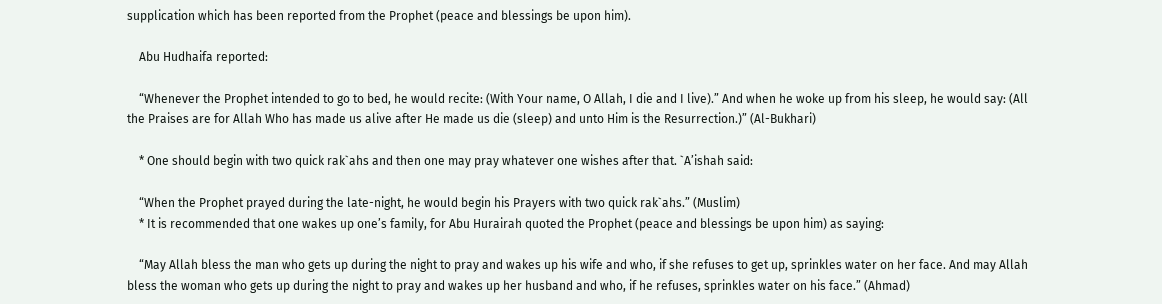supplication which has been reported from the Prophet (peace and blessings be upon him).

    Abu Hudhaifa reported:

    “Whenever the Prophet intended to go to bed, he would recite: (With Your name, O Allah, I die and I live).” And when he woke up from his sleep, he would say: (All the Praises are for Allah Who has made us alive after He made us die (sleep) and unto Him is the Resurrection.)” (Al-Bukhari)

    * One should begin with two quick rak`ahs and then one may pray whatever one wishes after that. `A’ishah said:

    “When the Prophet prayed during the late-night, he would begin his Prayers with two quick rak`ahs.” (Muslim)
    * It is recommended that one wakes up one’s family, for Abu Hurairah quoted the Prophet (peace and blessings be upon him) as saying:

    “May Allah bless the man who gets up during the night to pray and wakes up his wife and who, if she refuses to get up, sprinkles water on her face. And may Allah bless the woman who gets up during the night to pray and wakes up her husband and who, if he refuses, sprinkles water on his face.” (Ahmad)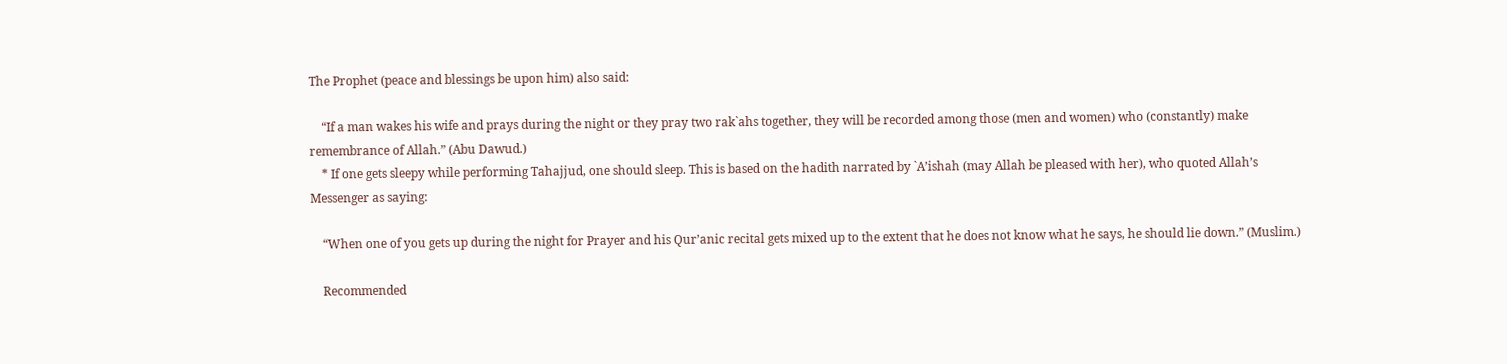The Prophet (peace and blessings be upon him) also said:

    “If a man wakes his wife and prays during the night or they pray two rak`ahs together, they will be recorded among those (men and women) who (constantly) make remembrance of Allah.” (Abu Dawud.)
    * If one gets sleepy while performing Tahajjud, one should sleep. This is based on the hadith narrated by `A’ishah (may Allah be pleased with her), who quoted Allah’s Messenger as saying:

    “When one of you gets up during the night for Prayer and his Qur’anic recital gets mixed up to the extent that he does not know what he says, he should lie down.” (Muslim.)

    Recommended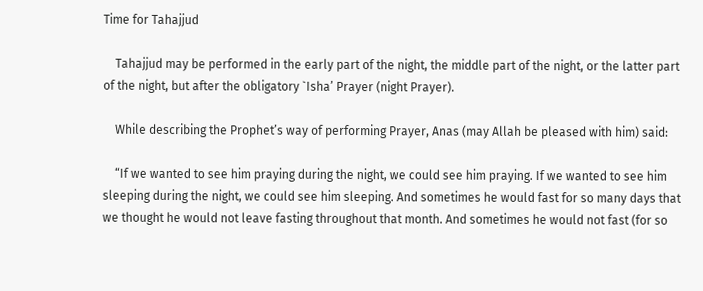Time for Tahajjud

    Tahajjud may be performed in the early part of the night, the middle part of the night, or the latter part of the night, but after the obligatory `Isha’ Prayer (night Prayer).

    While describing the Prophet’s way of performing Prayer, Anas (may Allah be pleased with him) said:

    “If we wanted to see him praying during the night, we could see him praying. If we wanted to see him sleeping during the night, we could see him sleeping. And sometimes he would fast for so many days that we thought he would not leave fasting throughout that month. And sometimes he would not fast (for so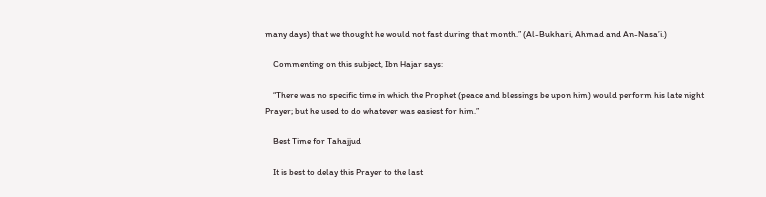many days) that we thought he would not fast during that month.” (Al-Bukhari, Ahmad and An-Nasa’i.)

    Commenting on this subject, Ibn Hajar says:

    “There was no specific time in which the Prophet (peace and blessings be upon him) would perform his late night Prayer; but he used to do whatever was easiest for him.”

    Best Time for Tahajjud

    It is best to delay this Prayer to the last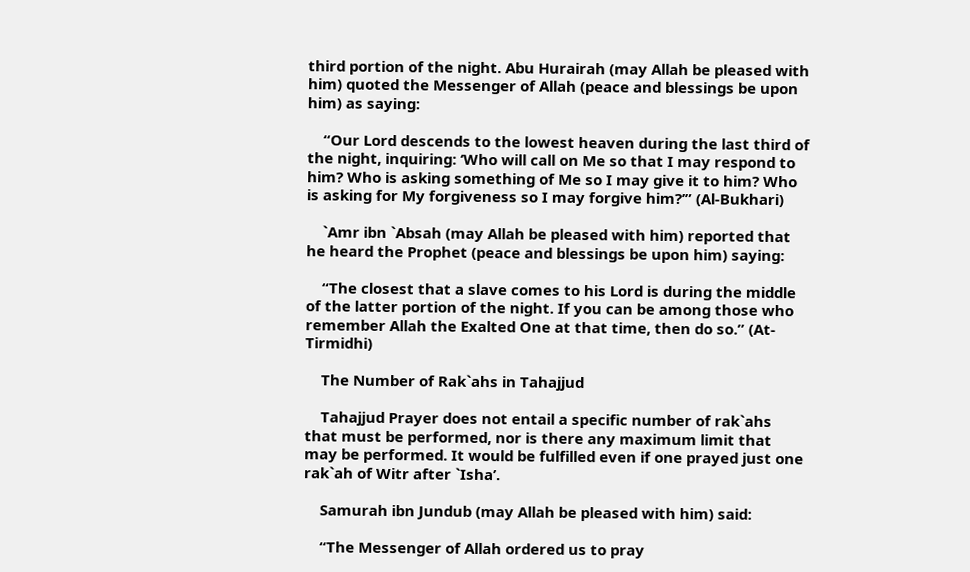third portion of the night. Abu Hurairah (may Allah be pleased with him) quoted the Messenger of Allah (peace and blessings be upon him) as saying:

    “Our Lord descends to the lowest heaven during the last third of the night, inquiring: ‘Who will call on Me so that I may respond to him? Who is asking something of Me so I may give it to him? Who is asking for My forgiveness so I may forgive him?’” (Al-Bukhari)

    `Amr ibn `Absah (may Allah be pleased with him) reported that he heard the Prophet (peace and blessings be upon him) saying:

    “The closest that a slave comes to his Lord is during the middle of the latter portion of the night. If you can be among those who remember Allah the Exalted One at that time, then do so.” (At-Tirmidhi)

    The Number of Rak`ahs in Tahajjud

    Tahajjud Prayer does not entail a specific number of rak`ahs that must be performed, nor is there any maximum limit that may be performed. It would be fulfilled even if one prayed just one rak`ah of Witr after `Isha’.

    Samurah ibn Jundub (may Allah be pleased with him) said:

    “The Messenger of Allah ordered us to pray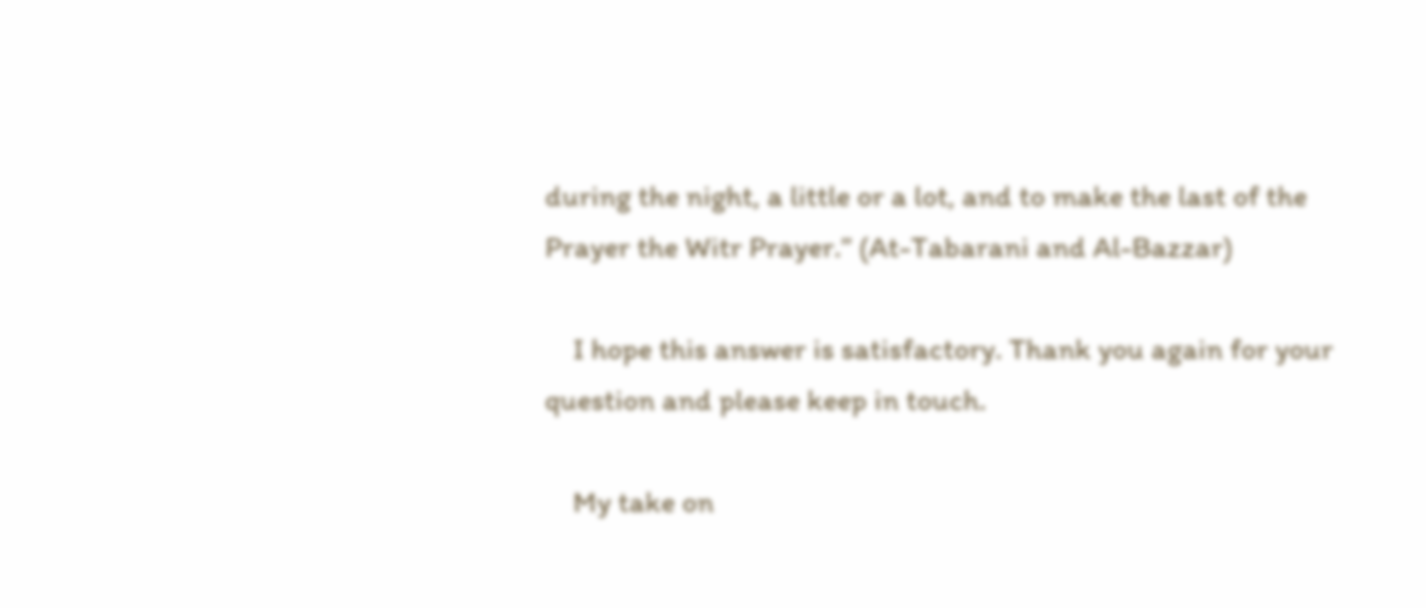during the night, a little or a lot, and to make the last of the Prayer the Witr Prayer.” (At-Tabarani and Al-Bazzar)

    I hope this answer is satisfactory. Thank you again for your question and please keep in touch.

    My take on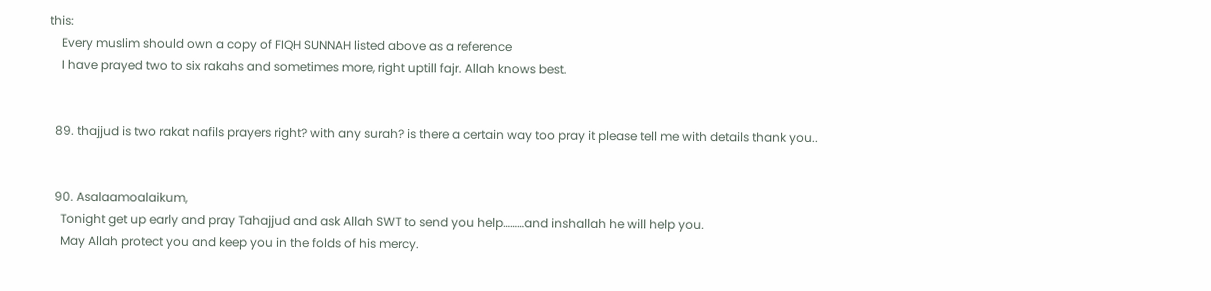this:
    Every muslim should own a copy of FIQH SUNNAH listed above as a reference
    I have prayed two to six rakahs and sometimes more, right uptill fajr. Allah knows best.


  89. thajjud is two rakat nafils prayers right? with any surah? is there a certain way too pray it please tell me with details thank you..


  90. Asalaamoalaikum,
    Tonight get up early and pray Tahajjud and ask Allah SWT to send you help………and inshallah he will help you.
    May Allah protect you and keep you in the folds of his mercy.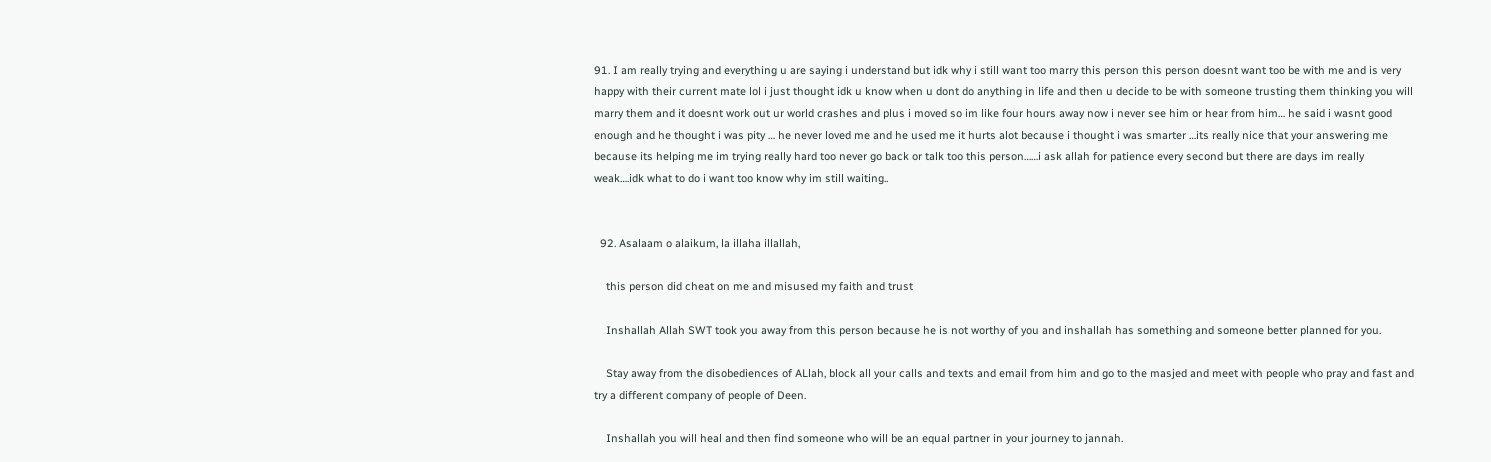91. I am really trying and everything u are saying i understand but idk why i still want too marry this person this person doesnt want too be with me and is very happy with their current mate lol i just thought idk u know when u dont do anything in life and then u decide to be with someone trusting them thinking you will marry them and it doesnt work out ur world crashes and plus i moved so im like four hours away now i never see him or hear from him… he said i wasnt good enough and he thought i was pity … he never loved me and he used me it hurts alot because i thought i was smarter …its really nice that your answering me because its helping me im trying really hard too never go back or talk too this person……i ask allah for patience every second but there are days im really weak….idk what to do i want too know why im still waiting..


  92. Asalaam o alaikum, la illaha illallah,

    this person did cheat on me and misused my faith and trust

    Inshallah Allah SWT took you away from this person because he is not worthy of you and inshallah has something and someone better planned for you.

    Stay away from the disobediences of ALlah, block all your calls and texts and email from him and go to the masjed and meet with people who pray and fast and try a different company of people of Deen.

    Inshallah you will heal and then find someone who will be an equal partner in your journey to jannah.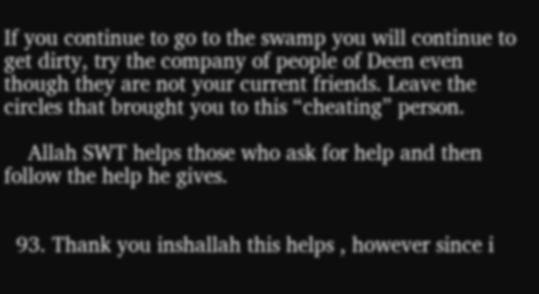If you continue to go to the swamp you will continue to get dirty, try the company of people of Deen even though they are not your current friends. Leave the circles that brought you to this “cheating” person.

    Allah SWT helps those who ask for help and then follow the help he gives.


  93. Thank you inshallah this helps , however since i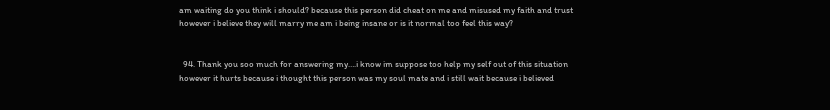am waiting do you think i should? because this person did cheat on me and misused my faith and trust however i believe they will marry me am i being insane or is it normal too feel this way?


  94. Thank you soo much for answering my….i know im suppose too help my self out of this situation however it hurts because i thought this person was my soul mate and i still wait because i believed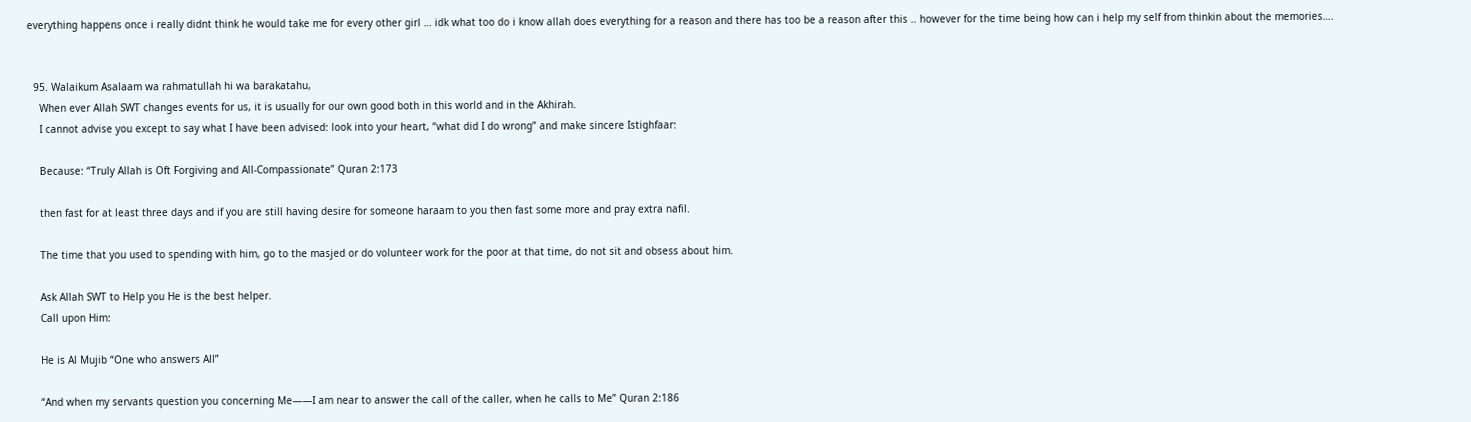everything happens once i really didnt think he would take me for every other girl … idk what too do i know allah does everything for a reason and there has too be a reason after this .. however for the time being how can i help my self from thinkin about the memories….


  95. Walaikum Asalaam wa rahmatullah hi wa barakatahu,
    When ever Allah SWT changes events for us, it is usually for our own good both in this world and in the Akhirah.
    I cannot advise you except to say what I have been advised: look into your heart, “what did I do wrong” and make sincere Istighfaar:

    Because: “Truly Allah is Oft Forgiving and All-Compassionate” Quran 2:173

    then fast for at least three days and if you are still having desire for someone haraam to you then fast some more and pray extra nafil.

    The time that you used to spending with him, go to the masjed or do volunteer work for the poor at that time, do not sit and obsess about him.

    Ask Allah SWT to Help you He is the best helper.
    Call upon Him:

    He is Al Mujib “One who answers All”

    “And when my servants question you concerning Me——I am near to answer the call of the caller, when he calls to Me” Quran 2:186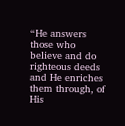“He answers those who believe and do righteous deeds and He enriches them through, of His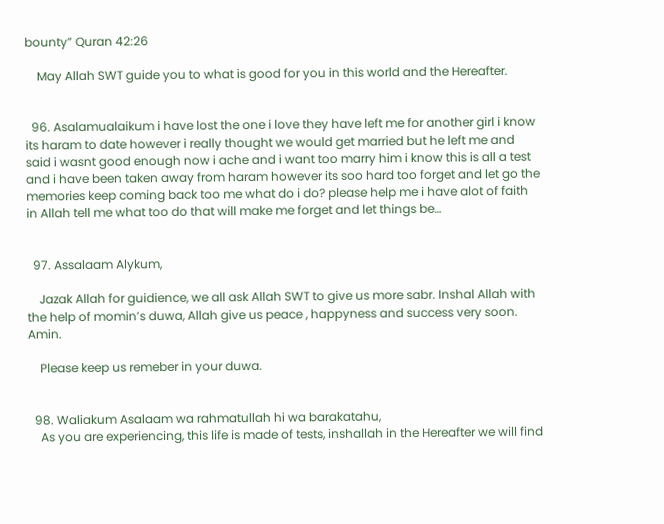bounty” Quran 42:26

    May Allah SWT guide you to what is good for you in this world and the Hereafter.


  96. Asalamualaikum i have lost the one i love they have left me for another girl i know its haram to date however i really thought we would get married but he left me and said i wasnt good enough now i ache and i want too marry him i know this is all a test and i have been taken away from haram however its soo hard too forget and let go the memories keep coming back too me what do i do? please help me i have alot of faith in Allah tell me what too do that will make me forget and let things be…


  97. Assalaam Alykum,

    Jazak Allah for guidience, we all ask Allah SWT to give us more sabr. Inshal Allah with the help of momin’s duwa, Allah give us peace , happyness and success very soon. Amin.

    Please keep us remeber in your duwa.


  98. Waliakum Asalaam wa rahmatullah hi wa barakatahu,
    As you are experiencing, this life is made of tests, inshallah in the Hereafter we will find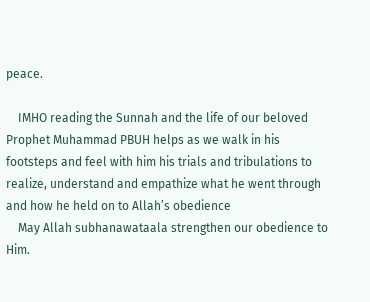peace.

    IMHO reading the Sunnah and the life of our beloved Prophet Muhammad PBUH helps as we walk in his footsteps and feel with him his trials and tribulations to realize, understand and empathize what he went through and how he held on to Allah’s obedience
    May Allah subhanawataala strengthen our obedience to Him.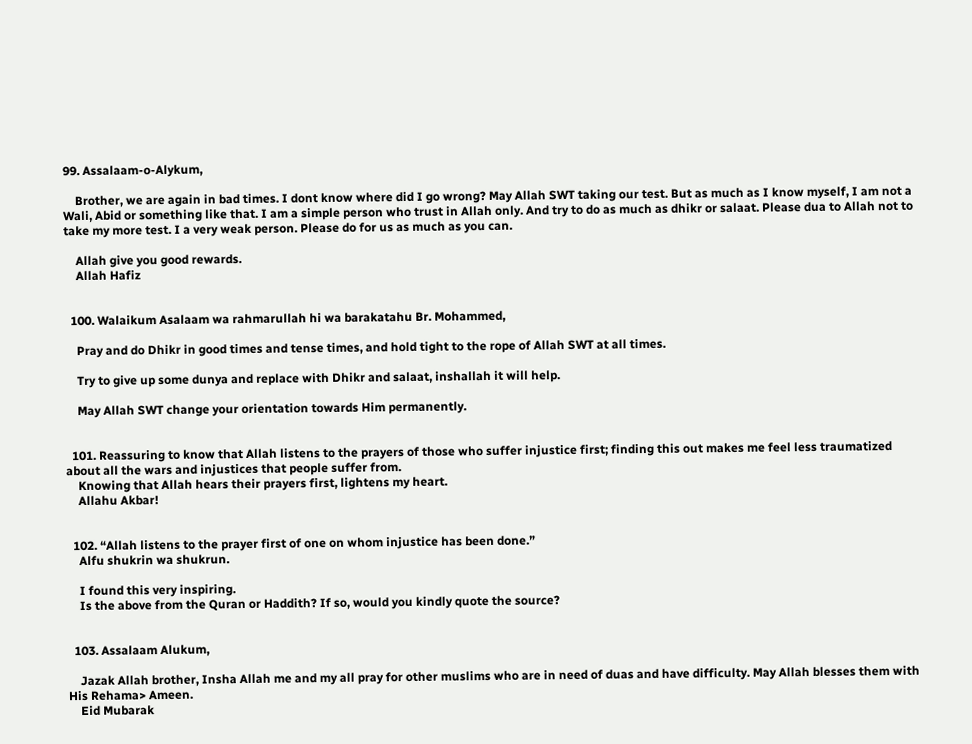99. Assalaam-o-Alykum,

    Brother, we are again in bad times. I dont know where did I go wrong? May Allah SWT taking our test. But as much as I know myself, I am not a Wali, Abid or something like that. I am a simple person who trust in Allah only. And try to do as much as dhikr or salaat. Please dua to Allah not to take my more test. I a very weak person. Please do for us as much as you can.

    Allah give you good rewards.
    Allah Hafiz


  100. Walaikum Asalaam wa rahmarullah hi wa barakatahu Br. Mohammed,

    Pray and do Dhikr in good times and tense times, and hold tight to the rope of Allah SWT at all times.

    Try to give up some dunya and replace with Dhikr and salaat, inshallah it will help.

    May Allah SWT change your orientation towards Him permanently.


  101. Reassuring to know that Allah listens to the prayers of those who suffer injustice first; finding this out makes me feel less traumatized about all the wars and injustices that people suffer from.
    Knowing that Allah hears their prayers first, lightens my heart.
    Allahu Akbar!


  102. “Allah listens to the prayer first of one on whom injustice has been done.”
    Alfu shukrin wa shukrun.

    I found this very inspiring.
    Is the above from the Quran or Haddith? If so, would you kindly quote the source?


  103. Assalaam Alukum,

    Jazak Allah brother, Insha Allah me and my all pray for other muslims who are in need of duas and have difficulty. May Allah blesses them with His Rehama> Ameen.
    Eid Mubarak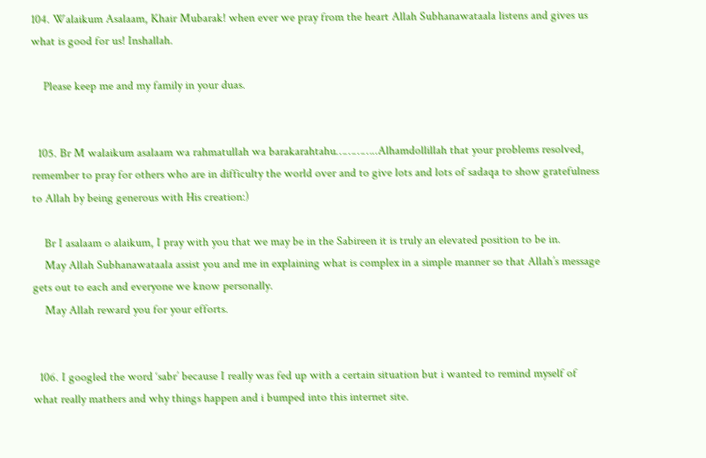104. Walaikum Asalaam, Khair Mubarak! when ever we pray from the heart Allah Subhanawataala listens and gives us what is good for us! Inshallah.

    Please keep me and my family in your duas.


  105. Br M walaikum asalaam wa rahmatullah wa barakarahtahu…………..Alhamdollillah that your problems resolved, remember to pray for others who are in difficulty the world over and to give lots and lots of sadaqa to show gratefulness to Allah by being generous with His creation:)

    Br I asalaam o alaikum, I pray with you that we may be in the Sabireen it is truly an elevated position to be in.
    May Allah Subhanawataala assist you and me in explaining what is complex in a simple manner so that Allah’s message gets out to each and everyone we know personally.
    May Allah reward you for your efforts.


  106. I googled the word ‘sabr’ because I really was fed up with a certain situation but i wanted to remind myself of what really mathers and why things happen and i bumped into this internet site.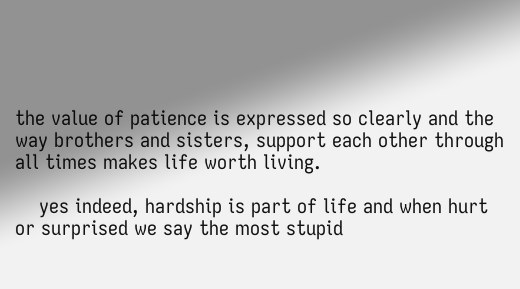the value of patience is expressed so clearly and the way brothers and sisters, support each other through all times makes life worth living.

    yes indeed, hardship is part of life and when hurt or surprised we say the most stupid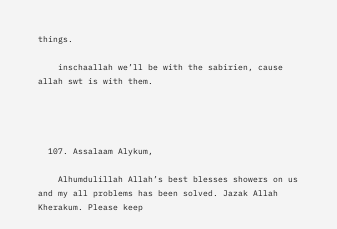things.

    inschaallah we’ll be with the sabirien, cause allah swt is with them.




  107. Assalaam Alykum,

    Alhumdulillah Allah’s best blesses showers on us and my all problems has been solved. Jazak Allah Kherakum. Please keep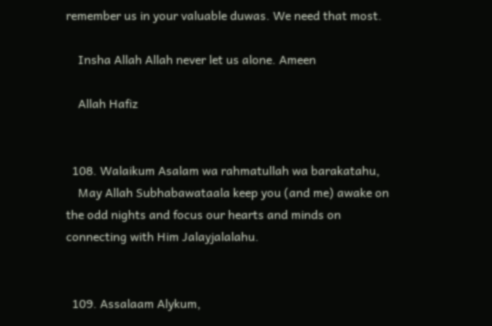remember us in your valuable duwas. We need that most.

    Insha Allah Allah never let us alone. Ameen

    Allah Hafiz


  108. Walaikum Asalam wa rahmatullah wa barakatahu,
    May Allah Subhabawataala keep you (and me) awake on the odd nights and focus our hearts and minds on connecting with Him Jalayjalalahu.


  109. Assalaam Alykum,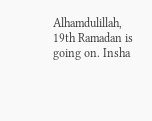Alhamdulillah, 19th Ramadan is going on. Insha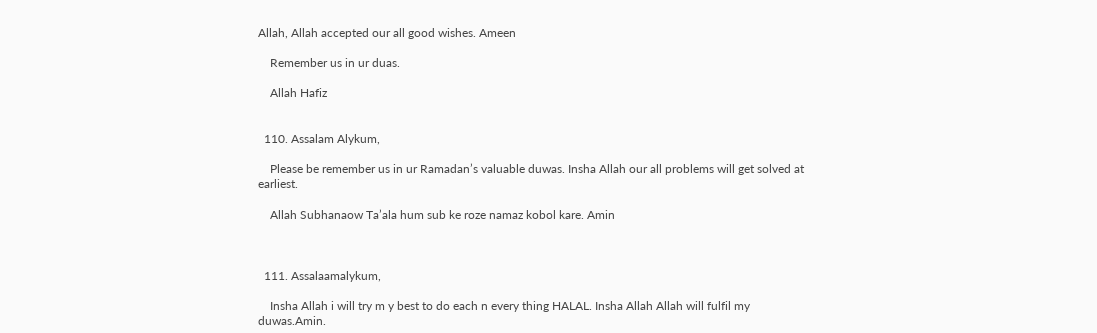Allah, Allah accepted our all good wishes. Ameen

    Remember us in ur duas.

    Allah Hafiz


  110. Assalam Alykum,

    Please be remember us in ur Ramadan’s valuable duwas. Insha Allah our all problems will get solved at earliest.

    Allah Subhanaow Ta’ala hum sub ke roze namaz kobol kare. Amin



  111. Assalaamalykum,

    Insha Allah i will try m y best to do each n every thing HALAL. Insha Allah Allah will fulfil my duwas.Amin.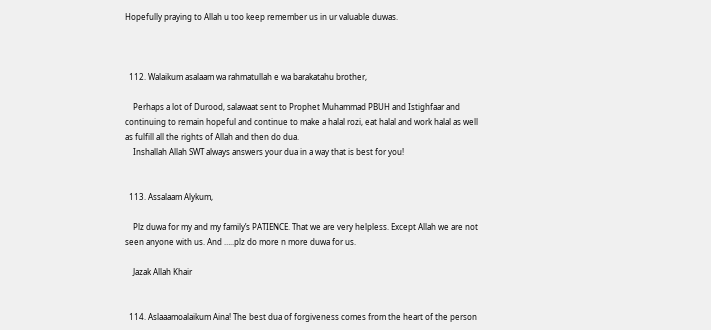Hopefully praying to Allah u too keep remember us in ur valuable duwas.



  112. Walaikum asalaam wa rahmatullah e wa barakatahu brother,

    Perhaps a lot of Durood, salawaat sent to Prophet Muhammad PBUH and Istighfaar and continuing to remain hopeful and continue to make a halal rozi, eat halal and work halal as well as fulfill all the rights of Allah and then do dua.
    Inshallah Allah SWT always answers your dua in a way that is best for you!


  113. Assalaam Alykum,

    Plz duwa for my and my family’s PATIENCE. That we are very helpless. Except Allah we are not seen anyone with us. And …..plz do more n more duwa for us.

    Jazak Allah Khair


  114. Aslaaamoalaikum Aina! The best dua of forgiveness comes from the heart of the person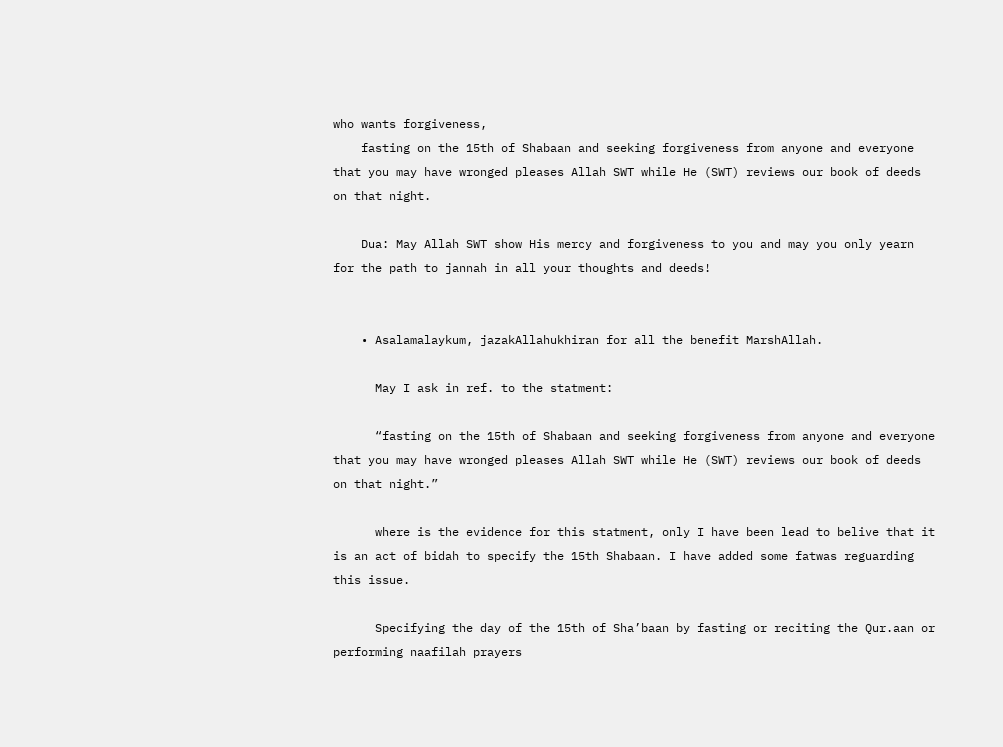who wants forgiveness,
    fasting on the 15th of Shabaan and seeking forgiveness from anyone and everyone that you may have wronged pleases Allah SWT while He (SWT) reviews our book of deeds on that night.

    Dua: May Allah SWT show His mercy and forgiveness to you and may you only yearn for the path to jannah in all your thoughts and deeds!


    • Asalamalaykum, jazakAllahukhiran for all the benefit MarshAllah.

      May I ask in ref. to the statment:

      “fasting on the 15th of Shabaan and seeking forgiveness from anyone and everyone that you may have wronged pleases Allah SWT while He (SWT) reviews our book of deeds on that night.”

      where is the evidence for this statment, only I have been lead to belive that it is an act of bidah to specify the 15th Shabaan. I have added some fatwas reguarding this issue.

      Specifying the day of the 15th of Sha’baan by fasting or reciting the Qur.aan or performing naafilah prayers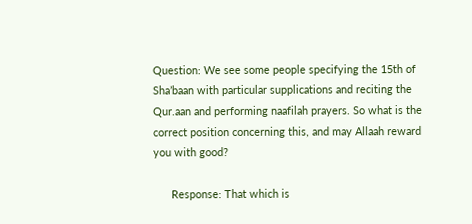Question: We see some people specifying the 15th of Sha’baan with particular supplications and reciting the Qur.aan and performing naafilah prayers. So what is the correct position concerning this, and may Allaah reward you with good?

      Response: That which is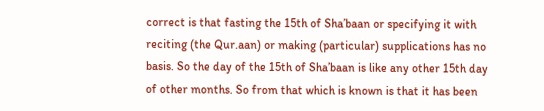correct is that fasting the 15th of Sha’baan or specifying it with reciting (the Qur.aan) or making (particular) supplications has no basis. So the day of the 15th of Sha’baan is like any other 15th day of other months. So from that which is known is that it has been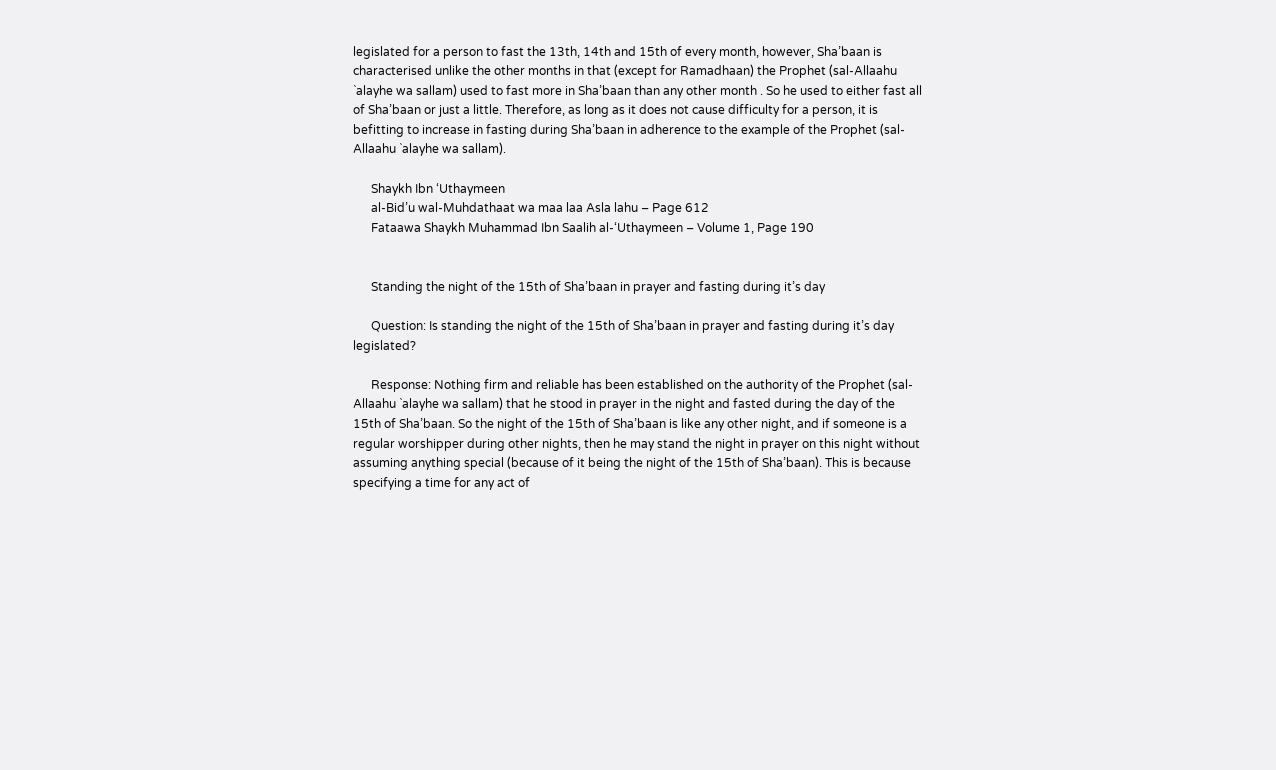legislated for a person to fast the 13th, 14th and 15th of every month, however, Sha’baan is characterised unlike the other months in that (except for Ramadhaan) the Prophet (sal-Allaahu `alayhe wa sallam) used to fast more in Sha’baan than any other month . So he used to either fast all of Sha’baan or just a little. Therefore, as long as it does not cause difficulty for a person, it is befitting to increase in fasting during Sha’baan in adherence to the example of the Prophet (sal-Allaahu `alayhe wa sallam).

      Shaykh Ibn ‘Uthaymeen
      al-Bid’u wal-Muhdathaat wa maa laa Asla lahu – Page 612
      Fataawa Shaykh Muhammad Ibn Saalih al-‘Uthaymeen – Volume 1, Page 190


      Standing the night of the 15th of Sha’baan in prayer and fasting during it’s day

      Question: Is standing the night of the 15th of Sha’baan in prayer and fasting during it’s day legislated?

      Response: Nothing firm and reliable has been established on the authority of the Prophet (sal-Allaahu `alayhe wa sallam) that he stood in prayer in the night and fasted during the day of the 15th of Sha’baan. So the night of the 15th of Sha’baan is like any other night, and if someone is a regular worshipper during other nights, then he may stand the night in prayer on this night without assuming anything special (because of it being the night of the 15th of Sha’baan). This is because specifying a time for any act of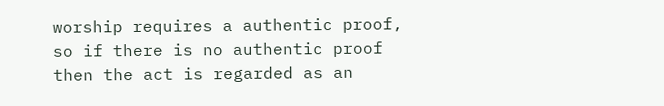worship requires a authentic proof, so if there is no authentic proof then the act is regarded as an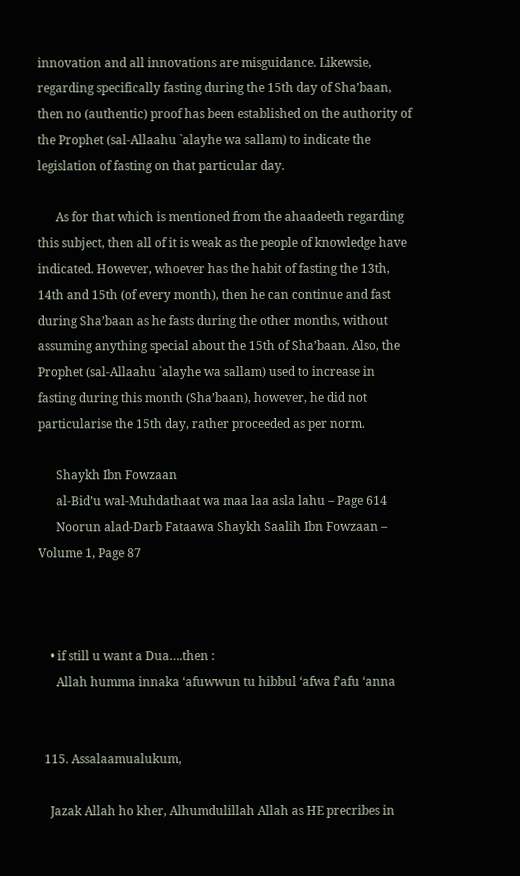innovation and all innovations are misguidance. Likewsie, regarding specifically fasting during the 15th day of Sha’baan, then no (authentic) proof has been established on the authority of the Prophet (sal-Allaahu `alayhe wa sallam) to indicate the legislation of fasting on that particular day.

      As for that which is mentioned from the ahaadeeth regarding this subject, then all of it is weak as the people of knowledge have indicated. However, whoever has the habit of fasting the 13th, 14th and 15th (of every month), then he can continue and fast during Sha’baan as he fasts during the other months, without assuming anything special about the 15th of Sha’baan. Also, the Prophet (sal-Allaahu `alayhe wa sallam) used to increase in fasting during this month (Sha’baan), however, he did not particularise the 15th day, rather proceeded as per norm.

      Shaykh Ibn Fowzaan
      al-Bid’u wal-Muhdathaat wa maa laa asla lahu – Page 614
      Noorun alad-Darb Fataawa Shaykh Saalih Ibn Fowzaan – Volume 1, Page 87



    • if still u want a Dua….then :
      Allah humma innaka ‘afuwwun tu hibbul ‘afwa f’afu ‘anna


  115. Assalaamualukum,

    Jazak Allah ho kher, Alhumdulillah Allah as HE precribes in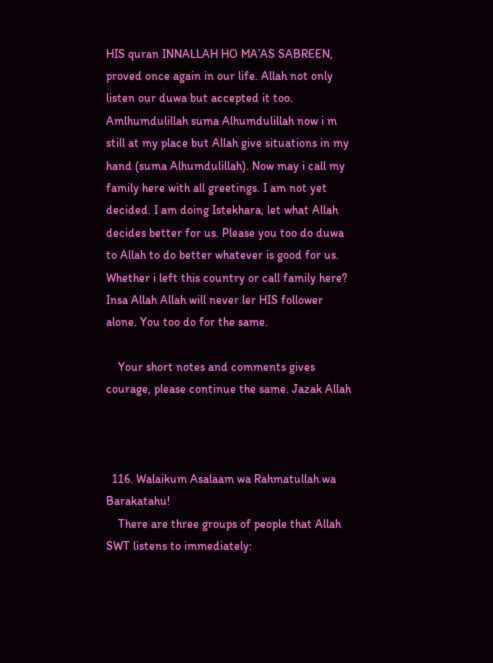HIS quran INNALLAH HO MA’AS SABREEN, proved once again in our life. Allah not only listen our duwa but accepted it too. Amlhumdulillah suma Alhumdulillah now i m still at my place but Allah give situations in my hand (suma Alhumdulillah). Now may i call my family here with all greetings. I am not yet decided. I am doing Istekhara, let what Allah decides better for us. Please you too do duwa to Allah to do better whatever is good for us. Whether i left this country or call family here? Insa Allah Allah will never ler HIS follower alone. You too do for the same.

    Your short notes and comments gives courage, please continue the same. Jazak Allah



  116. Walaikum Asalaam wa Rahmatullah wa Barakatahu!
    There are three groups of people that Allah SWT listens to immediately: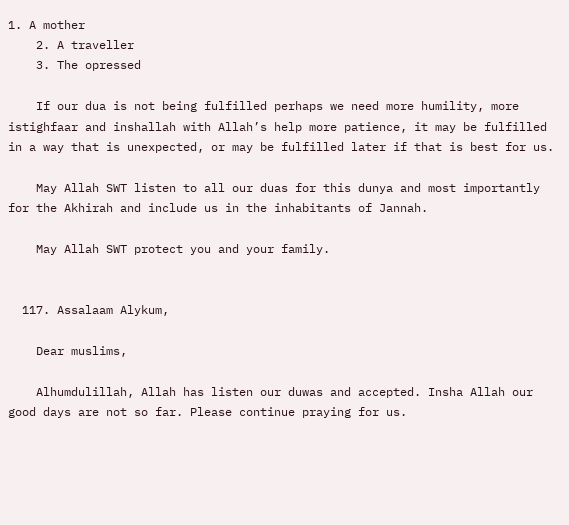1. A mother
    2. A traveller
    3. The opressed

    If our dua is not being fulfilled perhaps we need more humility, more istighfaar and inshallah with Allah’s help more patience, it may be fulfilled in a way that is unexpected, or may be fulfilled later if that is best for us.

    May Allah SWT listen to all our duas for this dunya and most importantly for the Akhirah and include us in the inhabitants of Jannah.

    May Allah SWT protect you and your family.


  117. Assalaam Alykum,

    Dear muslims,

    Alhumdulillah, Allah has listen our duwas and accepted. Insha Allah our good days are not so far. Please continue praying for us.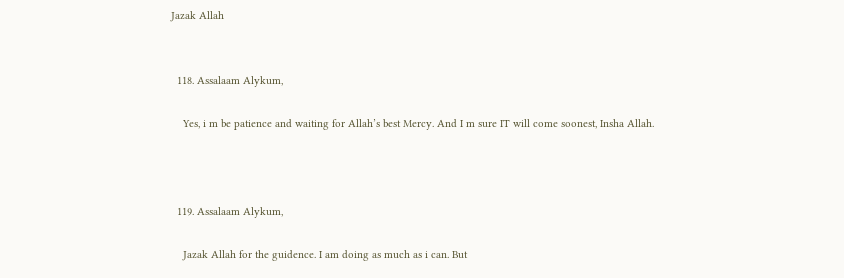Jazak Allah


  118. Assalaam Alykum,

    Yes, i m be patience and waiting for Allah’s best Mercy. And I m sure IT will come soonest, Insha Allah.



  119. Assalaam Alykum,

    Jazak Allah for the guidence. I am doing as much as i can. But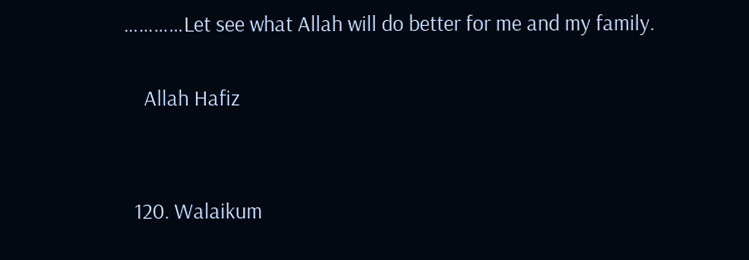…………Let see what Allah will do better for me and my family.

    Allah Hafiz


  120. Walaikum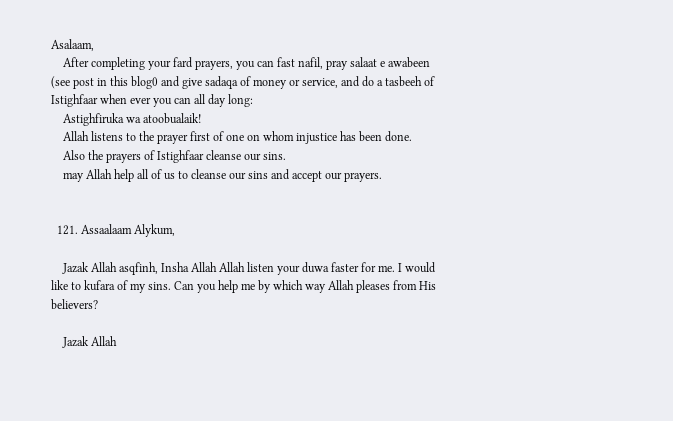Asalaam,
    After completing your fard prayers, you can fast nafil, pray salaat e awabeen (see post in this blog0 and give sadaqa of money or service, and do a tasbeeh of Istighfaar when ever you can all day long:
    Astighfiruka wa atoobualaik!
    Allah listens to the prayer first of one on whom injustice has been done.
    Also the prayers of Istighfaar cleanse our sins.
    may Allah help all of us to cleanse our sins and accept our prayers.


  121. Assaalaam Alykum,

    Jazak Allah asqfinh, Insha Allah Allah listen your duwa faster for me. I would like to kufara of my sins. Can you help me by which way Allah pleases from His believers?

    Jazak Allah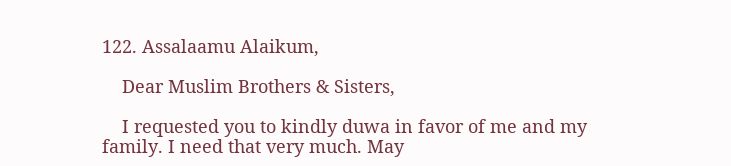122. Assalaamu Alaikum,

    Dear Muslim Brothers & Sisters,

    I requested you to kindly duwa in favor of me and my family. I need that very much. May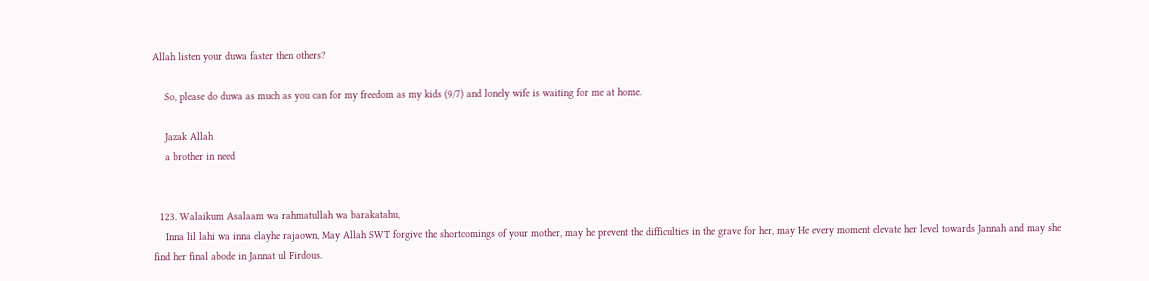Allah listen your duwa faster then others?

    So, please do duwa as much as you can for my freedom as my kids (9/7) and lonely wife is waiting for me at home.

    Jazak Allah
    a brother in need


  123. Walaikum Asalaam wa rahmatullah wa barakatahu,
    Inna lil lahi wa inna elayhe rajaown, May Allah SWT forgive the shortcomings of your mother, may he prevent the difficulties in the grave for her, may He every moment elevate her level towards Jannah and may she find her final abode in Jannat ul Firdous.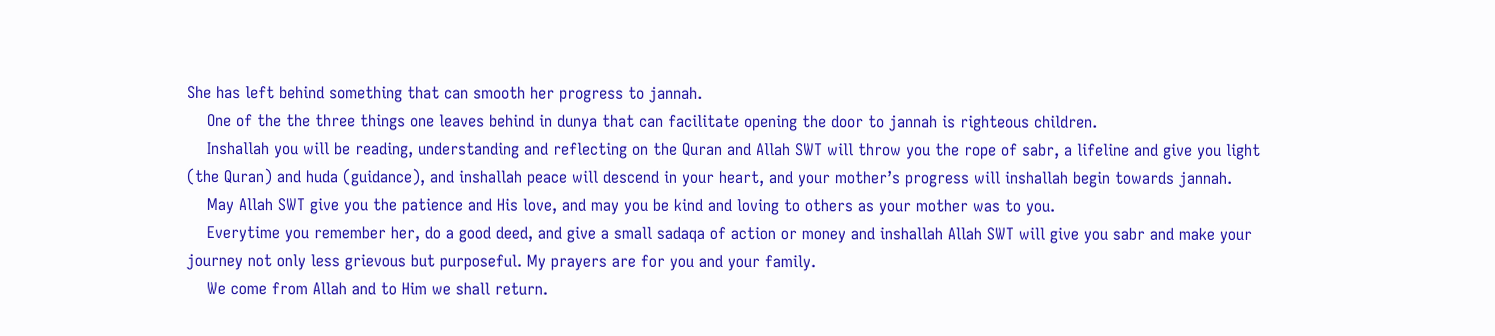She has left behind something that can smooth her progress to jannah.
    One of the the three things one leaves behind in dunya that can facilitate opening the door to jannah is righteous children.
    Inshallah you will be reading, understanding and reflecting on the Quran and Allah SWT will throw you the rope of sabr, a lifeline and give you light (the Quran) and huda (guidance), and inshallah peace will descend in your heart, and your mother’s progress will inshallah begin towards jannah.
    May Allah SWT give you the patience and His love, and may you be kind and loving to others as your mother was to you.
    Everytime you remember her, do a good deed, and give a small sadaqa of action or money and inshallah Allah SWT will give you sabr and make your journey not only less grievous but purposeful. My prayers are for you and your family.
    We come from Allah and to Him we shall return.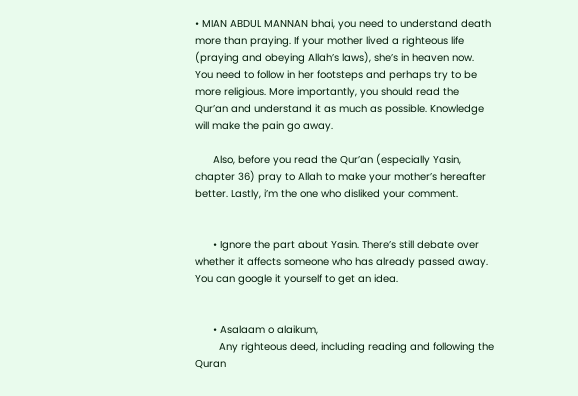• MIAN ABDUL MANNAN bhai, you need to understand death more than praying. If your mother lived a righteous life (praying and obeying Allah’s laws), she’s in heaven now. You need to follow in her footsteps and perhaps try to be more religious. More importantly, you should read the Qur’an and understand it as much as possible. Knowledge will make the pain go away.

      Also, before you read the Qur’an (especially Yasin, chapter 36) pray to Allah to make your mother’s hereafter better. Lastly, i’m the one who disliked your comment.


      • Ignore the part about Yasin. There’s still debate over whether it affects someone who has already passed away. You can google it yourself to get an idea.


      • Asalaam o alaikum,
        Any righteous deed, including reading and following the Quran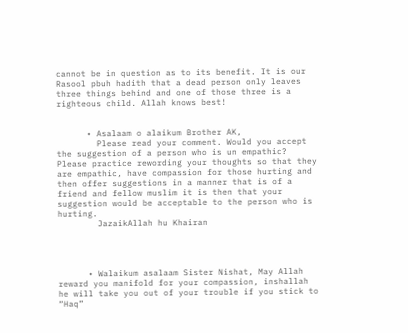cannot be in question as to its benefit. It is our Rasool pbuh hadith that a dead person only leaves three things behind and one of those three is a righteous child. Allah knows best!


      • Asalaam o alaikum Brother AK,
        Please read your comment. Would you accept the suggestion of a person who is un empathic? Please practice rewording your thoughts so that they are empathic, have compassion for those hurting and then offer suggestions in a manner that is of a friend and fellow muslim it is then that your suggestion would be acceptable to the person who is hurting.
        JazaikAllah hu Khairan




      • Walaikum asalaam Sister Nishat, May Allah reward you manifold for your compassion, inshallah he will take you out of your trouble if you stick to “Haq”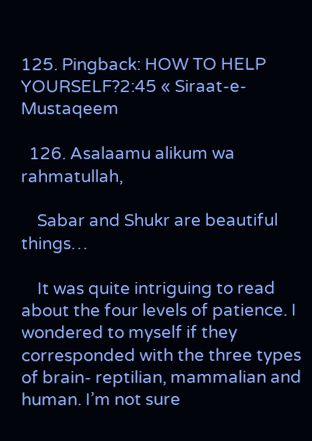125. Pingback: HOW TO HELP YOURSELF?2:45 « Siraat-e-Mustaqeem

  126. Asalaamu alikum wa rahmatullah,

    Sabar and Shukr are beautiful things…

    It was quite intriguing to read about the four levels of patience. I wondered to myself if they corresponded with the three types of brain- reptilian, mammalian and human. I’m not sure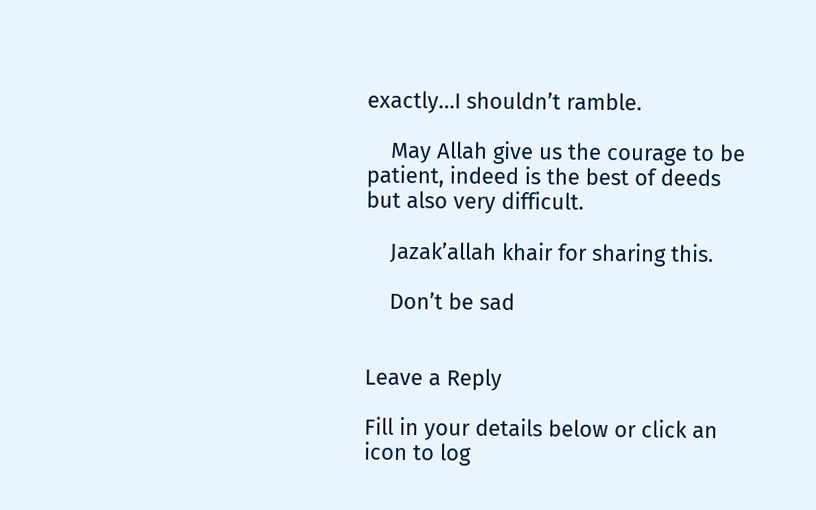exactly…I shouldn’t ramble.

    May Allah give us the courage to be patient, indeed is the best of deeds but also very difficult.

    Jazak’allah khair for sharing this.

    Don’t be sad


Leave a Reply

Fill in your details below or click an icon to log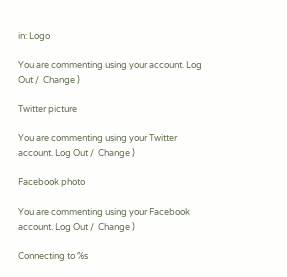in: Logo

You are commenting using your account. Log Out /  Change )

Twitter picture

You are commenting using your Twitter account. Log Out /  Change )

Facebook photo

You are commenting using your Facebook account. Log Out /  Change )

Connecting to %s